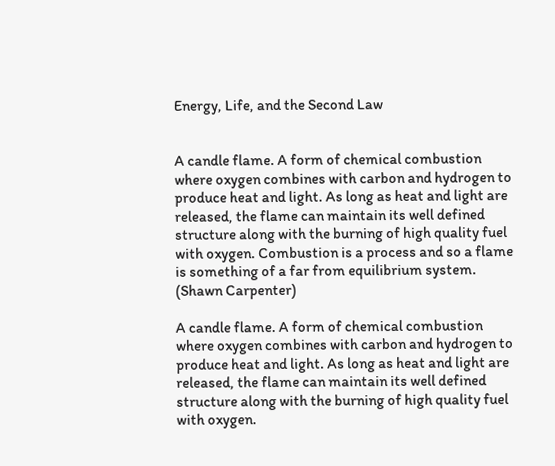Energy, Life, and the Second Law


A candle flame. A form of chemical combustion where oxygen combines with carbon and hydrogen to produce heat and light. As long as heat and light are released, the flame can maintain its well defined structure along with the burning of high quality fuel with oxygen. Combustion is a process and so a flame is something of a far from equilibrium system. (Shawn Carpenter)

A candle flame. A form of chemical combustion where oxygen combines with carbon and hydrogen to produce heat and light. As long as heat and light are released, the flame can maintain its well defined structure along with the burning of high quality fuel with oxygen.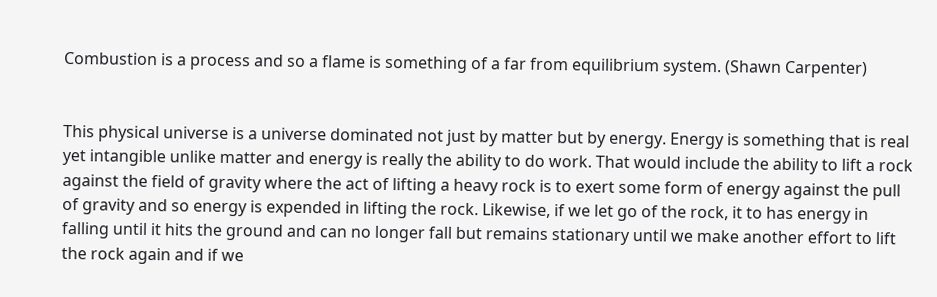Combustion is a process and so a flame is something of a far from equilibrium system. (Shawn Carpenter)


This physical universe is a universe dominated not just by matter but by energy. Energy is something that is real yet intangible unlike matter and energy is really the ability to do work. That would include the ability to lift a rock against the field of gravity where the act of lifting a heavy rock is to exert some form of energy against the pull of gravity and so energy is expended in lifting the rock. Likewise, if we let go of the rock, it to has energy in falling until it hits the ground and can no longer fall but remains stationary until we make another effort to lift the rock again and if we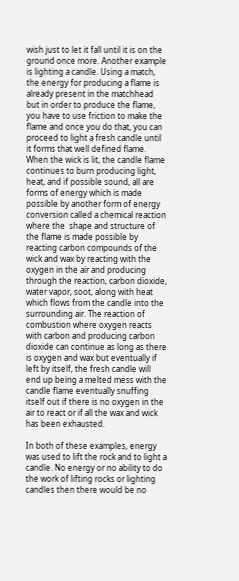wish just to let it fall until it is on the ground once more. Another example is lighting a candle. Using a match, the energy for producing a flame is already present in the matchhead but in order to produce the flame, you have to use friction to make the flame and once you do that, you can proceed to light a fresh candle until it forms that well defined flame. When the wick is lit, the candle flame continues to burn producing light, heat, and if possible sound, all are forms of energy which is made possible by another form of energy conversion called a chemical reaction where the  shape and structure of the flame is made possible by reacting carbon compounds of the wick and wax by reacting with the oxygen in the air and producing through the reaction, carbon dioxide, water vapor, soot, along with heat which flows from the candle into the surrounding air. The reaction of combustion where oxygen reacts with carbon and producing carbon dioxide can continue as long as there is oxygen and wax but eventually if left by itself, the fresh candle will end up being a melted mess with the candle flame eventually snuffing itself out if there is no oxygen in the air to react or if all the wax and wick has been exhausted.

In both of these examples, energy was used to lift the rock and to light a candle. No energy or no ability to do the work of lifting rocks or lighting candles then there would be no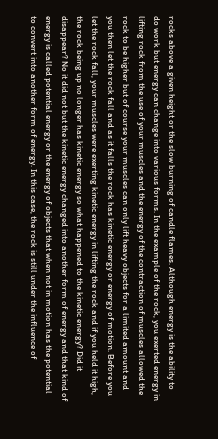rocks above a given height or the slow burning of candle flames. Although energy is the ability to do work but energy can change into various forms. In the example of the rock, you exerted energy in lifting rock from the use of your muscles and the energy of the contraction of muscles allowed the rock to be higher but of course your muscles can only lift heavy objects for a limited amount and you then let the rock fall and as it falls the rock has kinetic energy or energy of motion. Before you let the rock fall, your muscles were exerting kinetic energy in lifting the rock and if you held it high, the rock being up no longer has kinetic energy so what happened to the kinetic energy? Did it disappear? No it did not but the kinetic energy changed into another form of energy and that kind of energy is called potential energy or the energy of objects that when not in motion has the potential to convert into another form of energy. In this case, the rock is still under the influence of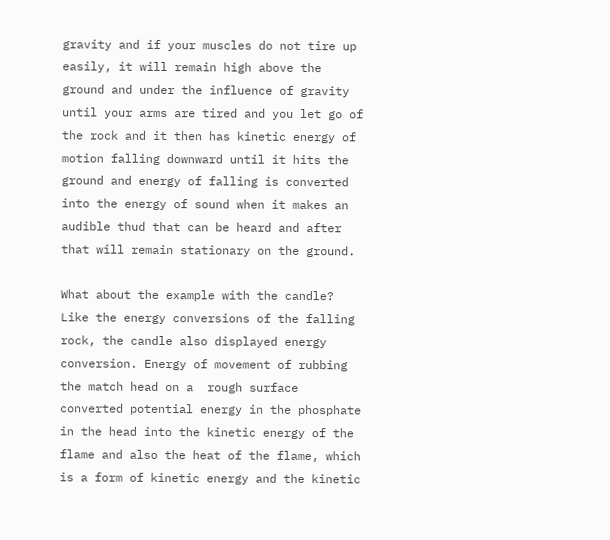gravity and if your muscles do not tire up easily, it will remain high above the ground and under the influence of gravity until your arms are tired and you let go of the rock and it then has kinetic energy of motion falling downward until it hits the ground and energy of falling is converted into the energy of sound when it makes an audible thud that can be heard and after that will remain stationary on the ground.

What about the example with the candle? Like the energy conversions of the falling rock, the candle also displayed energy conversion. Energy of movement of rubbing the match head on a  rough surface converted potential energy in the phosphate in the head into the kinetic energy of the flame and also the heat of the flame, which is a form of kinetic energy and the kinetic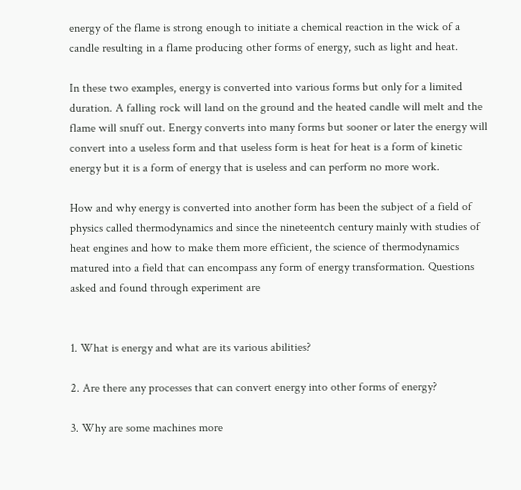energy of the flame is strong enough to initiate a chemical reaction in the wick of a candle resulting in a flame producing other forms of energy, such as light and heat.

In these two examples, energy is converted into various forms but only for a limited duration. A falling rock will land on the ground and the heated candle will melt and the flame will snuff out. Energy converts into many forms but sooner or later the energy will convert into a useless form and that useless form is heat for heat is a form of kinetic energy but it is a form of energy that is useless and can perform no more work.

How and why energy is converted into another form has been the subject of a field of physics called thermodynamics and since the nineteentch century mainly with studies of heat engines and how to make them more efficient, the science of thermodynamics matured into a field that can encompass any form of energy transformation. Questions asked and found through experiment are


1. What is energy and what are its various abilities?

2. Are there any processes that can convert energy into other forms of energy?

3. Why are some machines more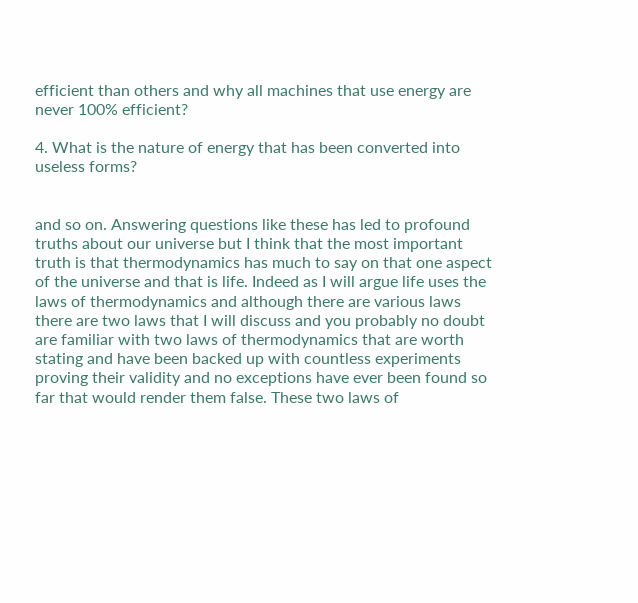efficient than others and why all machines that use energy are never 100% efficient?

4. What is the nature of energy that has been converted into useless forms?


and so on. Answering questions like these has led to profound truths about our universe but I think that the most important truth is that thermodynamics has much to say on that one aspect of the universe and that is life. Indeed as I will argue life uses the laws of thermodynamics and although there are various laws there are two laws that I will discuss and you probably no doubt are familiar with two laws of thermodynamics that are worth stating and have been backed up with countless experiments proving their validity and no exceptions have ever been found so far that would render them false. These two laws of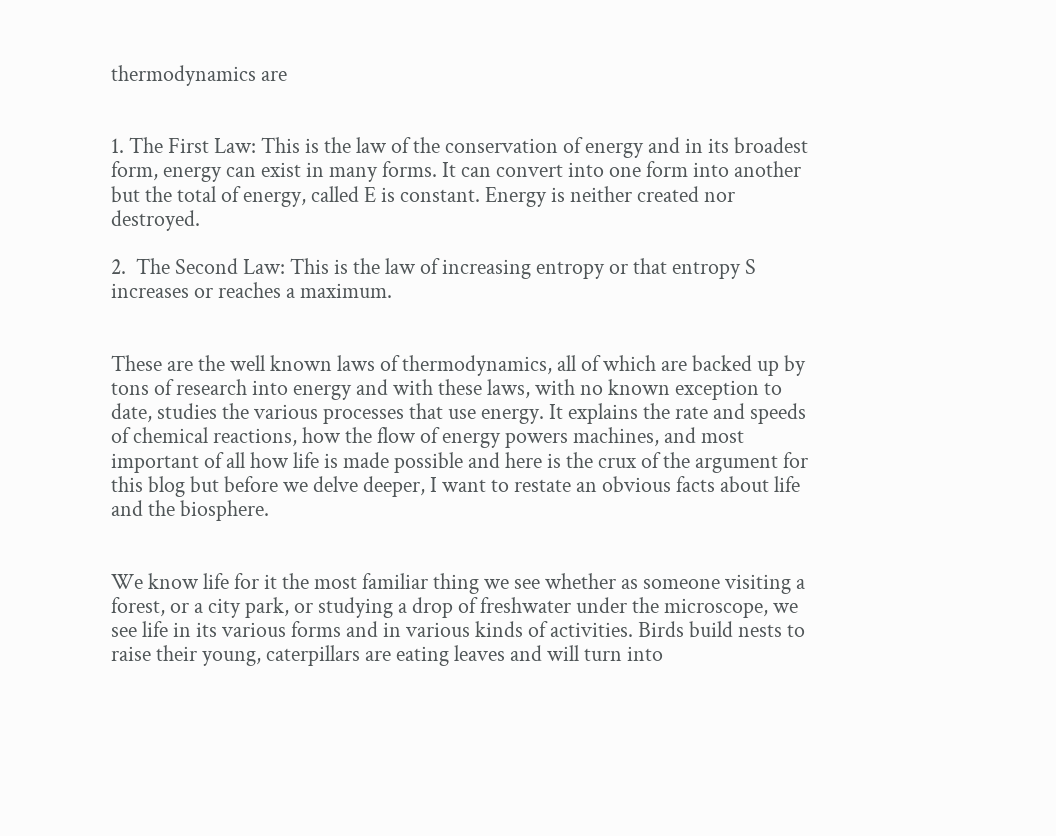thermodynamics are


1. The First Law: This is the law of the conservation of energy and in its broadest form, energy can exist in many forms. It can convert into one form into another but the total of energy, called E is constant. Energy is neither created nor destroyed.

2.  The Second Law: This is the law of increasing entropy or that entropy S increases or reaches a maximum.


These are the well known laws of thermodynamics, all of which are backed up by tons of research into energy and with these laws, with no known exception to date, studies the various processes that use energy. It explains the rate and speeds of chemical reactions, how the flow of energy powers machines, and most important of all how life is made possible and here is the crux of the argument for this blog but before we delve deeper, I want to restate an obvious facts about life and the biosphere.


We know life for it the most familiar thing we see whether as someone visiting a forest, or a city park, or studying a drop of freshwater under the microscope, we see life in its various forms and in various kinds of activities. Birds build nests to raise their young, caterpillars are eating leaves and will turn into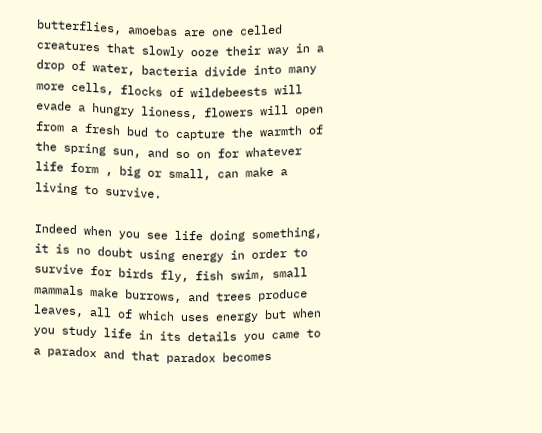butterflies, amoebas are one celled creatures that slowly ooze their way in a drop of water, bacteria divide into many more cells, flocks of wildebeests will evade a hungry lioness, flowers will open from a fresh bud to capture the warmth of the spring sun, and so on for whatever life form , big or small, can make a living to survive.

Indeed when you see life doing something, it is no doubt using energy in order to survive for birds fly, fish swim, small mammals make burrows, and trees produce leaves, all of which uses energy but when you study life in its details you came to a paradox and that paradox becomes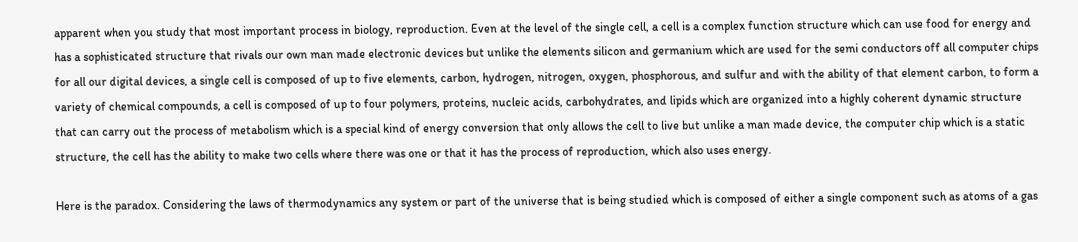apparent when you study that most important process in biology, reproduction. Even at the level of the single cell, a cell is a complex function structure which can use food for energy and has a sophisticated structure that rivals our own man made electronic devices but unlike the elements silicon and germanium which are used for the semi conductors off all computer chips for all our digital devices, a single cell is composed of up to five elements, carbon, hydrogen, nitrogen, oxygen, phosphorous, and sulfur and with the ability of that element carbon, to form a variety of chemical compounds, a cell is composed of up to four polymers, proteins, nucleic acids, carbohydrates, and lipids which are organized into a highly coherent dynamic structure that can carry out the process of metabolism which is a special kind of energy conversion that only allows the cell to live but unlike a man made device, the computer chip which is a static structure, the cell has the ability to make two cells where there was one or that it has the process of reproduction, which also uses energy.

Here is the paradox. Considering the laws of thermodynamics any system or part of the universe that is being studied which is composed of either a single component such as atoms of a gas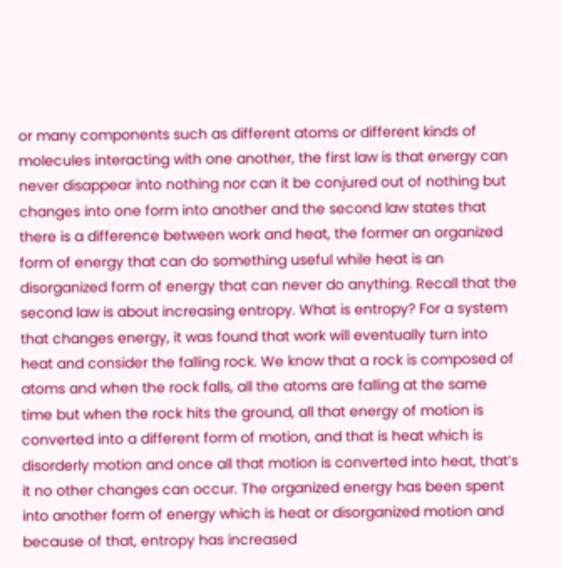or many components such as different atoms or different kinds of molecules interacting with one another, the first law is that energy can never disappear into nothing nor can it be conjured out of nothing but changes into one form into another and the second law states that there is a difference between work and heat, the former an organized form of energy that can do something useful while heat is an disorganized form of energy that can never do anything. Recall that the second law is about increasing entropy. What is entropy? For a system that changes energy, it was found that work will eventually turn into heat and consider the falling rock. We know that a rock is composed of atoms and when the rock falls, all the atoms are falling at the same time but when the rock hits the ground, all that energy of motion is converted into a different form of motion, and that is heat which is disorderly motion and once all that motion is converted into heat, that’s it no other changes can occur. The organized energy has been spent into another form of energy which is heat or disorganized motion and because of that, entropy has increased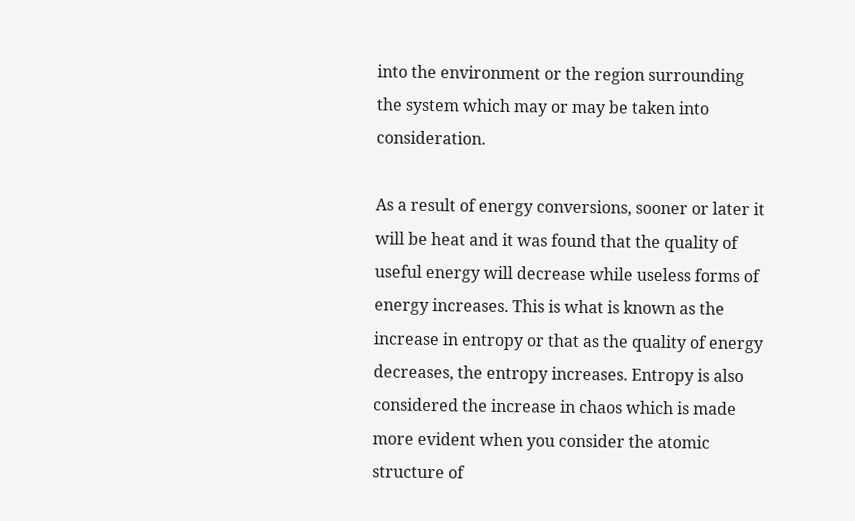into the environment or the region surrounding the system which may or may be taken into consideration.

As a result of energy conversions, sooner or later it will be heat and it was found that the quality of useful energy will decrease while useless forms of energy increases. This is what is known as the increase in entropy or that as the quality of energy decreases, the entropy increases. Entropy is also considered the increase in chaos which is made more evident when you consider the atomic structure of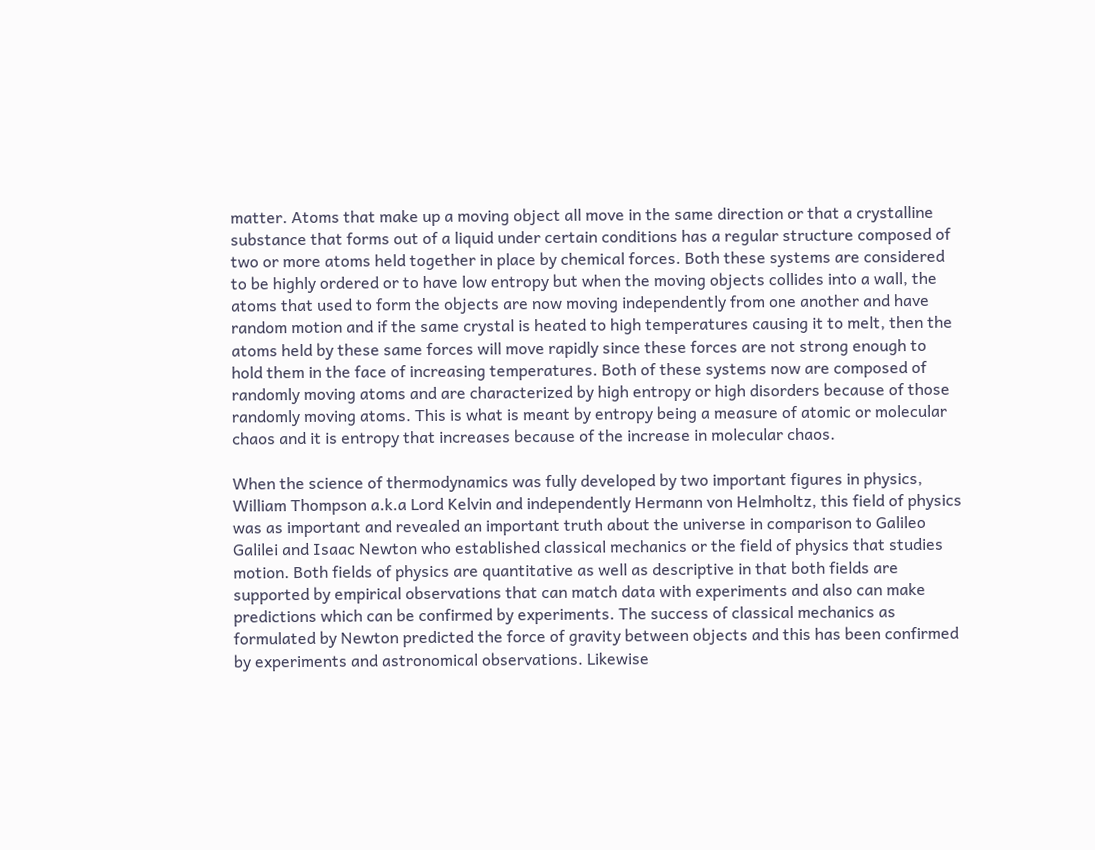matter. Atoms that make up a moving object all move in the same direction or that a crystalline substance that forms out of a liquid under certain conditions has a regular structure composed of two or more atoms held together in place by chemical forces. Both these systems are considered to be highly ordered or to have low entropy but when the moving objects collides into a wall, the atoms that used to form the objects are now moving independently from one another and have random motion and if the same crystal is heated to high temperatures causing it to melt, then the atoms held by these same forces will move rapidly since these forces are not strong enough to hold them in the face of increasing temperatures. Both of these systems now are composed of randomly moving atoms and are characterized by high entropy or high disorders because of those randomly moving atoms. This is what is meant by entropy being a measure of atomic or molecular chaos and it is entropy that increases because of the increase in molecular chaos.

When the science of thermodynamics was fully developed by two important figures in physics, William Thompson a.k.a Lord Kelvin and independently Hermann von Helmholtz, this field of physics was as important and revealed an important truth about the universe in comparison to Galileo Galilei and Isaac Newton who established classical mechanics or the field of physics that studies motion. Both fields of physics are quantitative as well as descriptive in that both fields are supported by empirical observations that can match data with experiments and also can make predictions which can be confirmed by experiments. The success of classical mechanics as formulated by Newton predicted the force of gravity between objects and this has been confirmed by experiments and astronomical observations. Likewise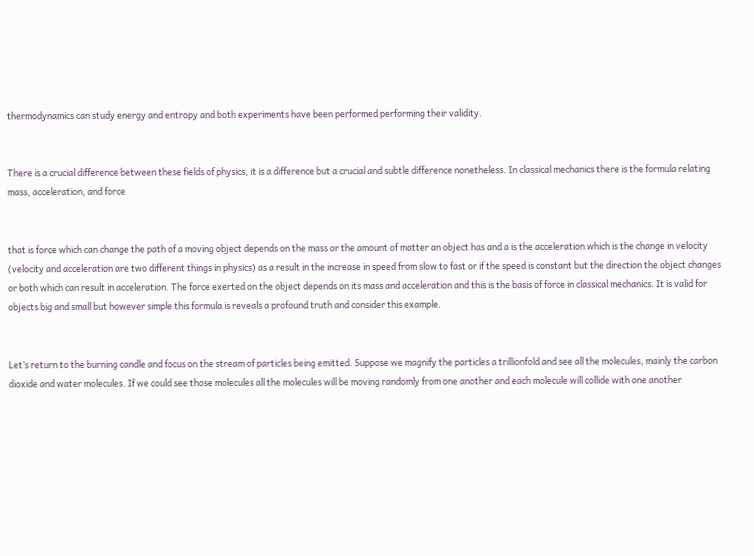thermodynamics can study energy and entropy and both experiments have been performed performing their validity.


There is a crucial difference between these fields of physics, it is a difference but a crucial and subtle difference nonetheless. In classical mechanics there is the formula relating mass, acceleration, and force


that is force which can change the path of a moving object depends on the mass or the amount of matter an object has and a is the acceleration which is the change in velocity (velocity and acceleration are two different things in physics) as a result in the increase in speed from slow to fast or if the speed is constant but the direction the object changes or both which can result in acceleration. The force exerted on the object depends on its mass and acceleration and this is the basis of force in classical mechanics. It is valid for objects big and small but however simple this formula is reveals a profound truth and consider this example.


Let’s return to the burning candle and focus on the stream of particles being emitted. Suppose we magnify the particles a trillionfold and see all the molecules, mainly the carbon dioxide and water molecules. If we could see those molecules all the molecules will be moving randomly from one another and each molecule will collide with one another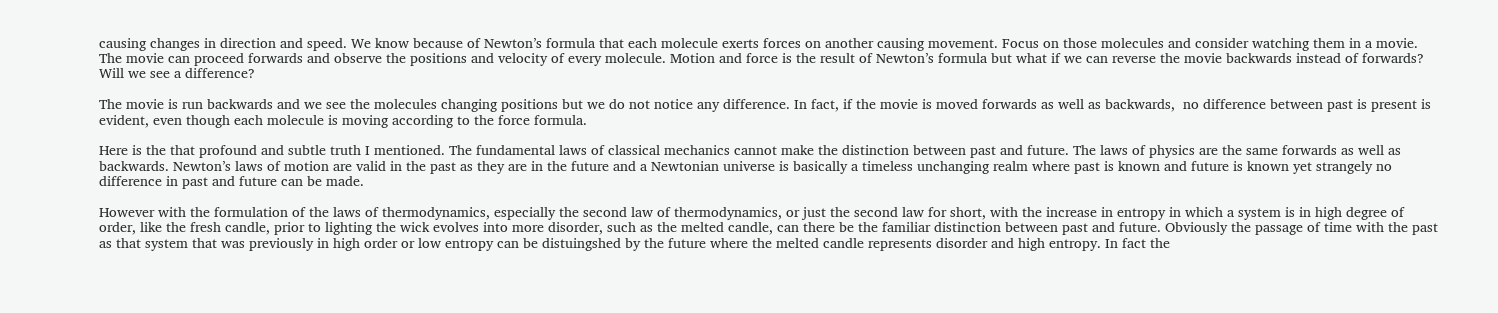causing changes in direction and speed. We know because of Newton’s formula that each molecule exerts forces on another causing movement. Focus on those molecules and consider watching them in a movie. The movie can proceed forwards and observe the positions and velocity of every molecule. Motion and force is the result of Newton’s formula but what if we can reverse the movie backwards instead of forwards? Will we see a difference?

The movie is run backwards and we see the molecules changing positions but we do not notice any difference. In fact, if the movie is moved forwards as well as backwards,  no difference between past is present is evident, even though each molecule is moving according to the force formula.

Here is the that profound and subtle truth I mentioned. The fundamental laws of classical mechanics cannot make the distinction between past and future. The laws of physics are the same forwards as well as backwards. Newton’s laws of motion are valid in the past as they are in the future and a Newtonian universe is basically a timeless unchanging realm where past is known and future is known yet strangely no difference in past and future can be made.

However with the formulation of the laws of thermodynamics, especially the second law of thermodynamics, or just the second law for short, with the increase in entropy in which a system is in high degree of order, like the fresh candle, prior to lighting the wick evolves into more disorder, such as the melted candle, can there be the familiar distinction between past and future. Obviously the passage of time with the past as that system that was previously in high order or low entropy can be distuingshed by the future where the melted candle represents disorder and high entropy. In fact the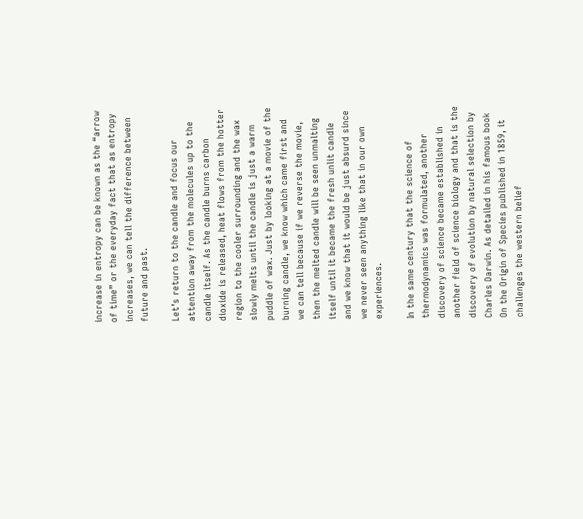increase in entropy can be known as the “arrow of time” or the everyday fact that as entropy increases, we can tell the difference between future and past.

Let’s return to the candle and focus our attention away from the molecules up to the candle itself. As the candle burns carbon dioxide is released, heat flows from the hotter region to the cooler surrounding and the wax slowly melts until the candle is just a warm puddle of wax. Just by looking at a movie of the burning candle, we know which came first and we can tell because if we reverse the movie, then the melted candle will be seen unmalting itself until it became the fresh unlit candle and we know that it would be just absurd since we never seen anything like that in our own experiences.

In the same century that the science of thermodynamics was formulated, another discovery of science became established in another field of science biology and that is the discovery of evolution by natural selection by Charles Darwin. As detailed in his famous book On the Origin of Species published in 1859, it challenges the western belief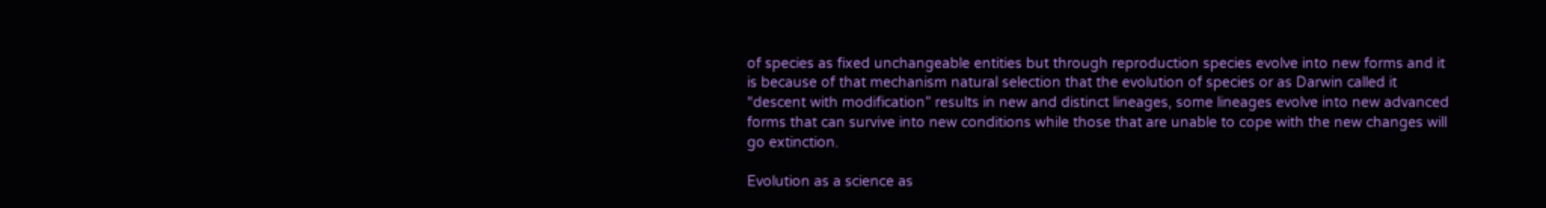of species as fixed unchangeable entities but through reproduction species evolve into new forms and it is because of that mechanism natural selection that the evolution of species or as Darwin called it “descent with modification” results in new and distinct lineages, some lineages evolve into new advanced forms that can survive into new conditions while those that are unable to cope with the new changes will go extinction.

Evolution as a science as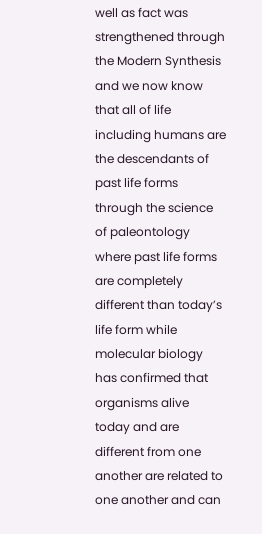well as fact was strengthened through the Modern Synthesis and we now know that all of life including humans are the descendants of past life forms through the science of paleontology where past life forms are completely different than today’s life form while molecular biology has confirmed that organisms alive today and are different from one another are related to one another and can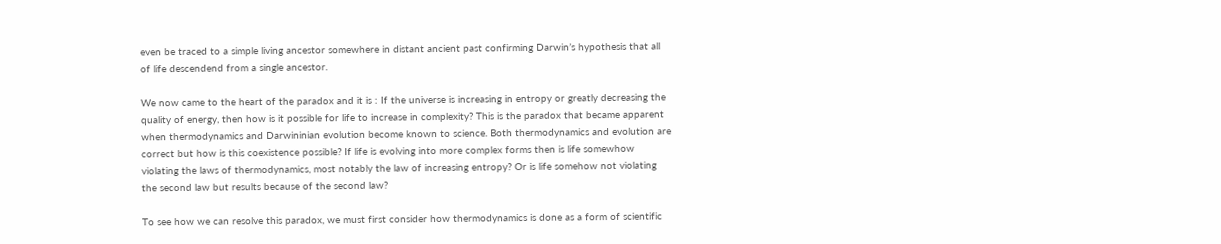even be traced to a simple living ancestor somewhere in distant ancient past confirming Darwin’s hypothesis that all of life descendend from a single ancestor.

We now came to the heart of the paradox and it is : If the universe is increasing in entropy or greatly decreasing the quality of energy, then how is it possible for life to increase in complexity? This is the paradox that became apparent when thermodynamics and Darwininian evolution become known to science. Both thermodynamics and evolution are correct but how is this coexistence possible? If life is evolving into more complex forms then is life somewhow violating the laws of thermodynamics, most notably the law of increasing entropy? Or is life somehow not violating the second law but results because of the second law?

To see how we can resolve this paradox, we must first consider how thermodynamics is done as a form of scientific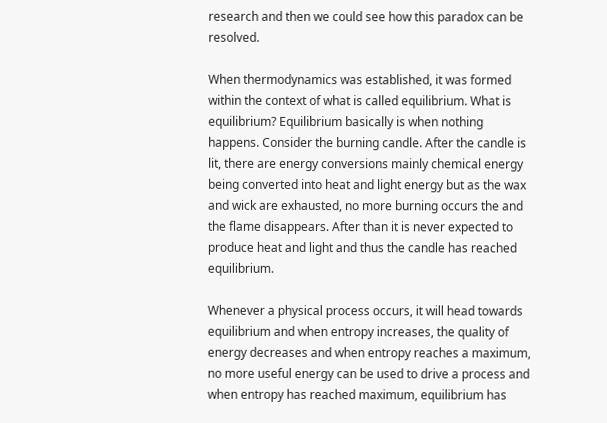research and then we could see how this paradox can be resolved.

When thermodynamics was established, it was formed within the context of what is called equilibrium. What is equilibrium? Equilibrium basically is when nothing happens. Consider the burning candle. After the candle is lit, there are energy conversions mainly chemical energy being converted into heat and light energy but as the wax and wick are exhausted, no more burning occurs the and the flame disappears. After than it is never expected to produce heat and light and thus the candle has reached equilibrium.

Whenever a physical process occurs, it will head towards equilibrium and when entropy increases, the quality of energy decreases and when entropy reaches a maximum, no more useful energy can be used to drive a process and when entropy has reached maximum, equilibrium has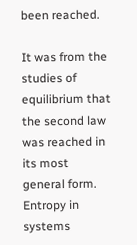been reached.

It was from the studies of equilibrium that the second law was reached in its most general form. Entropy in systems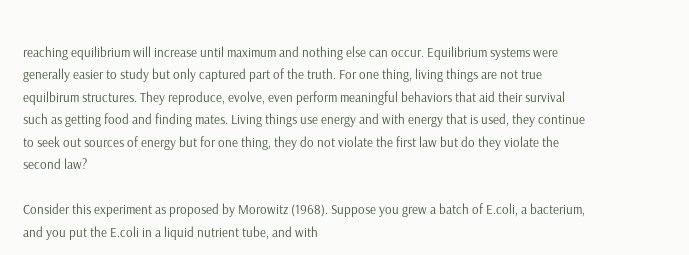reaching equilibrium will increase until maximum and nothing else can occur. Equilibrium systems were generally easier to study but only captured part of the truth. For one thing, living things are not true equilbirum structures. They reproduce, evolve, even perform meaningful behaviors that aid their survival such as getting food and finding mates. Living things use energy and with energy that is used, they continue to seek out sources of energy but for one thing, they do not violate the first law but do they violate the second law?

Consider this experiment as proposed by Morowitz (1968). Suppose you grew a batch of E.coli, a bacterium, and you put the E.coli in a liquid nutrient tube, and with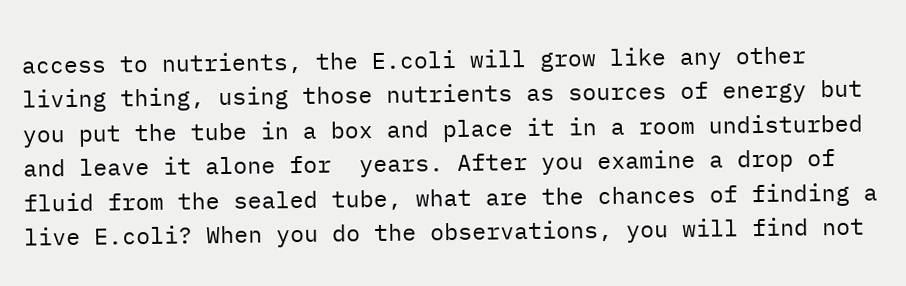access to nutrients, the E.coli will grow like any other living thing, using those nutrients as sources of energy but you put the tube in a box and place it in a room undisturbed and leave it alone for  years. After you examine a drop of fluid from the sealed tube, what are the chances of finding a live E.coli? When you do the observations, you will find not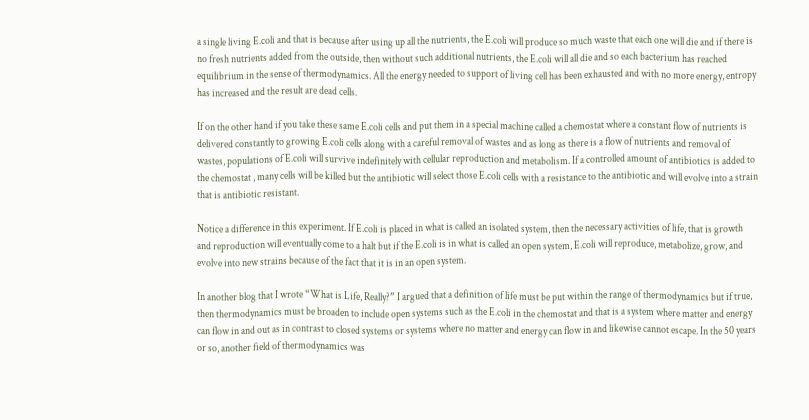a single living E.coli and that is because after using up all the nutrients, the E.coli will produce so much waste that each one will die and if there is no fresh nutrients added from the outside, then without such additional nutrients, the E.coli will all die and so each bacterium has reached equilibrium in the sense of thermodynamics. All the energy needed to support of living cell has been exhausted and with no more energy, entropy has increased and the result are dead cells.

If on the other hand if you take these same E.coli cells and put them in a special machine called a chemostat where a constant flow of nutrients is delivered constantly to growing E.coli cells along with a careful removal of wastes and as long as there is a flow of nutrients and removal of wastes, populations of E.coli will survive indefinitely with cellular reproduction and metabolism. If a controlled amount of antibiotics is added to the chemostat , many cells will be killed but the antibiotic will select those E.coli cells with a resistance to the antibiotic and will evolve into a strain that is antibiotic resistant.

Notice a difference in this experiment. If E.coli is placed in what is called an isolated system, then the necessary activities of life, that is growth and reproduction will eventually come to a halt but if the E.coli is in what is called an open system, E.coli will reproduce, metabolize, grow, and evolve into new strains because of the fact that it is in an open system.

In another blog that I wrote “What is Life, Really?” I argued that a definition of life must be put within the range of thermodynamics but if true, then thermodynamics must be broaden to include open systems such as the E.coli in the chemostat and that is a system where matter and energy can flow in and out as in contrast to closed systems or systems where no matter and energy can flow in and likewise cannot escape. In the 50 years or so, another field of thermodynamics was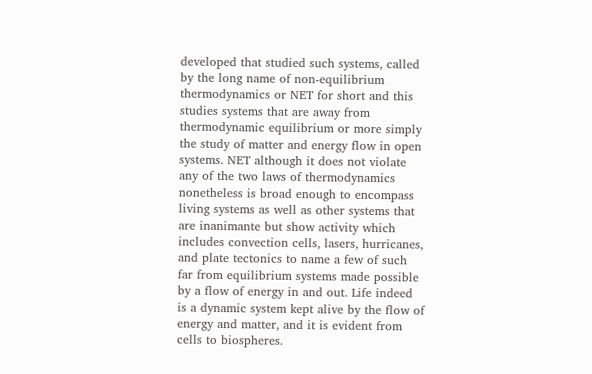developed that studied such systems, called by the long name of non-equilibrium thermodynamics or NET for short and this studies systems that are away from thermodynamic equilibrium or more simply the study of matter and energy flow in open systems. NET although it does not violate any of the two laws of thermodynamics nonetheless is broad enough to encompass living systems as well as other systems that are inanimante but show activity which includes convection cells, lasers, hurricanes, and plate tectonics to name a few of such far from equilibrium systems made possible by a flow of energy in and out. Life indeed is a dynamic system kept alive by the flow of energy and matter, and it is evident from cells to biospheres.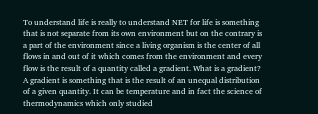To understand life is really to understand NET for life is something that is not separate from its own environment but on the contrary is a part of the environment since a living organism is the center of all flows in and out of it which comes from the environment and every flow is the result of a quantity called a gradient. What is a gradient? A gradient is something that is the result of an unequal distribution of a given quantity. It can be temperature and in fact the science of thermodynamics which only studied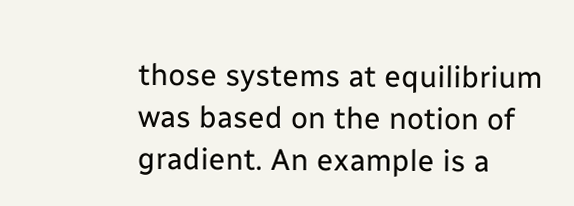those systems at equilibrium was based on the notion of gradient. An example is a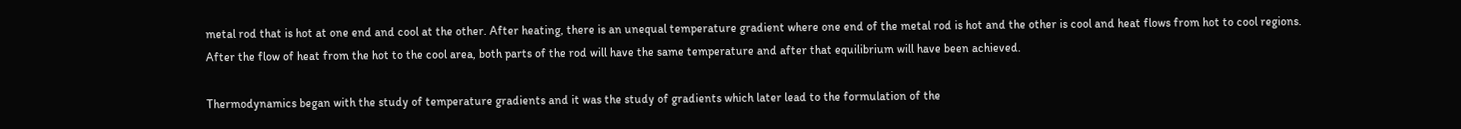metal rod that is hot at one end and cool at the other. After heating, there is an unequal temperature gradient where one end of the metal rod is hot and the other is cool and heat flows from hot to cool regions. After the flow of heat from the hot to the cool area, both parts of the rod will have the same temperature and after that equilibrium will have been achieved.

Thermodynamics began with the study of temperature gradients and it was the study of gradients which later lead to the formulation of the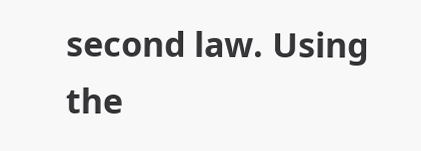second law. Using the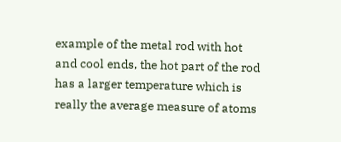example of the metal rod with hot and cool ends, the hot part of the rod has a larger temperature which is really the average measure of atoms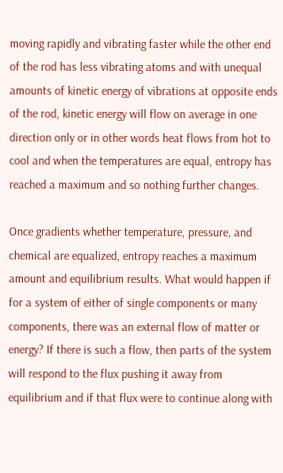moving rapidly and vibrating faster while the other end of the rod has less vibrating atoms and with unequal amounts of kinetic energy of vibrations at opposite ends of the rod, kinetic energy will flow on average in one direction only or in other words heat flows from hot to cool and when the temperatures are equal, entropy has reached a maximum and so nothing further changes.

Once gradients whether temperature, pressure, and chemical are equalized, entropy reaches a maximum amount and equilibrium results. What would happen if for a system of either of single components or many components, there was an external flow of matter or energy? If there is such a flow, then parts of the system will respond to the flux pushing it away from equilibrium and if that flux were to continue along with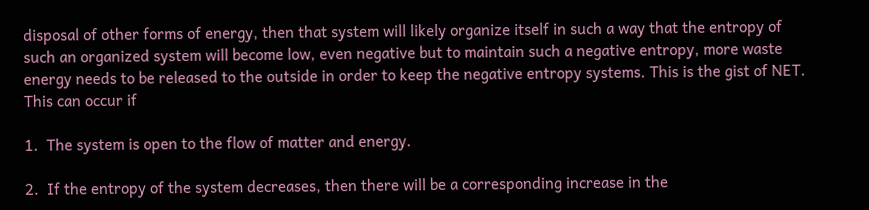disposal of other forms of energy, then that system will likely organize itself in such a way that the entropy of such an organized system will become low, even negative but to maintain such a negative entropy, more waste energy needs to be released to the outside in order to keep the negative entropy systems. This is the gist of NET. This can occur if

1.  The system is open to the flow of matter and energy.

2.  If the entropy of the system decreases, then there will be a corresponding increase in the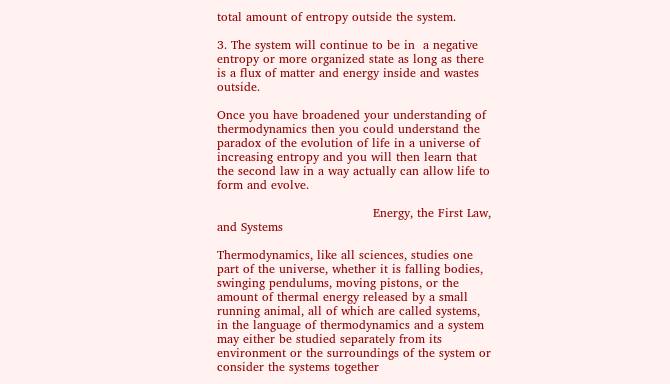total amount of entropy outside the system.

3. The system will continue to be in  a negative entropy or more organized state as long as there is a flux of matter and energy inside and wastes outside.

Once you have broadened your understanding of thermodynamics then you could understand the paradox of the evolution of life in a universe of increasing entropy and you will then learn that the second law in a way actually can allow life to form and evolve.

                                       Energy, the First Law, and Systems

Thermodynamics, like all sciences, studies one part of the universe, whether it is falling bodies, swinging pendulums, moving pistons, or the amount of thermal energy released by a small running animal, all of which are called systems, in the language of thermodynamics and a system may either be studied separately from its environment or the surroundings of the system or consider the systems together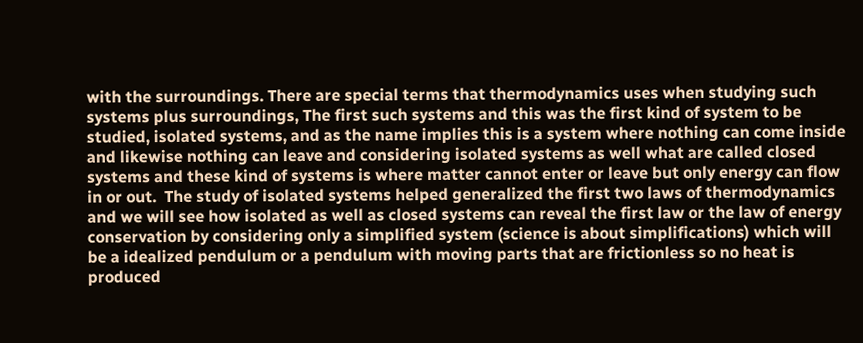with the surroundings. There are special terms that thermodynamics uses when studying such systems plus surroundings, The first such systems and this was the first kind of system to be studied, isolated systems, and as the name implies this is a system where nothing can come inside and likewise nothing can leave and considering isolated systems as well what are called closed systems and these kind of systems is where matter cannot enter or leave but only energy can flow in or out.  The study of isolated systems helped generalized the first two laws of thermodynamics and we will see how isolated as well as closed systems can reveal the first law or the law of energy conservation by considering only a simplified system (science is about simplifications) which will be a idealized pendulum or a pendulum with moving parts that are frictionless so no heat is produced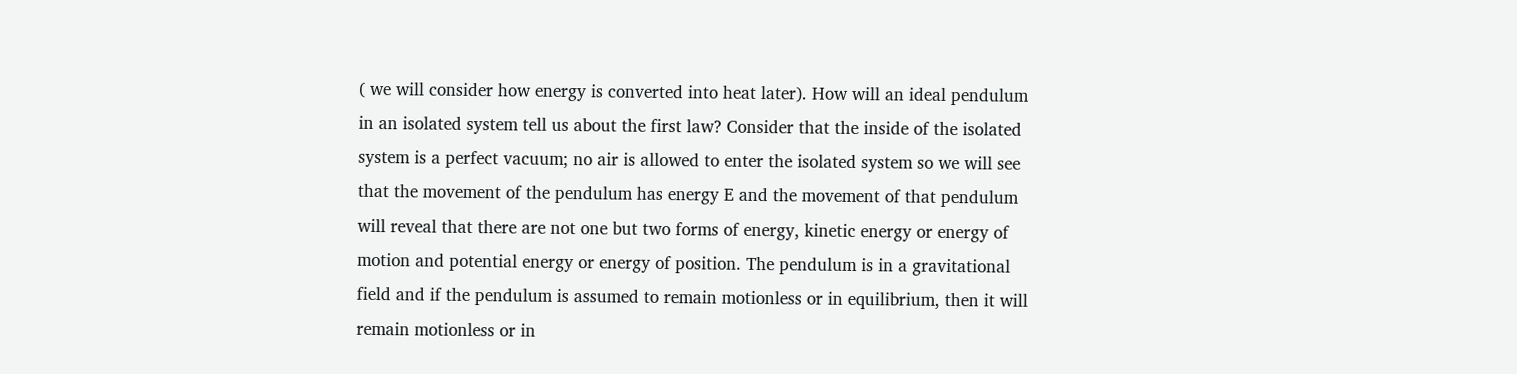( we will consider how energy is converted into heat later). How will an ideal pendulum in an isolated system tell us about the first law? Consider that the inside of the isolated system is a perfect vacuum; no air is allowed to enter the isolated system so we will see that the movement of the pendulum has energy E and the movement of that pendulum will reveal that there are not one but two forms of energy, kinetic energy or energy of motion and potential energy or energy of position. The pendulum is in a gravitational field and if the pendulum is assumed to remain motionless or in equilibrium, then it will remain motionless or in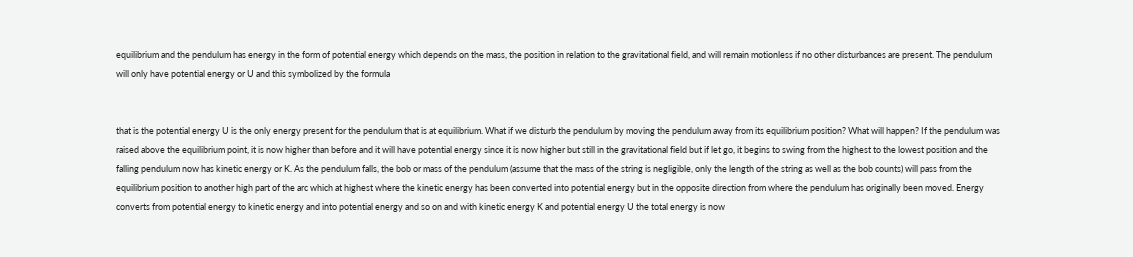equilibrium and the pendulum has energy in the form of potential energy which depends on the mass, the position in relation to the gravitational field, and will remain motionless if no other disturbances are present. The pendulum will only have potential energy or U and this symbolized by the formula


that is the potential energy U is the only energy present for the pendulum that is at equilibrium. What if we disturb the pendulum by moving the pendulum away from its equilibrium position? What will happen? If the pendulum was raised above the equilibrium point, it is now higher than before and it will have potential energy since it is now higher but still in the gravitational field but if let go, it begins to swing from the highest to the lowest position and the falling pendulum now has kinetic energy or K. As the pendulum falls, the bob or mass of the pendulum (assume that the mass of the string is negligible, only the length of the string as well as the bob counts) will pass from the equilibrium position to another high part of the arc which at highest where the kinetic energy has been converted into potential energy but in the opposite direction from where the pendulum has originally been moved. Energy converts from potential energy to kinetic energy and into potential energy and so on and with kinetic energy K and potential energy U the total energy is now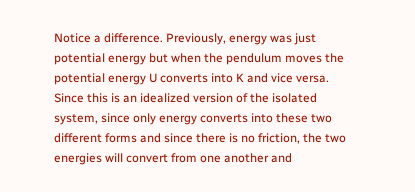Notice a difference. Previously, energy was just potential energy but when the pendulum moves the potential energy U converts into K and vice versa. Since this is an idealized version of the isolated system, since only energy converts into these two different forms and since there is no friction, the two energies will convert from one another and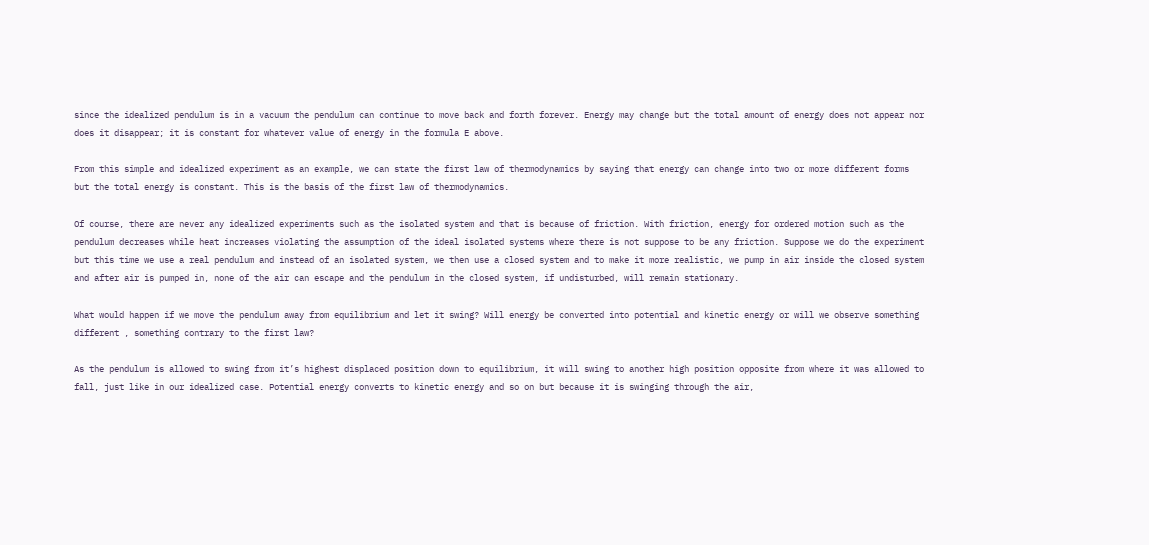since the idealized pendulum is in a vacuum the pendulum can continue to move back and forth forever. Energy may change but the total amount of energy does not appear nor does it disappear; it is constant for whatever value of energy in the formula E above.

From this simple and idealized experiment as an example, we can state the first law of thermodynamics by saying that energy can change into two or more different forms but the total energy is constant. This is the basis of the first law of thermodynamics.

Of course, there are never any idealized experiments such as the isolated system and that is because of friction. With friction, energy for ordered motion such as the pendulum decreases while heat increases violating the assumption of the ideal isolated systems where there is not suppose to be any friction. Suppose we do the experiment but this time we use a real pendulum and instead of an isolated system, we then use a closed system and to make it more realistic, we pump in air inside the closed system and after air is pumped in, none of the air can escape and the pendulum in the closed system, if undisturbed, will remain stationary.

What would happen if we move the pendulum away from equilibrium and let it swing? Will energy be converted into potential and kinetic energy or will we observe something different , something contrary to the first law?

As the pendulum is allowed to swing from it’s highest displaced position down to equilibrium, it will swing to another high position opposite from where it was allowed to fall, just like in our idealized case. Potential energy converts to kinetic energy and so on but because it is swinging through the air,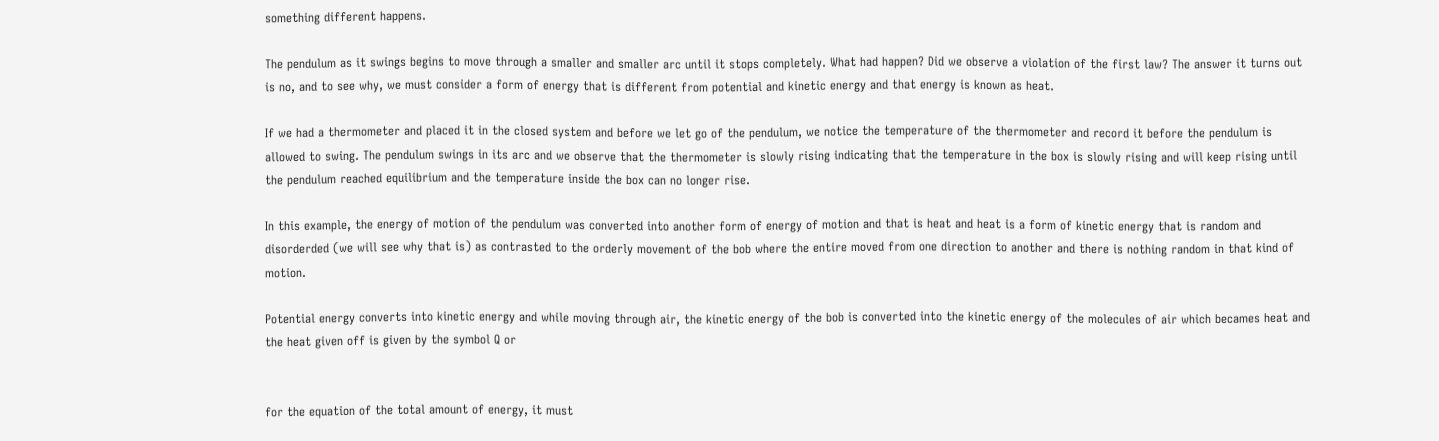something different happens.

The pendulum as it swings begins to move through a smaller and smaller arc until it stops completely. What had happen? Did we observe a violation of the first law? The answer it turns out is no, and to see why, we must consider a form of energy that is different from potential and kinetic energy and that energy is known as heat.

If we had a thermometer and placed it in the closed system and before we let go of the pendulum, we notice the temperature of the thermometer and record it before the pendulum is allowed to swing. The pendulum swings in its arc and we observe that the thermometer is slowly rising indicating that the temperature in the box is slowly rising and will keep rising until the pendulum reached equilibrium and the temperature inside the box can no longer rise.

In this example, the energy of motion of the pendulum was converted into another form of energy of motion and that is heat and heat is a form of kinetic energy that is random and disorderded (we will see why that is) as contrasted to the orderly movement of the bob where the entire moved from one direction to another and there is nothing random in that kind of motion.

Potential energy converts into kinetic energy and while moving through air, the kinetic energy of the bob is converted into the kinetic energy of the molecules of air which becames heat and the heat given off is given by the symbol Q or


for the equation of the total amount of energy, it must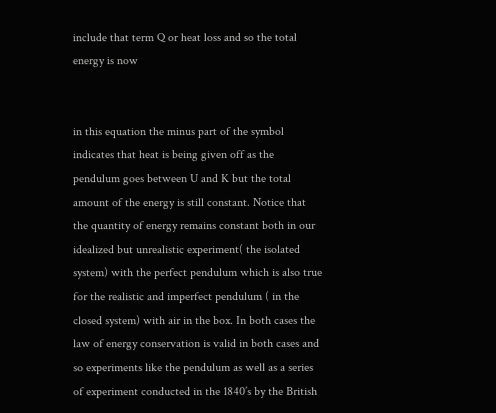include that term Q or heat loss and so the total energy is now


in this equation the minus part of the symbol indicates that heat is being given off as the pendulum goes between U and K but the total amount of the energy is still constant. Notice that the quantity of energy remains constant both in our idealized but unrealistic experiment( the isolated system) with the perfect pendulum which is also true for the realistic and imperfect pendulum ( in the closed system) with air in the box. In both cases the law of energy conservation is valid in both cases and so experiments like the pendulum as well as a series of experiment conducted in the 1840’s by the British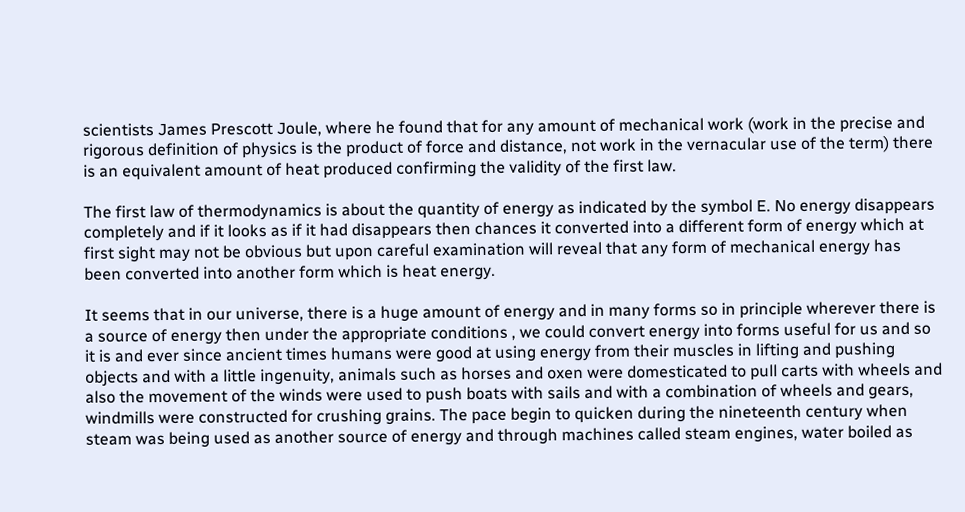scientists James Prescott Joule, where he found that for any amount of mechanical work (work in the precise and rigorous definition of physics is the product of force and distance, not work in the vernacular use of the term) there is an equivalent amount of heat produced confirming the validity of the first law.

The first law of thermodynamics is about the quantity of energy as indicated by the symbol E. No energy disappears completely and if it looks as if it had disappears then chances it converted into a different form of energy which at first sight may not be obvious but upon careful examination will reveal that any form of mechanical energy has been converted into another form which is heat energy.

It seems that in our universe, there is a huge amount of energy and in many forms so in principle wherever there is a source of energy then under the appropriate conditions , we could convert energy into forms useful for us and so it is and ever since ancient times humans were good at using energy from their muscles in lifting and pushing objects and with a little ingenuity, animals such as horses and oxen were domesticated to pull carts with wheels and also the movement of the winds were used to push boats with sails and with a combination of wheels and gears, windmills were constructed for crushing grains. The pace begin to quicken during the nineteenth century when steam was being used as another source of energy and through machines called steam engines, water boiled as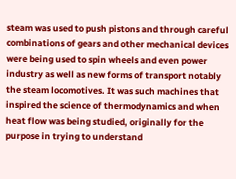steam was used to push pistons and through careful combinations of gears and other mechanical devices were being used to spin wheels and even power industry as well as new forms of transport notably the steam locomotives. It was such machines that inspired the science of thermodynamics and when heat flow was being studied, originally for the purpose in trying to understand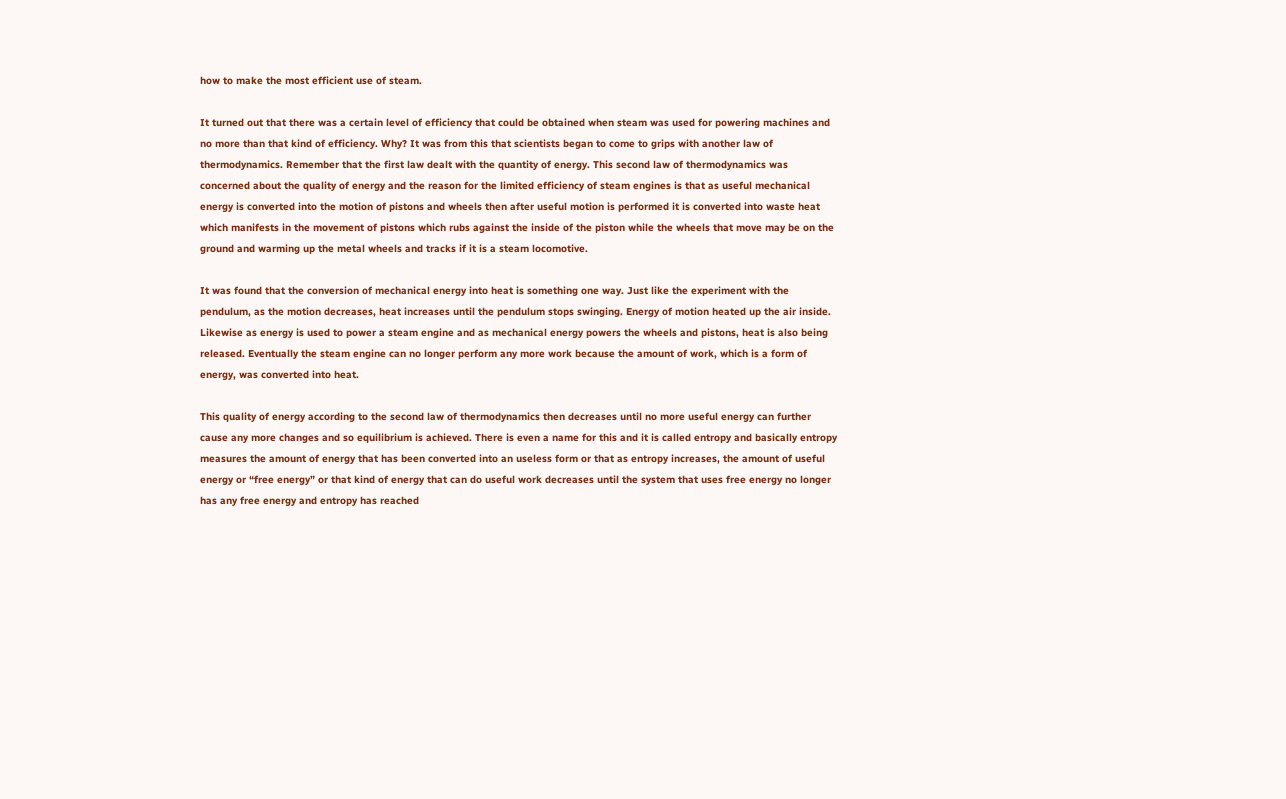how to make the most efficient use of steam.

It turned out that there was a certain level of efficiency that could be obtained when steam was used for powering machines and no more than that kind of efficiency. Why? It was from this that scientists began to come to grips with another law of thermodynamics. Remember that the first law dealt with the quantity of energy. This second law of thermodynamics was concerned about the quality of energy and the reason for the limited efficiency of steam engines is that as useful mechanical energy is converted into the motion of pistons and wheels then after useful motion is performed it is converted into waste heat which manifests in the movement of pistons which rubs against the inside of the piston while the wheels that move may be on the ground and warming up the metal wheels and tracks if it is a steam locomotive.

It was found that the conversion of mechanical energy into heat is something one way. Just like the experiment with the pendulum, as the motion decreases, heat increases until the pendulum stops swinging. Energy of motion heated up the air inside. Likewise as energy is used to power a steam engine and as mechanical energy powers the wheels and pistons, heat is also being released. Eventually the steam engine can no longer perform any more work because the amount of work, which is a form of energy, was converted into heat.

This quality of energy according to the second law of thermodynamics then decreases until no more useful energy can further cause any more changes and so equilibrium is achieved. There is even a name for this and it is called entropy and basically entropy measures the amount of energy that has been converted into an useless form or that as entropy increases, the amount of useful energy or “free energy” or that kind of energy that can do useful work decreases until the system that uses free energy no longer has any free energy and entropy has reached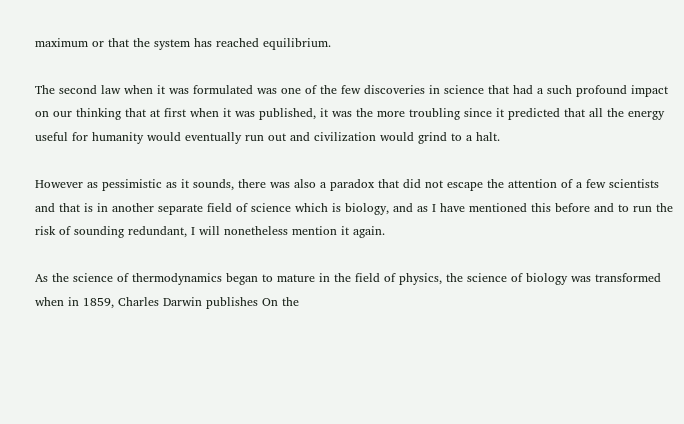maximum or that the system has reached equilibrium.

The second law when it was formulated was one of the few discoveries in science that had a such profound impact on our thinking that at first when it was published, it was the more troubling since it predicted that all the energy useful for humanity would eventually run out and civilization would grind to a halt.

However as pessimistic as it sounds, there was also a paradox that did not escape the attention of a few scientists and that is in another separate field of science which is biology, and as I have mentioned this before and to run the risk of sounding redundant, I will nonetheless mention it again.

As the science of thermodynamics began to mature in the field of physics, the science of biology was transformed when in 1859, Charles Darwin publishes On the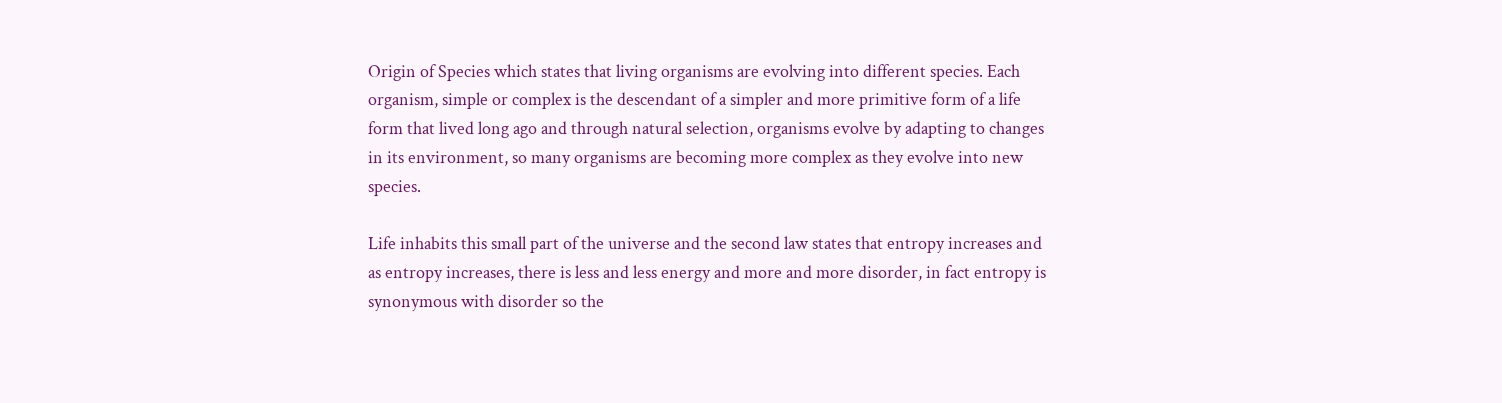Origin of Species which states that living organisms are evolving into different species. Each organism, simple or complex is the descendant of a simpler and more primitive form of a life form that lived long ago and through natural selection, organisms evolve by adapting to changes in its environment, so many organisms are becoming more complex as they evolve into new species.

Life inhabits this small part of the universe and the second law states that entropy increases and as entropy increases, there is less and less energy and more and more disorder, in fact entropy is synonymous with disorder so the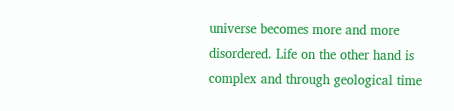universe becomes more and more disordered. Life on the other hand is complex and through geological time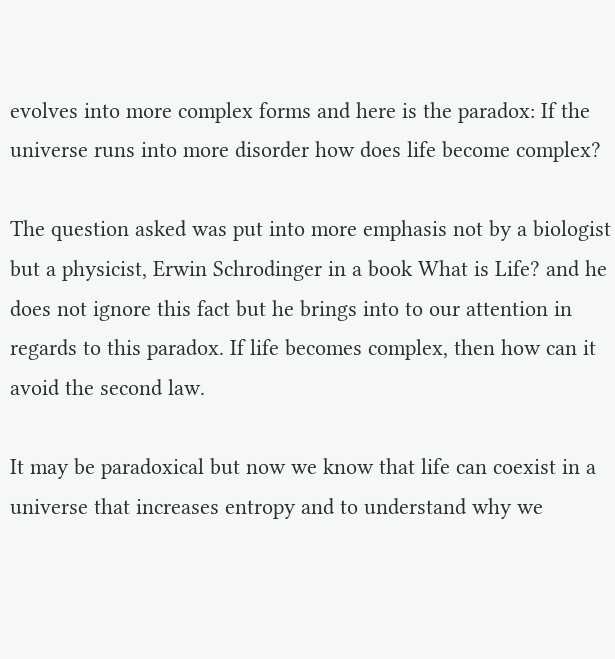evolves into more complex forms and here is the paradox: If the universe runs into more disorder how does life become complex?

The question asked was put into more emphasis not by a biologist but a physicist, Erwin Schrodinger in a book What is Life? and he does not ignore this fact but he brings into to our attention in regards to this paradox. If life becomes complex, then how can it avoid the second law.

It may be paradoxical but now we know that life can coexist in a universe that increases entropy and to understand why we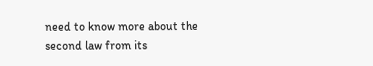need to know more about the second law from its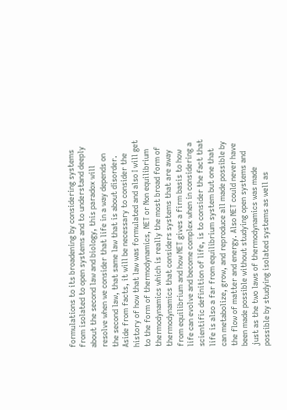formulations to its broadening by considering systems from isolated to open systems and to understand deeply about the second law and biology, this paradox will resolve when we consider that life in a way depends on the second law, that same law that is about disorder. Aside from facts, it will be necessary to consider the history of how that law was formulated and also I will get to the form of thermodynamics, NET or Non equilibrium thermodynamics which is really the most broad form of thermodynamics that considers systems that are away from equilibrium and how NET gives a firm basis to how life can evolve and become complex when in considering a scientific definition of life, is to consider the fact that life is also a far from equilibrium system but one that can metabolize, grow, and reproduce all made possible by the flow of matter and energy. Also NET could never have been made possible without studying open systems and just as the two laws of thermodynamics was made possible by studying isolated systems as well as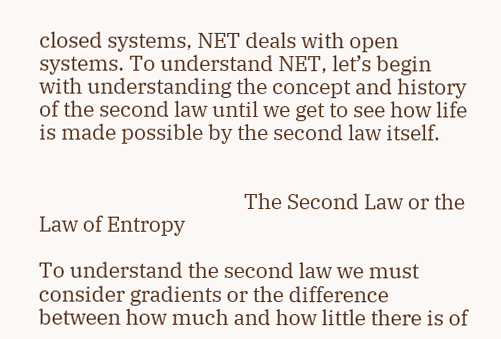closed systems, NET deals with open systems. To understand NET, let’s begin with understanding the concept and history of the second law until we get to see how life is made possible by the second law itself.


                                         The Second Law or the Law of Entropy

To understand the second law we must consider gradients or the difference between how much and how little there is of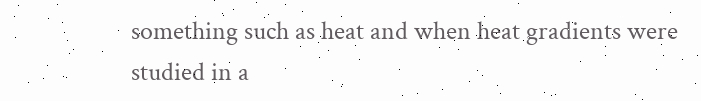something such as heat and when heat gradients were studied in a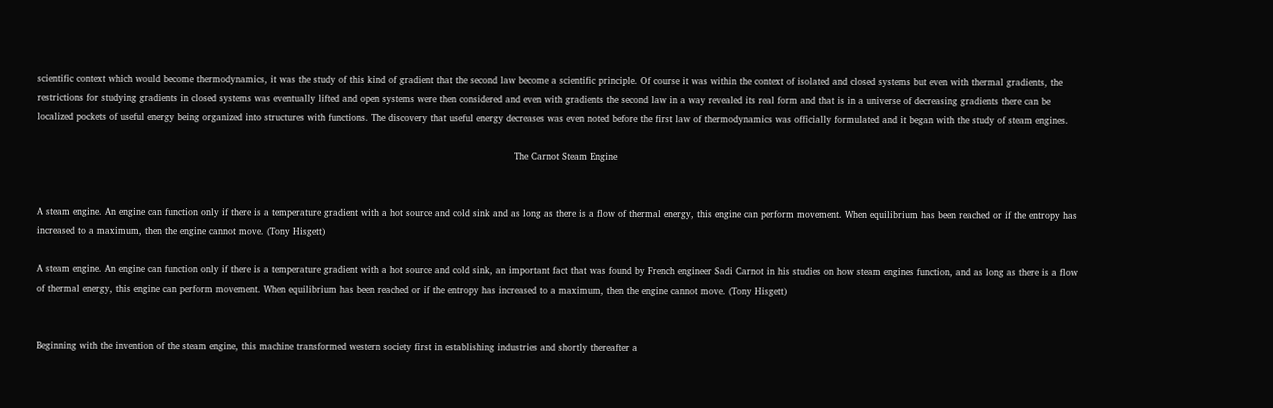scientific context which would become thermodynamics, it was the study of this kind of gradient that the second law become a scientific principle. Of course it was within the context of isolated and closed systems but even with thermal gradients, the restrictions for studying gradients in closed systems was eventually lifted and open systems were then considered and even with gradients the second law in a way revealed its real form and that is in a universe of decreasing gradients there can be localized pockets of useful energy being organized into structures with functions. The discovery that useful energy decreases was even noted before the first law of thermodynamics was officially formulated and it began with the study of steam engines.

                                                                                                                                                               The Carnot Steam Engine


A steam engine. An engine can function only if there is a temperature gradient with a hot source and cold sink and as long as there is a flow of thermal energy, this engine can perform movement. When equilibrium has been reached or if the entropy has increased to a maximum, then the engine cannot move. (Tony Hisgett)

A steam engine. An engine can function only if there is a temperature gradient with a hot source and cold sink, an important fact that was found by French engineer Sadi Carnot in his studies on how steam engines function, and as long as there is a flow of thermal energy, this engine can perform movement. When equilibrium has been reached or if the entropy has increased to a maximum, then the engine cannot move. (Tony Hisgett)


Beginning with the invention of the steam engine, this machine transformed western society first in establishing industries and shortly thereafter a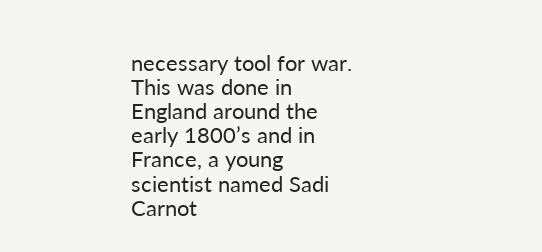necessary tool for war. This was done in England around the early 1800’s and in France, a young scientist named Sadi Carnot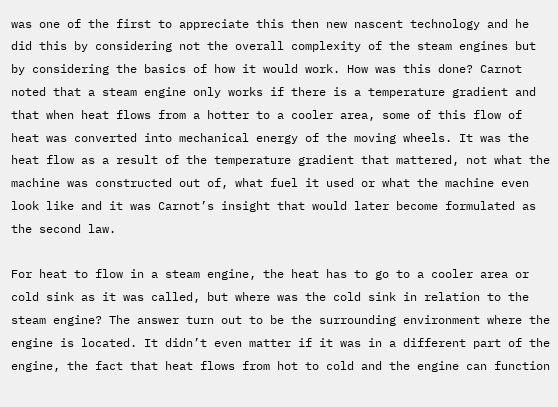was one of the first to appreciate this then new nascent technology and he did this by considering not the overall complexity of the steam engines but by considering the basics of how it would work. How was this done? Carnot noted that a steam engine only works if there is a temperature gradient and that when heat flows from a hotter to a cooler area, some of this flow of heat was converted into mechanical energy of the moving wheels. It was the heat flow as a result of the temperature gradient that mattered, not what the machine was constructed out of, what fuel it used or what the machine even look like and it was Carnot’s insight that would later become formulated as the second law.

For heat to flow in a steam engine, the heat has to go to a cooler area or cold sink as it was called, but where was the cold sink in relation to the steam engine? The answer turn out to be the surrounding environment where the engine is located. It didn’t even matter if it was in a different part of the engine, the fact that heat flows from hot to cold and the engine can function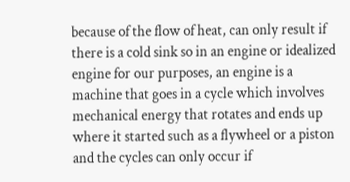because of the flow of heat, can only result if there is a cold sink so in an engine or idealized engine for our purposes, an engine is a machine that goes in a cycle which involves mechanical energy that rotates and ends up where it started such as a flywheel or a piston and the cycles can only occur if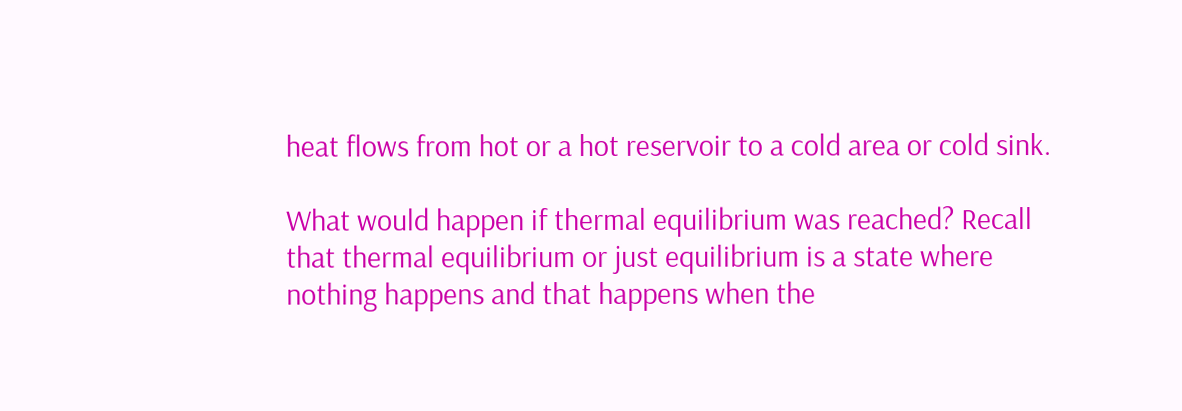heat flows from hot or a hot reservoir to a cold area or cold sink.

What would happen if thermal equilibrium was reached? Recall that thermal equilibrium or just equilibrium is a state where nothing happens and that happens when the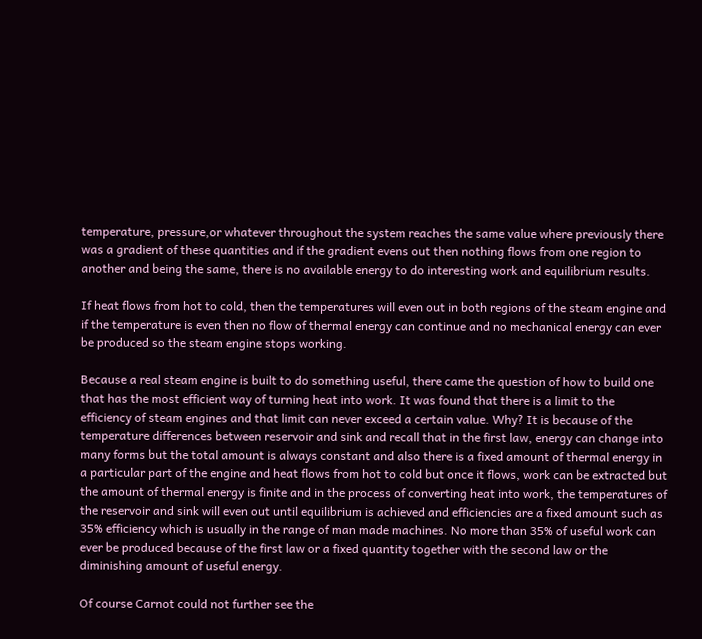temperature, pressure,or whatever throughout the system reaches the same value where previously there was a gradient of these quantities and if the gradient evens out then nothing flows from one region to another and being the same, there is no available energy to do interesting work and equilibrium results.

If heat flows from hot to cold, then the temperatures will even out in both regions of the steam engine and if the temperature is even then no flow of thermal energy can continue and no mechanical energy can ever be produced so the steam engine stops working.

Because a real steam engine is built to do something useful, there came the question of how to build one that has the most efficient way of turning heat into work. It was found that there is a limit to the efficiency of steam engines and that limit can never exceed a certain value. Why? It is because of the temperature differences between reservoir and sink and recall that in the first law, energy can change into many forms but the total amount is always constant and also there is a fixed amount of thermal energy in a particular part of the engine and heat flows from hot to cold but once it flows, work can be extracted but the amount of thermal energy is finite and in the process of converting heat into work, the temperatures of the reservoir and sink will even out until equilibrium is achieved and efficiencies are a fixed amount such as 35% efficiency which is usually in the range of man made machines. No more than 35% of useful work can ever be produced because of the first law or a fixed quantity together with the second law or the diminishing amount of useful energy.

Of course Carnot could not further see the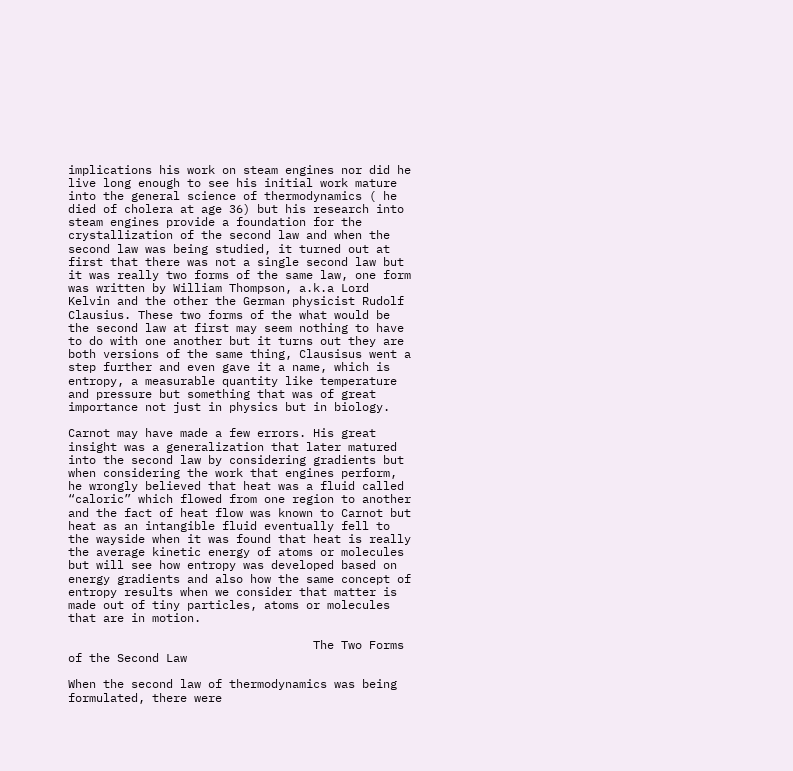implications his work on steam engines nor did he live long enough to see his initial work mature into the general science of thermodynamics ( he died of cholera at age 36) but his research into steam engines provide a foundation for the crystallization of the second law and when the second law was being studied, it turned out at first that there was not a single second law but it was really two forms of the same law, one form was written by William Thompson, a.k.a Lord Kelvin and the other the German physicist Rudolf Clausius. These two forms of the what would be the second law at first may seem nothing to have to do with one another but it turns out they are both versions of the same thing, Clausisus went a step further and even gave it a name, which is entropy, a measurable quantity like temperature and pressure but something that was of great importance not just in physics but in biology.

Carnot may have made a few errors. His great insight was a generalization that later matured into the second law by considering gradients but when considering the work that engines perform, he wrongly believed that heat was a fluid called “caloric” which flowed from one region to another and the fact of heat flow was known to Carnot but heat as an intangible fluid eventually fell to the wayside when it was found that heat is really the average kinetic energy of atoms or molecules but will see how entropy was developed based on energy gradients and also how the same concept of entropy results when we consider that matter is made out of tiny particles, atoms or molecules that are in motion.

                                   The Two Forms of the Second Law

When the second law of thermodynamics was being formulated, there were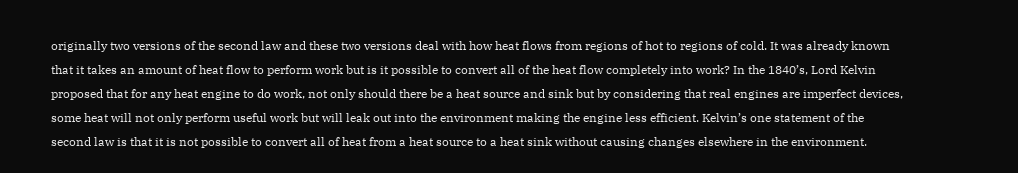originally two versions of the second law and these two versions deal with how heat flows from regions of hot to regions of cold. It was already known that it takes an amount of heat flow to perform work but is it possible to convert all of the heat flow completely into work? In the 1840’s, Lord Kelvin proposed that for any heat engine to do work, not only should there be a heat source and sink but by considering that real engines are imperfect devices, some heat will not only perform useful work but will leak out into the environment making the engine less efficient. Kelvin’s one statement of the second law is that it is not possible to convert all of heat from a heat source to a heat sink without causing changes elsewhere in the environment.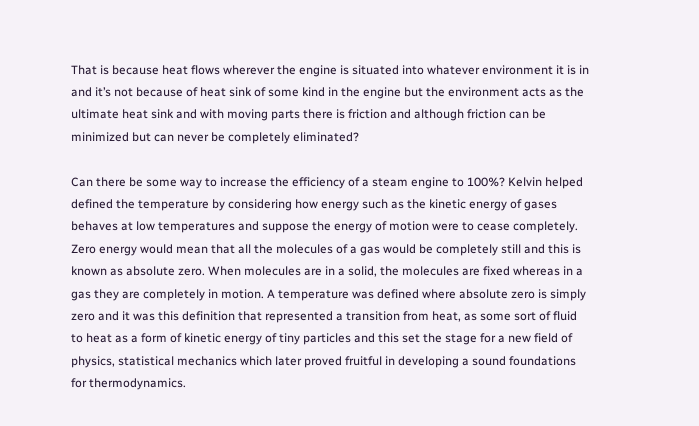That is because heat flows wherever the engine is situated into whatever environment it is in and it’s not because of heat sink of some kind in the engine but the environment acts as the ultimate heat sink and with moving parts there is friction and although friction can be minimized but can never be completely eliminated?

Can there be some way to increase the efficiency of a steam engine to 100%? Kelvin helped defined the temperature by considering how energy such as the kinetic energy of gases behaves at low temperatures and suppose the energy of motion were to cease completely. Zero energy would mean that all the molecules of a gas would be completely still and this is known as absolute zero. When molecules are in a solid, the molecules are fixed whereas in a gas they are completely in motion. A temperature was defined where absolute zero is simply zero and it was this definition that represented a transition from heat, as some sort of fluid to heat as a form of kinetic energy of tiny particles and this set the stage for a new field of physics, statistical mechanics which later proved fruitful in developing a sound foundations for thermodynamics.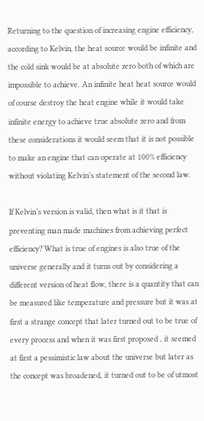Returning to the question of increasing engine efficiency, according to Kelvin, the heat source would be infinite and the cold sink would be at absolute zero both of which are impossible to achieve. An infinite heat heat source would of course destroy the heat engine while it would take infinite energy to achieve true absolute zero and from these considerations it would seem that it is not possible to make an engine that can operate at 100% efficiency without violating Kelvin’s statement of the second law.

If Kelvin’s version is valid, then what is it that is preventing man made machines from achieving perfect efficiency? What is true of engines is also true of the universe generally and it turns out by considering a different version of heat flow, there is a quantity that can be measured like temperature and pressure but it was at first a strange concept that later turned out to be true of every process and when it was first proposed , it seemed at first a pessimistic law about the universe but later as the concept was broadened, it turned out to be of utmost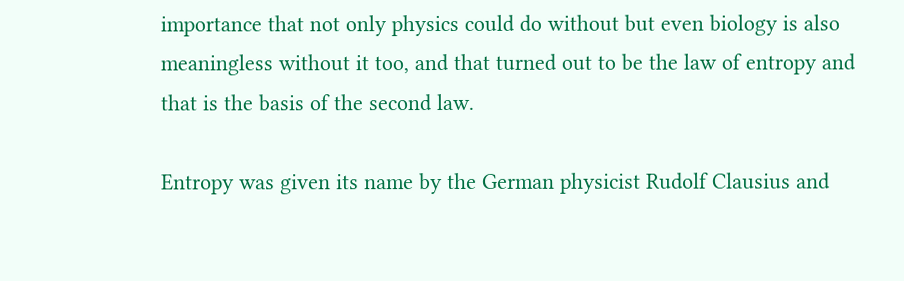importance that not only physics could do without but even biology is also meaningless without it too, and that turned out to be the law of entropy and that is the basis of the second law.

Entropy was given its name by the German physicist Rudolf Clausius and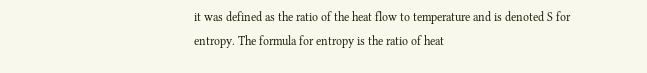it was defined as the ratio of the heat flow to temperature and is denoted S for entropy. The formula for entropy is the ratio of heat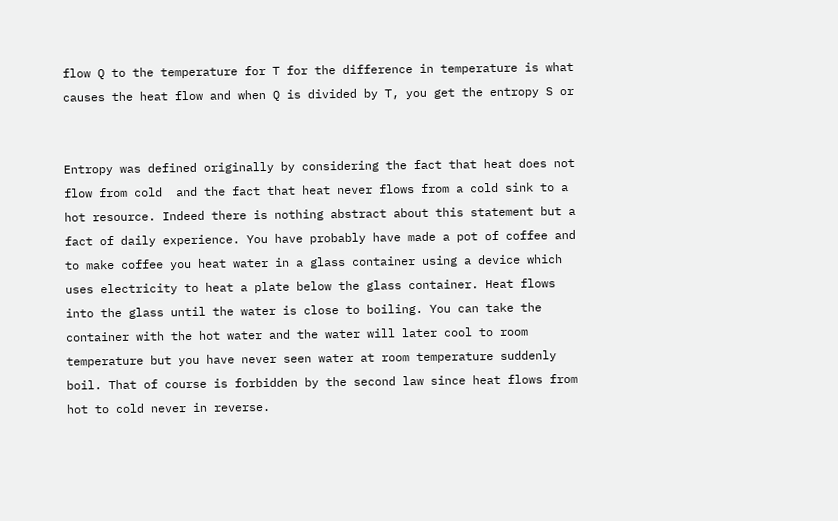flow Q to the temperature for T for the difference in temperature is what causes the heat flow and when Q is divided by T, you get the entropy S or


Entropy was defined originally by considering the fact that heat does not flow from cold  and the fact that heat never flows from a cold sink to a hot resource. Indeed there is nothing abstract about this statement but a fact of daily experience. You have probably have made a pot of coffee and to make coffee you heat water in a glass container using a device which uses electricity to heat a plate below the glass container. Heat flows into the glass until the water is close to boiling. You can take the container with the hot water and the water will later cool to room temperature but you have never seen water at room temperature suddenly boil. That of course is forbidden by the second law since heat flows from hot to cold never in reverse.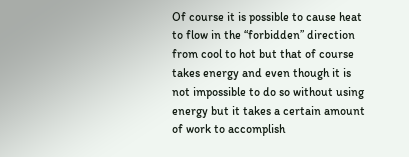Of course it is possible to cause heat to flow in the “forbidden” direction from cool to hot but that of course takes energy and even though it is not impossible to do so without using energy but it takes a certain amount of work to accomplish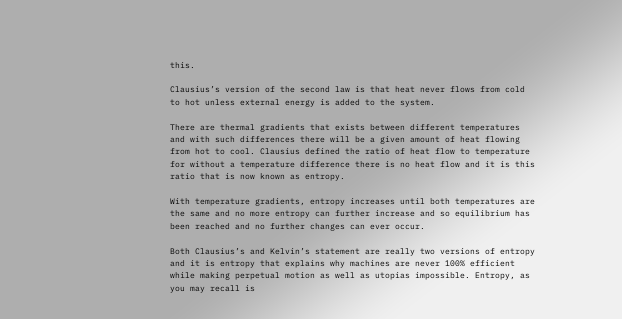this.

Clausius’s version of the second law is that heat never flows from cold to hot unless external energy is added to the system.

There are thermal gradients that exists between different temperatures and with such differences there will be a given amount of heat flowing from hot to cool. Clausius defined the ratio of heat flow to temperature for without a temperature difference there is no heat flow and it is this ratio that is now known as entropy.

With temperature gradients, entropy increases until both temperatures are the same and no more entropy can further increase and so equilibrium has been reached and no further changes can ever occur.

Both Clausius’s and Kelvin’s statement are really two versions of entropy and it is entropy that explains why machines are never 100% efficient while making perpetual motion as well as utopias impossible. Entropy, as you may recall is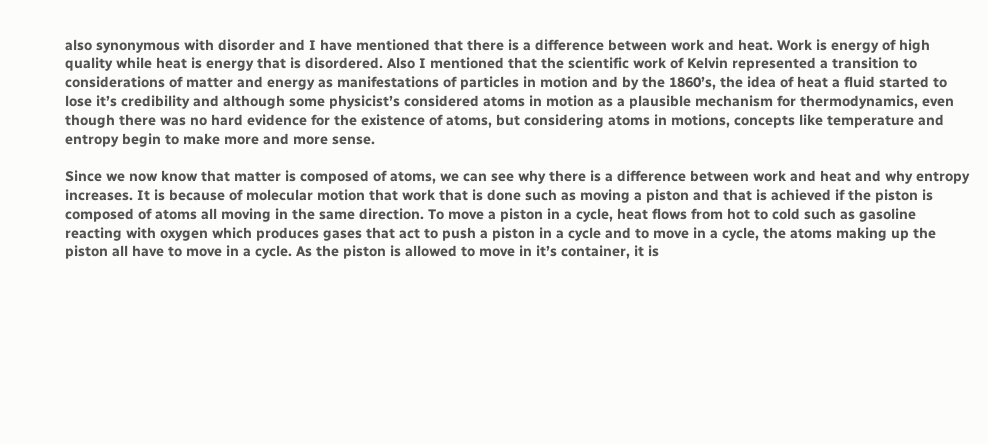also synonymous with disorder and I have mentioned that there is a difference between work and heat. Work is energy of high quality while heat is energy that is disordered. Also I mentioned that the scientific work of Kelvin represented a transition to considerations of matter and energy as manifestations of particles in motion and by the 1860’s, the idea of heat a fluid started to lose it’s credibility and although some physicist’s considered atoms in motion as a plausible mechanism for thermodynamics, even though there was no hard evidence for the existence of atoms, but considering atoms in motions, concepts like temperature and entropy begin to make more and more sense.

Since we now know that matter is composed of atoms, we can see why there is a difference between work and heat and why entropy increases. It is because of molecular motion that work that is done such as moving a piston and that is achieved if the piston is composed of atoms all moving in the same direction. To move a piston in a cycle, heat flows from hot to cold such as gasoline reacting with oxygen which produces gases that act to push a piston in a cycle and to move in a cycle, the atoms making up the piston all have to move in a cycle. As the piston is allowed to move in it’s container, it is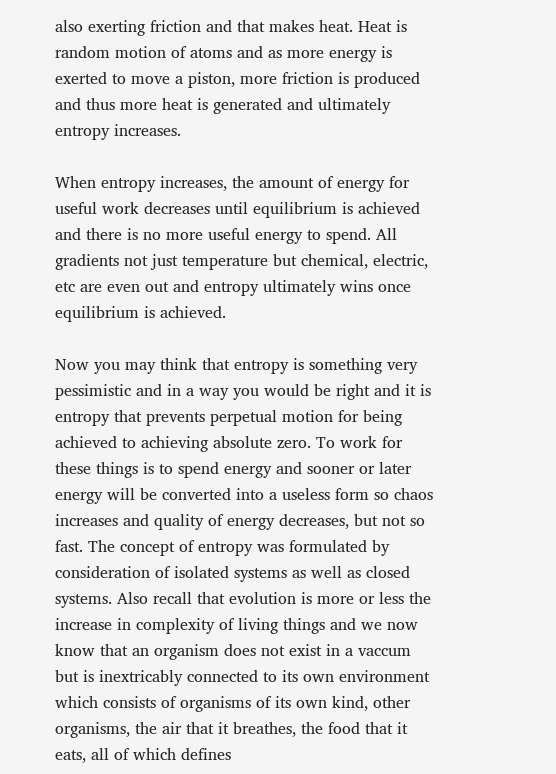also exerting friction and that makes heat. Heat is random motion of atoms and as more energy is exerted to move a piston, more friction is produced and thus more heat is generated and ultimately entropy increases.

When entropy increases, the amount of energy for useful work decreases until equilibrium is achieved and there is no more useful energy to spend. All gradients not just temperature but chemical, electric, etc are even out and entropy ultimately wins once equilibrium is achieved.

Now you may think that entropy is something very pessimistic and in a way you would be right and it is entropy that prevents perpetual motion for being achieved to achieving absolute zero. To work for these things is to spend energy and sooner or later energy will be converted into a useless form so chaos increases and quality of energy decreases, but not so fast. The concept of entropy was formulated by consideration of isolated systems as well as closed systems. Also recall that evolution is more or less the increase in complexity of living things and we now know that an organism does not exist in a vaccum but is inextricably connected to its own environment which consists of organisms of its own kind, other organisms, the air that it breathes, the food that it eats, all of which defines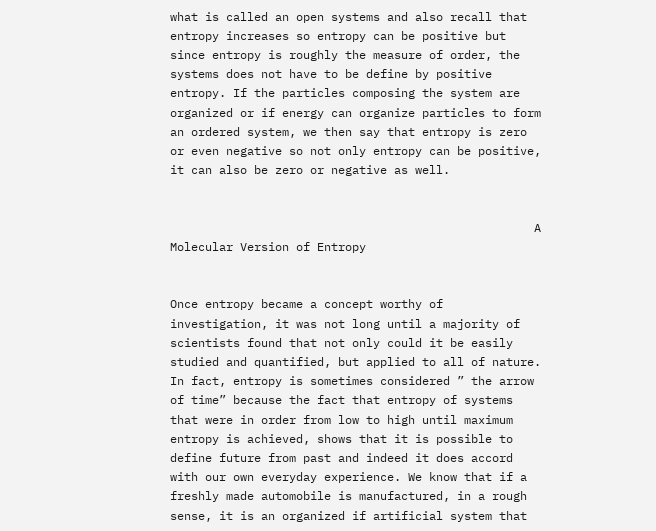what is called an open systems and also recall that entropy increases so entropy can be positive but since entropy is roughly the measure of order, the systems does not have to be define by positive entropy. If the particles composing the system are organized or if energy can organize particles to form an ordered system, we then say that entropy is zero or even negative so not only entropy can be positive, it can also be zero or negative as well.


                                                    A Molecular Version of Entropy


Once entropy became a concept worthy of investigation, it was not long until a majority of scientists found that not only could it be easily studied and quantified, but applied to all of nature. In fact, entropy is sometimes considered ” the arrow of time” because the fact that entropy of systems that were in order from low to high until maximum entropy is achieved, shows that it is possible to define future from past and indeed it does accord with our own everyday experience. We know that if a freshly made automobile is manufactured, in a rough sense, it is an organized if artificial system that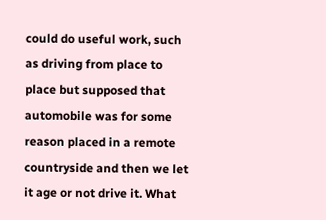could do useful work, such as driving from place to place but supposed that automobile was for some reason placed in a remote countryside and then we let it age or not drive it. What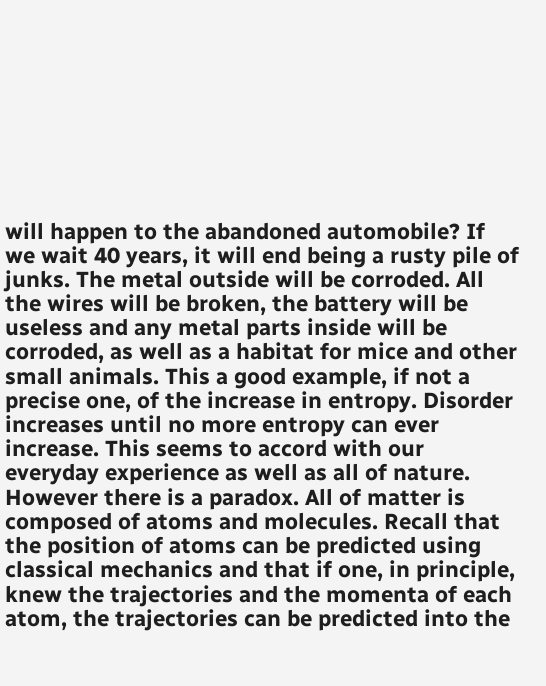will happen to the abandoned automobile? If we wait 40 years, it will end being a rusty pile of junks. The metal outside will be corroded. All the wires will be broken, the battery will be useless and any metal parts inside will be corroded, as well as a habitat for mice and other small animals. This a good example, if not a precise one, of the increase in entropy. Disorder increases until no more entropy can ever increase. This seems to accord with our everyday experience as well as all of nature. However there is a paradox. All of matter is composed of atoms and molecules. Recall that the position of atoms can be predicted using classical mechanics and that if one, in principle, knew the trajectories and the momenta of each atom, the trajectories can be predicted into the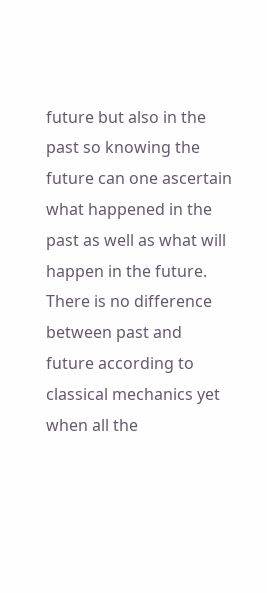future but also in the past so knowing the future can one ascertain what happened in the past as well as what will happen in the future. There is no difference between past and future according to classical mechanics yet when all the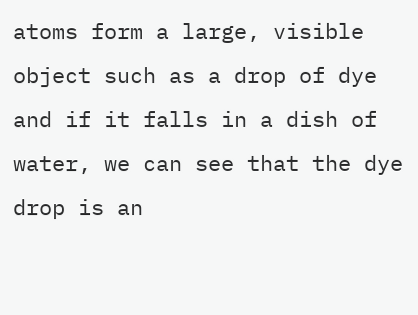atoms form a large, visible object such as a drop of dye and if it falls in a dish of water, we can see that the dye drop is an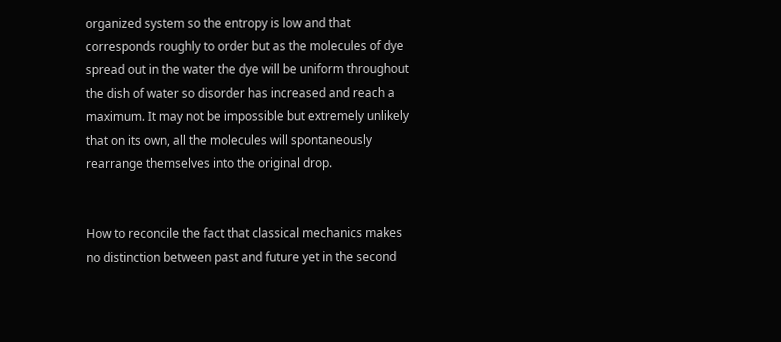organized system so the entropy is low and that corresponds roughly to order but as the molecules of dye spread out in the water the dye will be uniform throughout the dish of water so disorder has increased and reach a maximum. It may not be impossible but extremely unlikely that on its own, all the molecules will spontaneously rearrange themselves into the original drop.


How to reconcile the fact that classical mechanics makes no distinction between past and future yet in the second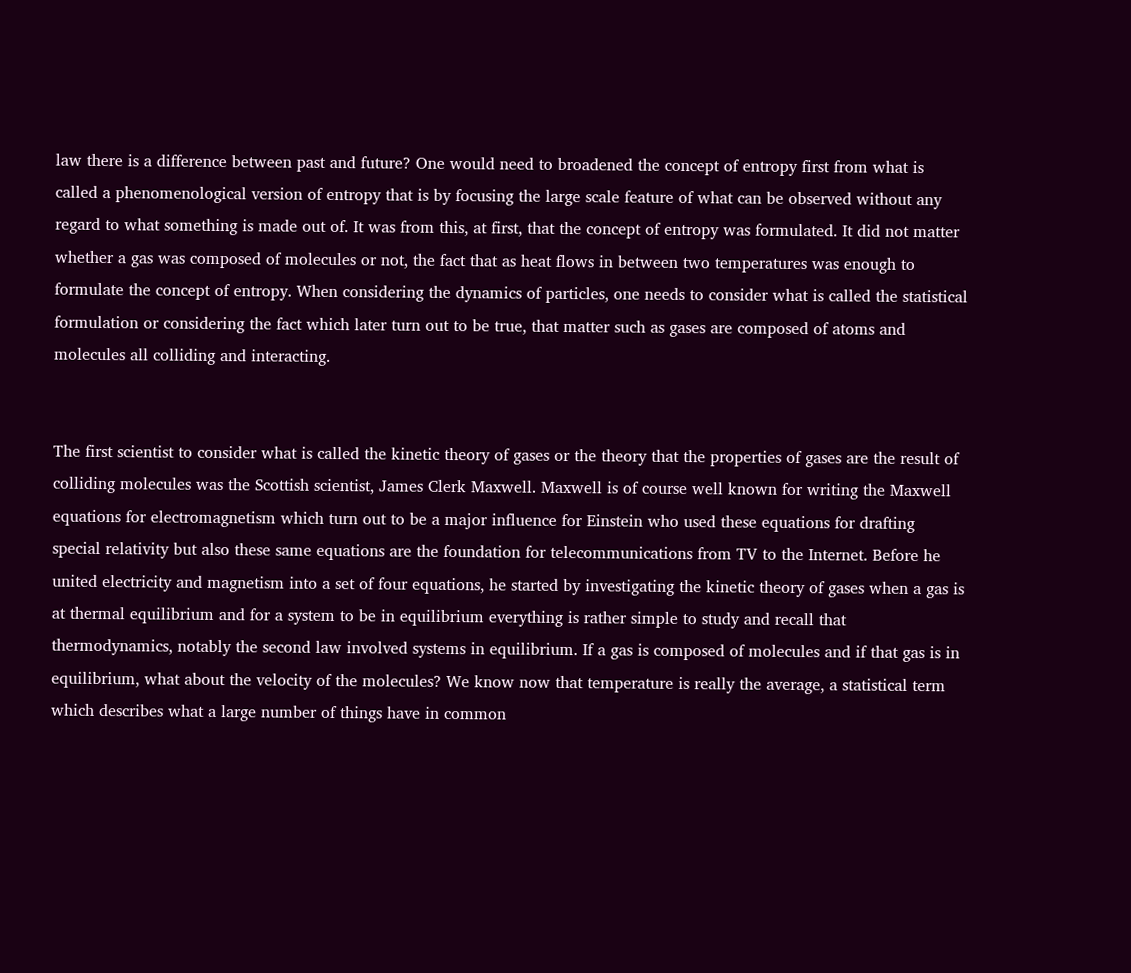law there is a difference between past and future? One would need to broadened the concept of entropy first from what is called a phenomenological version of entropy that is by focusing the large scale feature of what can be observed without any regard to what something is made out of. It was from this, at first, that the concept of entropy was formulated. It did not matter whether a gas was composed of molecules or not, the fact that as heat flows in between two temperatures was enough to formulate the concept of entropy. When considering the dynamics of particles, one needs to consider what is called the statistical formulation or considering the fact which later turn out to be true, that matter such as gases are composed of atoms and molecules all colliding and interacting.


The first scientist to consider what is called the kinetic theory of gases or the theory that the properties of gases are the result of colliding molecules was the Scottish scientist, James Clerk Maxwell. Maxwell is of course well known for writing the Maxwell equations for electromagnetism which turn out to be a major influence for Einstein who used these equations for drafting special relativity but also these same equations are the foundation for telecommunications from TV to the Internet. Before he united electricity and magnetism into a set of four equations, he started by investigating the kinetic theory of gases when a gas is at thermal equilibrium and for a system to be in equilibrium everything is rather simple to study and recall that thermodynamics, notably the second law involved systems in equilibrium. If a gas is composed of molecules and if that gas is in equilibrium, what about the velocity of the molecules? We know now that temperature is really the average, a statistical term which describes what a large number of things have in common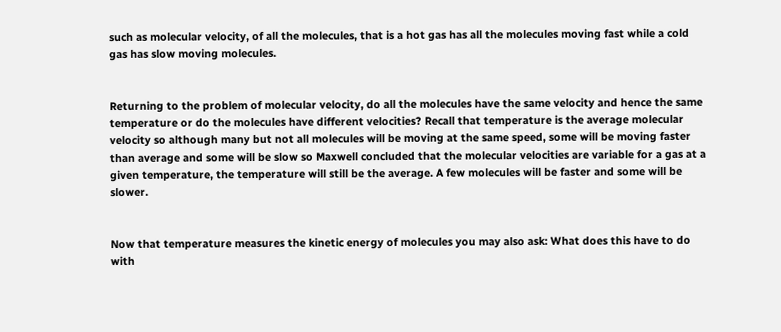such as molecular velocity, of all the molecules, that is a hot gas has all the molecules moving fast while a cold gas has slow moving molecules.


Returning to the problem of molecular velocity, do all the molecules have the same velocity and hence the same temperature or do the molecules have different velocities? Recall that temperature is the average molecular velocity so although many but not all molecules will be moving at the same speed, some will be moving faster than average and some will be slow so Maxwell concluded that the molecular velocities are variable for a gas at a given temperature, the temperature will still be the average. A few molecules will be faster and some will be slower.


Now that temperature measures the kinetic energy of molecules you may also ask: What does this have to do with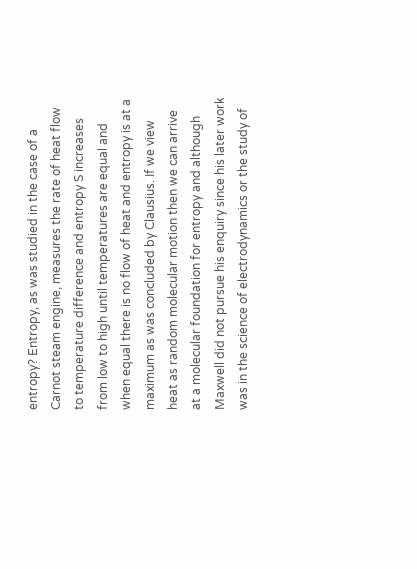entropy? Entropy, as was studied in the case of a Carnot steam engine, measures the rate of heat flow to temperature difference and entropy S increases from low to high until temperatures are equal and when equal there is no flow of heat and entropy is at a maximum as was concluded by Clausius. If we view heat as random molecular motion then we can arrive at a molecular foundation for entropy and although Maxwell did not pursue his enquiry since his later work was in the science of electrodynamics or the study of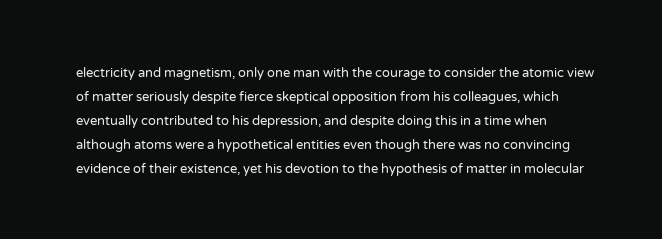electricity and magnetism, only one man with the courage to consider the atomic view of matter seriously despite fierce skeptical opposition from his colleagues, which eventually contributed to his depression, and despite doing this in a time when although atoms were a hypothetical entities even though there was no convincing evidence of their existence, yet his devotion to the hypothesis of matter in molecular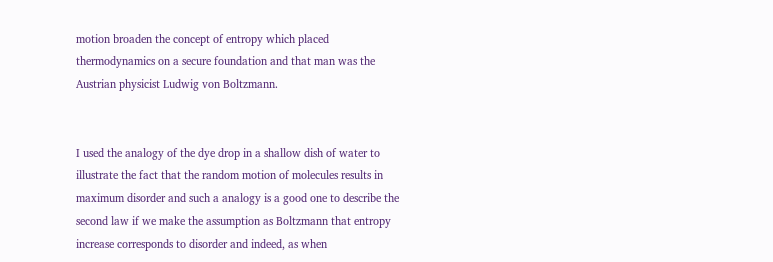motion broaden the concept of entropy which placed thermodynamics on a secure foundation and that man was the Austrian physicist Ludwig von Boltzmann.


I used the analogy of the dye drop in a shallow dish of water to illustrate the fact that the random motion of molecules results in maximum disorder and such a analogy is a good one to describe the second law if we make the assumption as Boltzmann that entropy increase corresponds to disorder and indeed, as when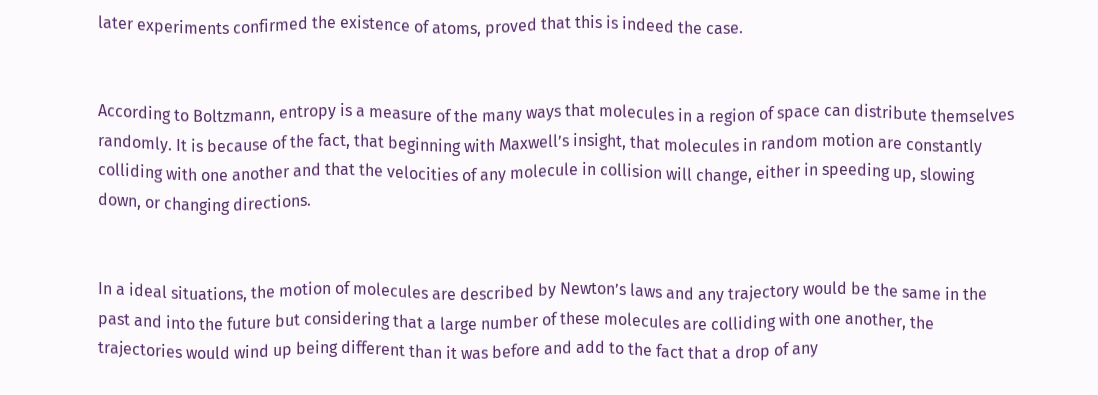later experiments confirmed the existence of atoms, proved that this is indeed the case.


According to Boltzmann, entropy is a measure of the many ways that molecules in a region of space can distribute themselves randomly. It is because of the fact, that beginning with Maxwell’s insight, that molecules in random motion are constantly colliding with one another and that the velocities of any molecule in collision will change, either in speeding up, slowing down, or changing directions.


In a ideal situations, the motion of molecules are described by Newton’s laws and any trajectory would be the same in the past and into the future but considering that a large number of these molecules are colliding with one another, the trajectories would wind up being different than it was before and add to the fact that a drop of any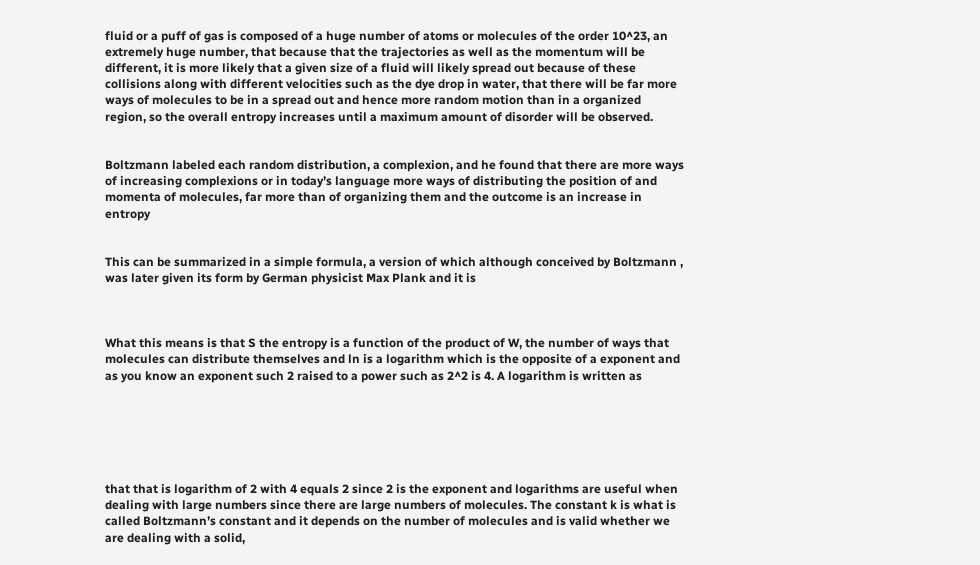fluid or a puff of gas is composed of a huge number of atoms or molecules of the order 10^23, an extremely huge number, that because that the trajectories as well as the momentum will be different, it is more likely that a given size of a fluid will likely spread out because of these collisions along with different velocities such as the dye drop in water, that there will be far more ways of molecules to be in a spread out and hence more random motion than in a organized region, so the overall entropy increases until a maximum amount of disorder will be observed.


Boltzmann labeled each random distribution, a complexion, and he found that there are more ways of increasing complexions or in today’s language more ways of distributing the position of and momenta of molecules, far more than of organizing them and the outcome is an increase in entropy


This can be summarized in a simple formula, a version of which although conceived by Boltzmann , was later given its form by German physicist Max Plank and it is



What this means is that S the entropy is a function of the product of W, the number of ways that molecules can distribute themselves and ln is a logarithm which is the opposite of a exponent and as you know an exponent such 2 raised to a power such as 2^2 is 4. A logarithm is written as






that that is logarithm of 2 with 4 equals 2 since 2 is the exponent and logarithms are useful when dealing with large numbers since there are large numbers of molecules. The constant k is what is called Boltzmann’s constant and it depends on the number of molecules and is valid whether we are dealing with a solid,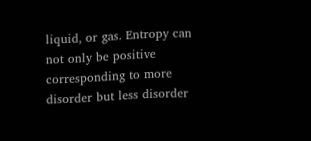liquid, or gas. Entropy can not only be positive corresponding to more disorder but less disorder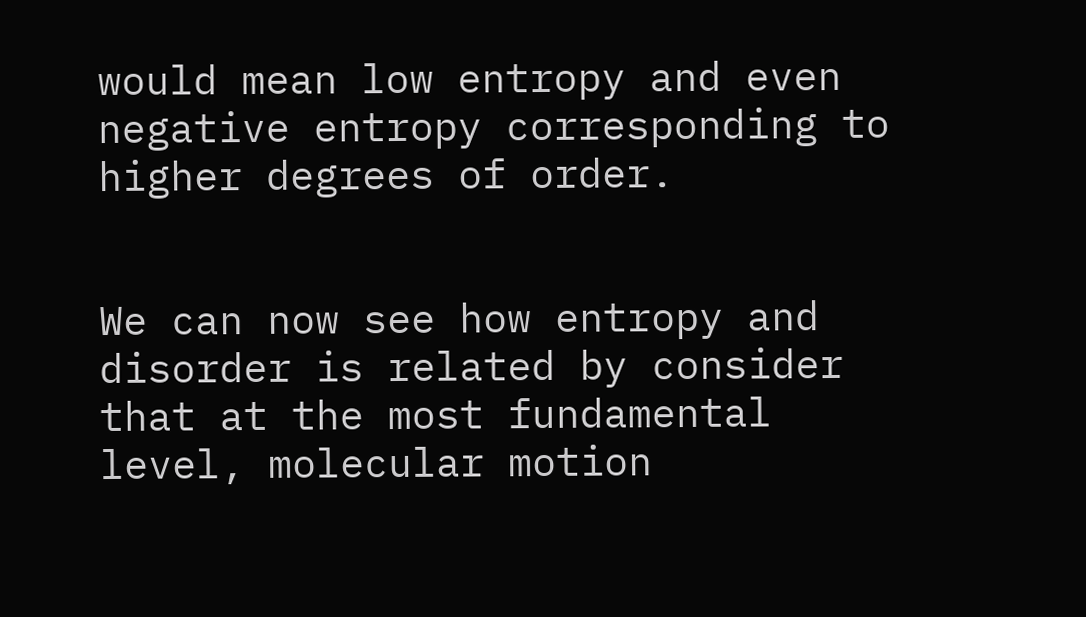would mean low entropy and even negative entropy corresponding to higher degrees of order.


We can now see how entropy and disorder is related by consider that at the most fundamental level, molecular motion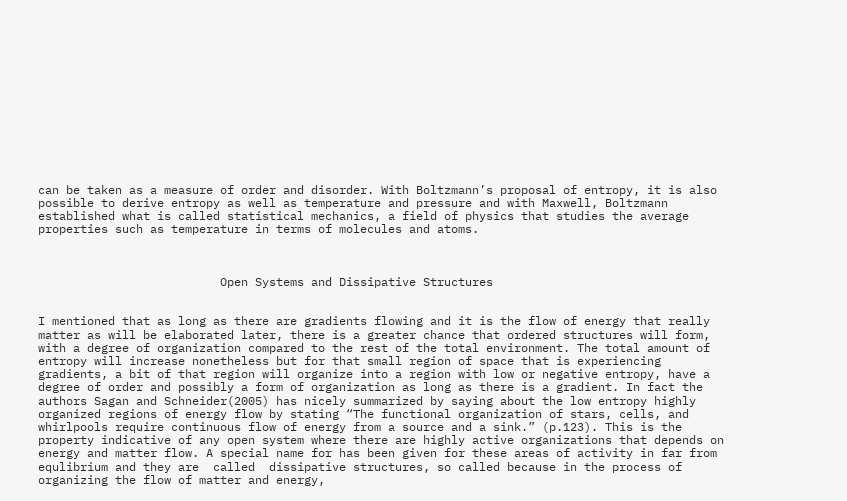can be taken as a measure of order and disorder. With Boltzmann’s proposal of entropy, it is also possible to derive entropy as well as temperature and pressure and with Maxwell, Boltzmann established what is called statistical mechanics, a field of physics that studies the average properties such as temperature in terms of molecules and atoms.



                          Open Systems and Dissipative Structures


I mentioned that as long as there are gradients flowing and it is the flow of energy that really matter as will be elaborated later, there is a greater chance that ordered structures will form, with a degree of organization compared to the rest of the total environment. The total amount of entropy will increase nonetheless but for that small region of space that is experiencing gradients, a bit of that region will organize into a region with low or negative entropy, have a degree of order and possibly a form of organization as long as there is a gradient. In fact the authors Sagan and Schneider(2005) has nicely summarized by saying about the low entropy highly organized regions of energy flow by stating “The functional organization of stars, cells, and whirlpools require continuous flow of energy from a source and a sink.” (p.123). This is the property indicative of any open system where there are highly active organizations that depends on energy and matter flow. A special name for has been given for these areas of activity in far from equlibrium and they are  called  dissipative structures, so called because in the process of organizing the flow of matter and energy,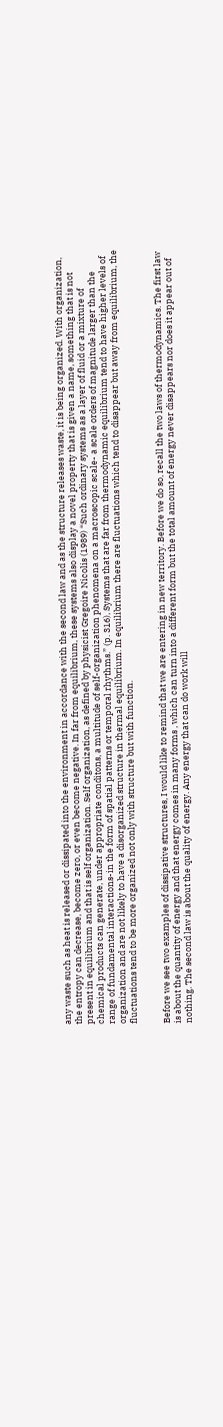any waste such as heat is released or dissipated into the environment in accordance with the second law and as the structure releases waste, it is being organized. With organization, the entropy can decrease, become zero, or even become negative. In far from equilibrium, these systems also display a novel property that is given a name, something that is not present in equilibrium and that is self organization. Self organization, as defined by physicist Gregoire Nicolis (1989) “Such ordinary systems as a layer of fluid or a mixture of chemical products can generate, under appropriate conditons, a multitude of self-organization phenomena on a macroscopic scale- a scale orders of magnitude larger than the range of fundamental interactions-in the form of spatial patterns or temporal rhythms.” (p. 316), Systems that are far from thermodynamic equilibrium tend to have higher levels of organization and are not likely to have a disorganized structure in thermal equilibrium. In equilibrium there are fluctuations which tend to disappear but away from equilibrium, the fluctuations tend to be more organized not only with structure but with function.


Before we see two examples of dissipative structures, I would like to remind that we are entering in new territory. Before we do so, recall the two laws of thermodynamics. The first law is about the quantity of energy and that energy comes in many forms , which can turn into a different form but the total amount of energy never disappears nor does it appear out of nothing. The second law is about the quality of energy. Any energy that can do work will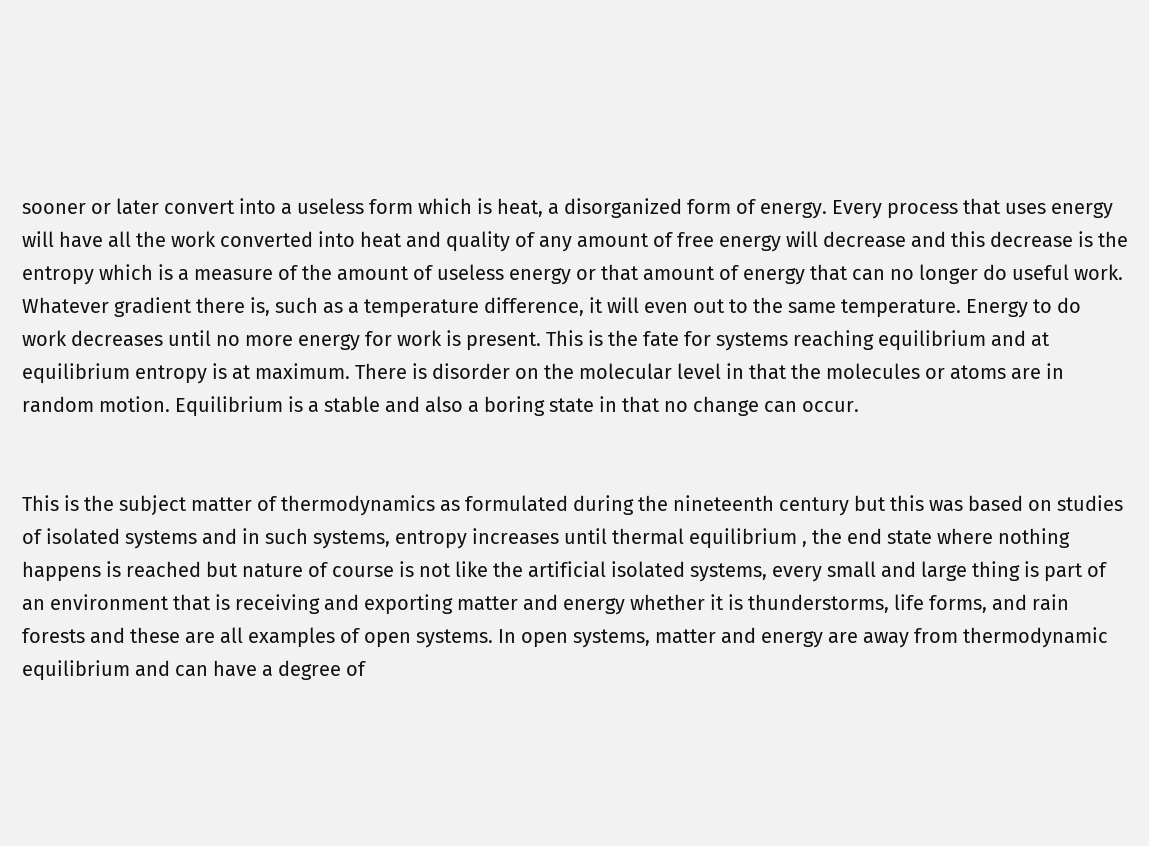sooner or later convert into a useless form which is heat, a disorganized form of energy. Every process that uses energy will have all the work converted into heat and quality of any amount of free energy will decrease and this decrease is the entropy which is a measure of the amount of useless energy or that amount of energy that can no longer do useful work. Whatever gradient there is, such as a temperature difference, it will even out to the same temperature. Energy to do work decreases until no more energy for work is present. This is the fate for systems reaching equilibrium and at equilibrium entropy is at maximum. There is disorder on the molecular level in that the molecules or atoms are in random motion. Equilibrium is a stable and also a boring state in that no change can occur.


This is the subject matter of thermodynamics as formulated during the nineteenth century but this was based on studies of isolated systems and in such systems, entropy increases until thermal equilibrium , the end state where nothing happens is reached but nature of course is not like the artificial isolated systems, every small and large thing is part of an environment that is receiving and exporting matter and energy whether it is thunderstorms, life forms, and rain forests and these are all examples of open systems. In open systems, matter and energy are away from thermodynamic equilibrium and can have a degree of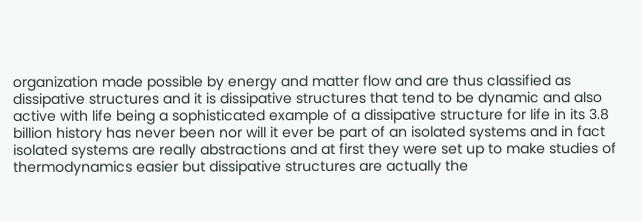organization made possible by energy and matter flow and are thus classified as dissipative structures and it is dissipative structures that tend to be dynamic and also active with life being a sophisticated example of a dissipative structure for life in its 3.8 billion history has never been nor will it ever be part of an isolated systems and in fact isolated systems are really abstractions and at first they were set up to make studies of thermodynamics easier but dissipative structures are actually the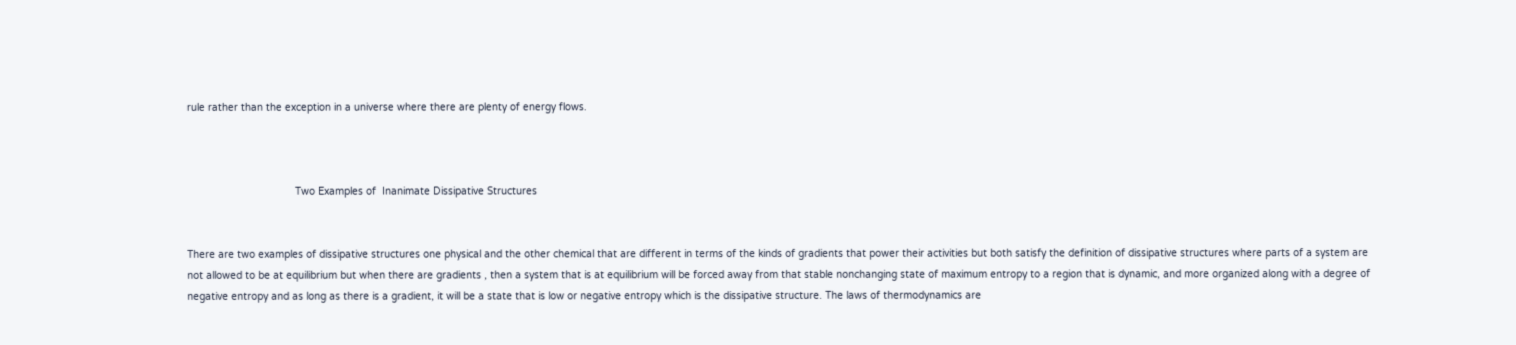rule rather than the exception in a universe where there are plenty of energy flows.



                                    Two Examples of  Inanimate Dissipative Structures


There are two examples of dissipative structures one physical and the other chemical that are different in terms of the kinds of gradients that power their activities but both satisfy the definition of dissipative structures where parts of a system are not allowed to be at equilibrium but when there are gradients , then a system that is at equilibrium will be forced away from that stable nonchanging state of maximum entropy to a region that is dynamic, and more organized along with a degree of negative entropy and as long as there is a gradient, it will be a state that is low or negative entropy which is the dissipative structure. The laws of thermodynamics are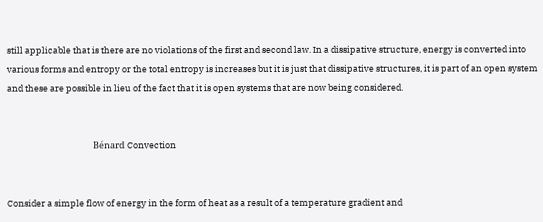still applicable that is there are no violations of the first and second law. In a dissipative structure, energy is converted into various forms and entropy or the total entropy is increases but it is just that dissipative structures, it is part of an open system and these are possible in lieu of the fact that it is open systems that are now being considered.


                                           Bénard Convection


Consider a simple flow of energy in the form of heat as a result of a temperature gradient and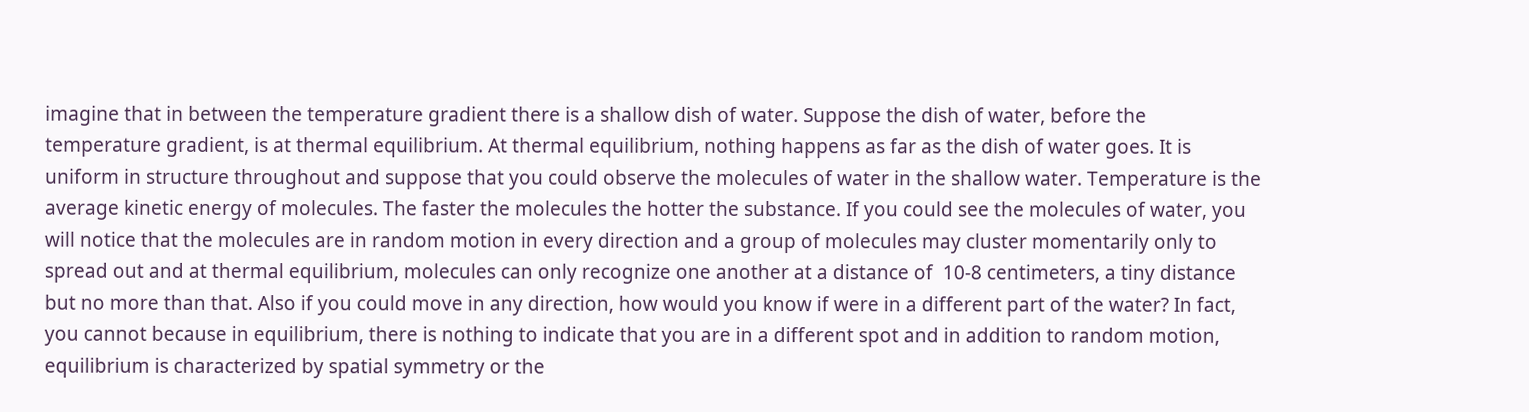imagine that in between the temperature gradient there is a shallow dish of water. Suppose the dish of water, before the temperature gradient, is at thermal equilibrium. At thermal equilibrium, nothing happens as far as the dish of water goes. It is uniform in structure throughout and suppose that you could observe the molecules of water in the shallow water. Temperature is the average kinetic energy of molecules. The faster the molecules the hotter the substance. If you could see the molecules of water, you will notice that the molecules are in random motion in every direction and a group of molecules may cluster momentarily only to spread out and at thermal equilibrium, molecules can only recognize one another at a distance of  10-8 centimeters, a tiny distance but no more than that. Also if you could move in any direction, how would you know if were in a different part of the water? In fact, you cannot because in equilibrium, there is nothing to indicate that you are in a different spot and in addition to random motion, equilibrium is characterized by spatial symmetry or the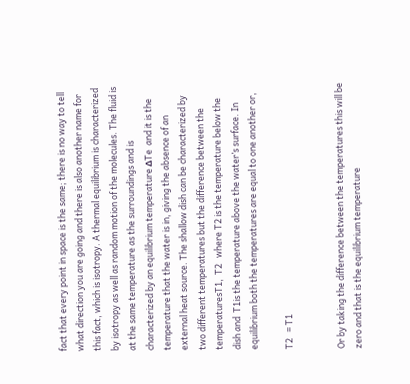fact that every point in space is the same; there is no way to tell what direction you are going and there is also another name for this fact, which is isotropy. A thermal equilibrium is characterized by isotropy as well as random motion of the molecules. The fluid is at the same temperature as the surroundings and is characterized by an equilibrium temperature ΔTe  and it is the temperature that the water is in, giving the absence of an external heat source. The shallow dish can be characterized by two different temperatures but the difference between the temperaturesT1,  T2   where T2 is the temperature below the dish and  T1is the temperature above the water’s surface. In equilibrium both the temperatures are equal to one another or,

T2   = T1


Or by taking the difference between the temperatures this will be zero and that is the equilibrium temperature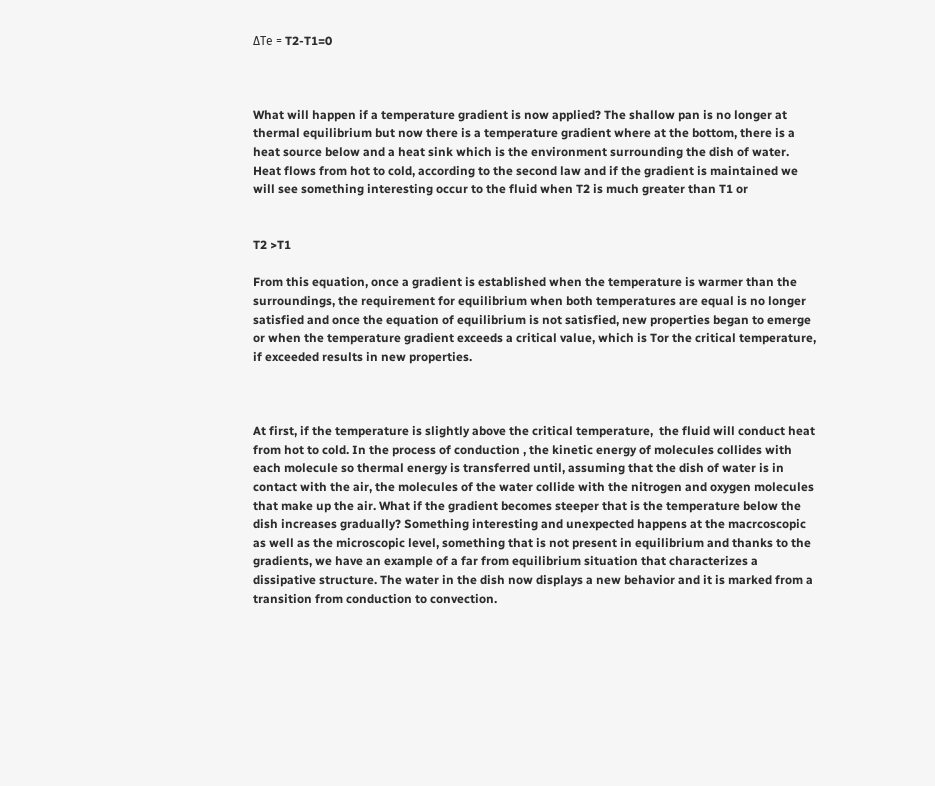ΔTe = T2-T1=0



What will happen if a temperature gradient is now applied? The shallow pan is no longer at thermal equilibrium but now there is a temperature gradient where at the bottom, there is a heat source below and a heat sink which is the environment surrounding the dish of water. Heat flows from hot to cold, according to the second law and if the gradient is maintained we will see something interesting occur to the fluid when T2 is much greater than T1 or


T2 >T1

From this equation, once a gradient is established when the temperature is warmer than the surroundings, the requirement for equilibrium when both temperatures are equal is no longer satisfied and once the equation of equilibrium is not satisfied, new properties began to emerge or when the temperature gradient exceeds a critical value, which is Tor the critical temperature, if exceeded results in new properties.



At first, if the temperature is slightly above the critical temperature,  the fluid will conduct heat from hot to cold. In the process of conduction , the kinetic energy of molecules collides with each molecule so thermal energy is transferred until, assuming that the dish of water is in contact with the air, the molecules of the water collide with the nitrogen and oxygen molecules that make up the air. What if the gradient becomes steeper that is the temperature below the dish increases gradually? Something interesting and unexpected happens at the macrcoscopic as well as the microscopic level, something that is not present in equilibrium and thanks to the gradients, we have an example of a far from equilibrium situation that characterizes a dissipative structure. The water in the dish now displays a new behavior and it is marked from a transition from conduction to convection.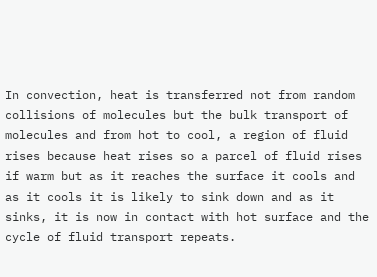In convection, heat is transferred not from random collisions of molecules but the bulk transport of molecules and from hot to cool, a region of fluid rises because heat rises so a parcel of fluid rises if warm but as it reaches the surface it cools and as it cools it is likely to sink down and as it sinks, it is now in contact with hot surface and the cycle of fluid transport repeats.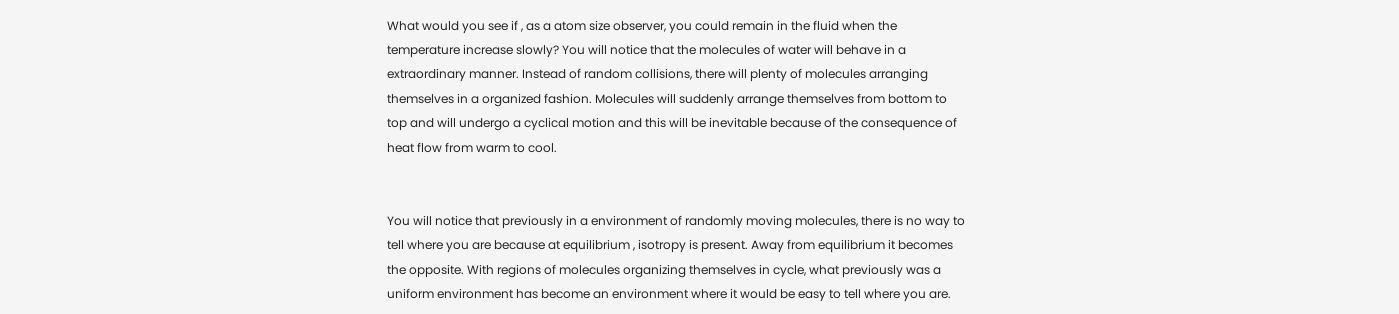What would you see if , as a atom size observer, you could remain in the fluid when the temperature increase slowly? You will notice that the molecules of water will behave in a extraordinary manner. Instead of random collisions, there will plenty of molecules arranging themselves in a organized fashion. Molecules will suddenly arrange themselves from bottom to top and will undergo a cyclical motion and this will be inevitable because of the consequence of heat flow from warm to cool.


You will notice that previously in a environment of randomly moving molecules, there is no way to tell where you are because at equilibrium , isotropy is present. Away from equilibrium it becomes the opposite. With regions of molecules organizing themselves in cycle, what previously was a uniform environment has become an environment where it would be easy to tell where you are.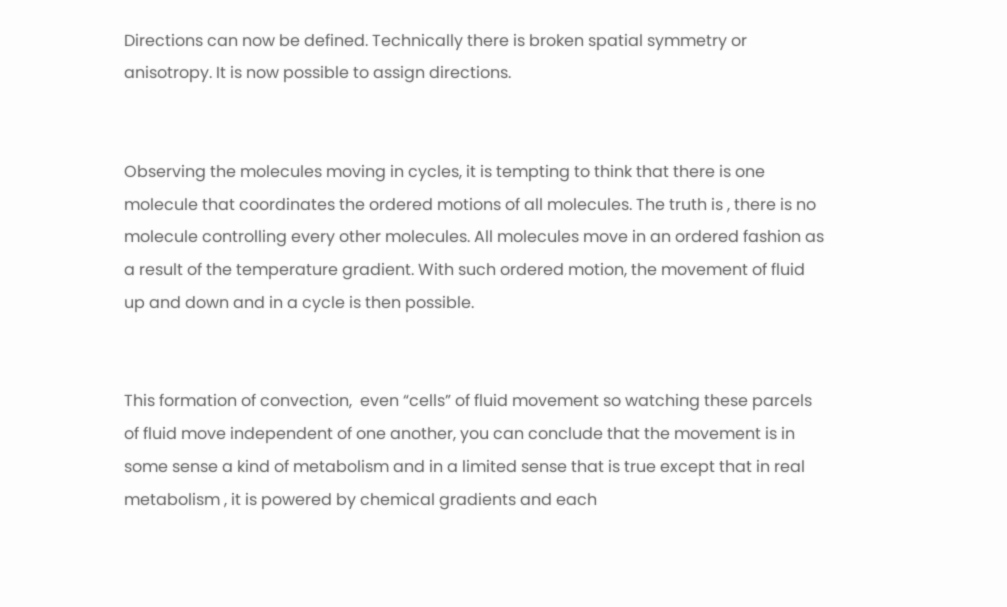Directions can now be defined. Technically there is broken spatial symmetry or anisotropy. It is now possible to assign directions.


Observing the molecules moving in cycles, it is tempting to think that there is one molecule that coordinates the ordered motions of all molecules. The truth is , there is no molecule controlling every other molecules. All molecules move in an ordered fashion as a result of the temperature gradient. With such ordered motion, the movement of fluid up and down and in a cycle is then possible.


This formation of convection,  even “cells” of fluid movement so watching these parcels of fluid move independent of one another, you can conclude that the movement is in some sense a kind of metabolism and in a limited sense that is true except that in real metabolism , it is powered by chemical gradients and each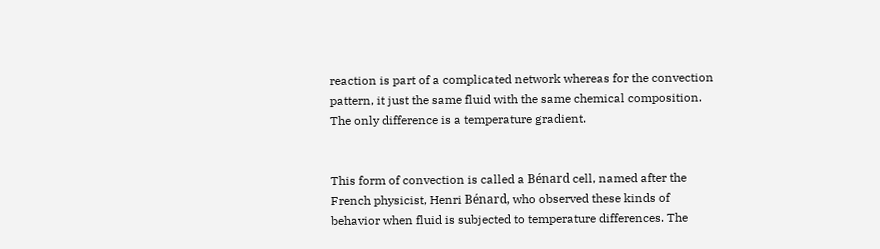reaction is part of a complicated network whereas for the convection pattern, it just the same fluid with the same chemical composition. The only difference is a temperature gradient.


This form of convection is called a Bénard cell, named after the French physicist, Henri Bénard, who observed these kinds of behavior when fluid is subjected to temperature differences. The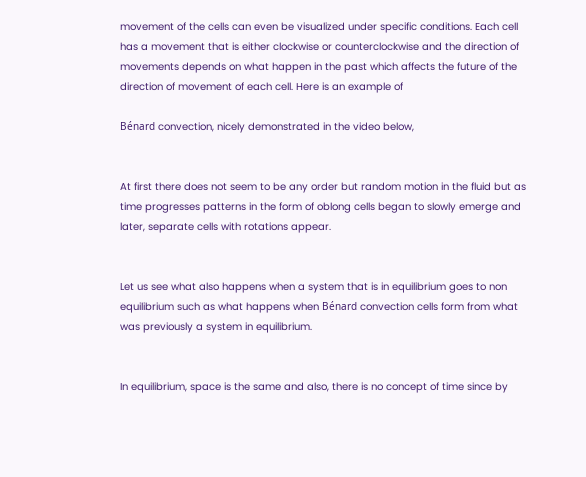movement of the cells can even be visualized under specific conditions. Each cell has a movement that is either clockwise or counterclockwise and the direction of movements depends on what happen in the past which affects the future of the direction of movement of each cell. Here is an example of

Bénard convection, nicely demonstrated in the video below,


At first there does not seem to be any order but random motion in the fluid but as time progresses patterns in the form of oblong cells began to slowly emerge and later, separate cells with rotations appear.


Let us see what also happens when a system that is in equilibrium goes to non equilibrium such as what happens when Bénard convection cells form from what was previously a system in equilibrium.


In equilibrium, space is the same and also, there is no concept of time since by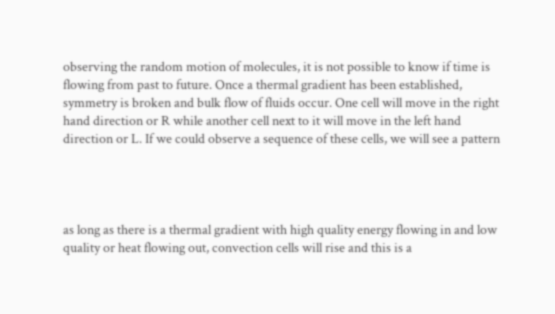observing the random motion of molecules, it is not possible to know if time is flowing from past to future. Once a thermal gradient has been established, symmetry is broken and bulk flow of fluids occur. One cell will move in the right hand direction or R while another cell next to it will move in the left hand direction or L. If we could observe a sequence of these cells, we will see a pattern




as long as there is a thermal gradient with high quality energy flowing in and low quality or heat flowing out, convection cells will rise and this is a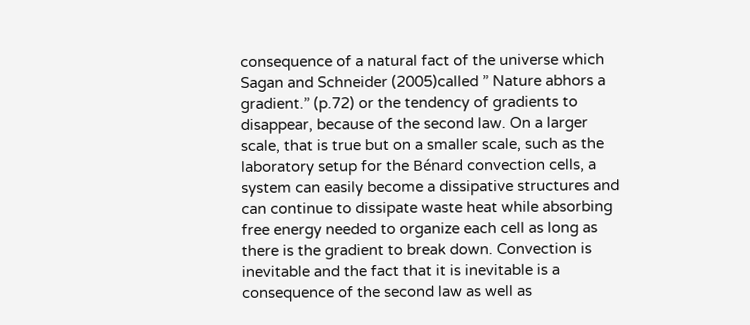consequence of a natural fact of the universe which Sagan and Schneider (2005)called ” Nature abhors a gradient.” (p.72) or the tendency of gradients to disappear, because of the second law. On a larger scale, that is true but on a smaller scale, such as the laboratory setup for the Bénard convection cells, a system can easily become a dissipative structures and can continue to dissipate waste heat while absorbing free energy needed to organize each cell as long as there is the gradient to break down. Convection is inevitable and the fact that it is inevitable is a consequence of the second law as well as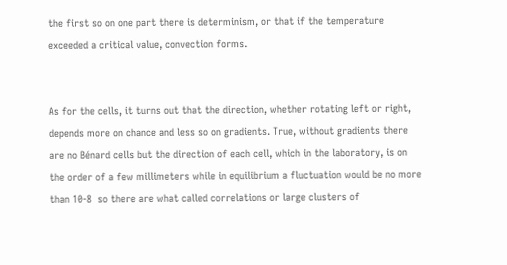the first so on one part there is determinism, or that if the temperature exceeded a critical value, convection forms.


As for the cells, it turns out that the direction, whether rotating left or right, depends more on chance and less so on gradients. True, without gradients there are no Bénard cells but the direction of each cell, which in the laboratory, is on the order of a few millimeters while in equilibrium a fluctuation would be no more than 10-8  so there are what called correlations or large clusters of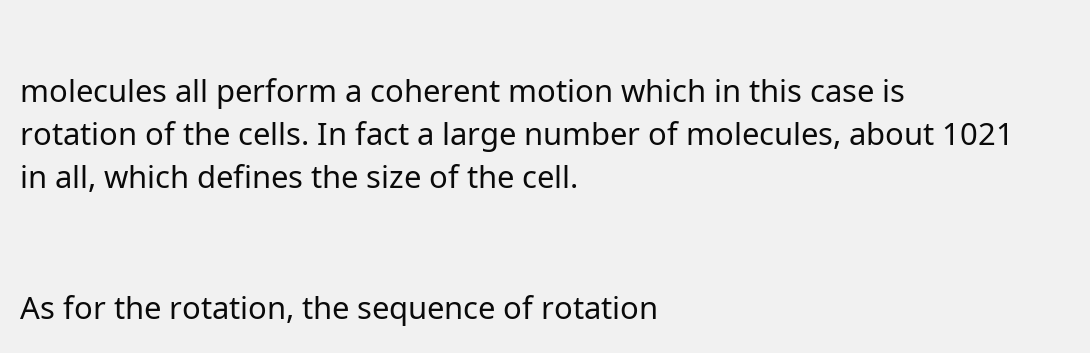molecules all perform a coherent motion which in this case is rotation of the cells. In fact a large number of molecules, about 1021  in all, which defines the size of the cell.


As for the rotation, the sequence of rotation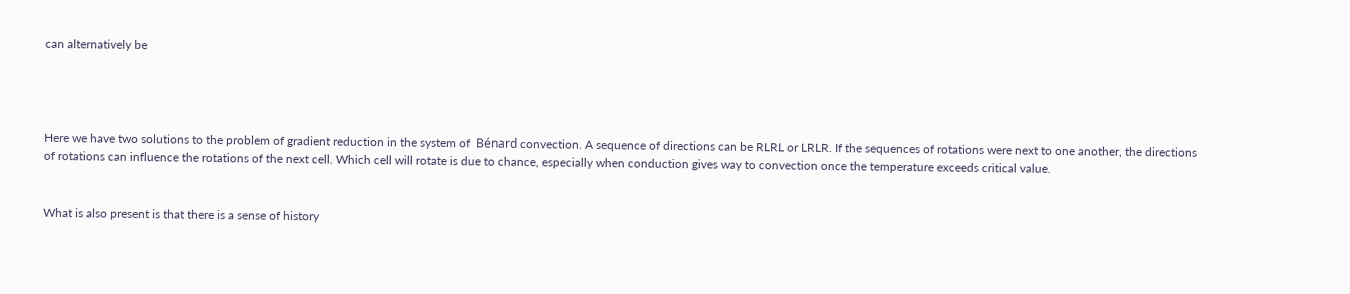can alternatively be




Here we have two solutions to the problem of gradient reduction in the system of  Bénard convection. A sequence of directions can be RLRL or LRLR. If the sequences of rotations were next to one another, the directions of rotations can influence the rotations of the next cell. Which cell will rotate is due to chance, especially when conduction gives way to convection once the temperature exceeds critical value.


What is also present is that there is a sense of history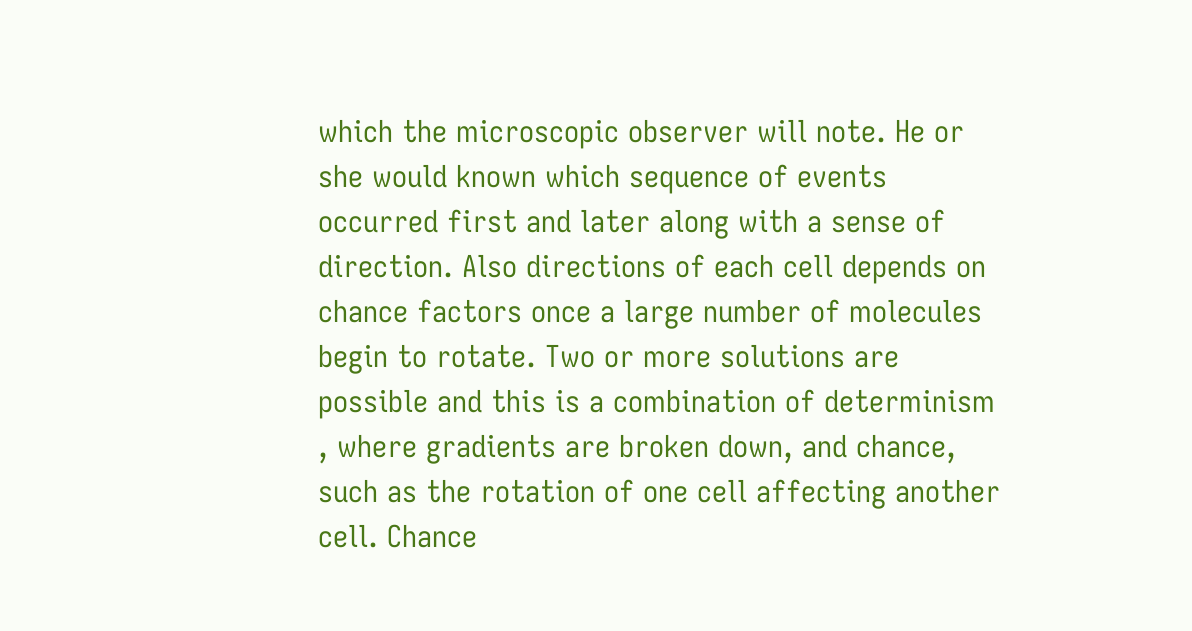which the microscopic observer will note. He or she would known which sequence of events occurred first and later along with a sense of direction. Also directions of each cell depends on chance factors once a large number of molecules begin to rotate. Two or more solutions are possible and this is a combination of determinism , where gradients are broken down, and chance, such as the rotation of one cell affecting another cell. Chance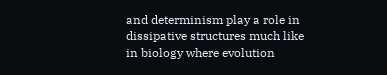and determinism play a role in dissipative structures much like in biology where evolution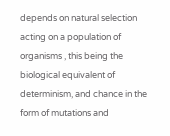depends on natural selection acting on a population of organisms , this being the biological equivalent of determinism, and chance in the form of mutations and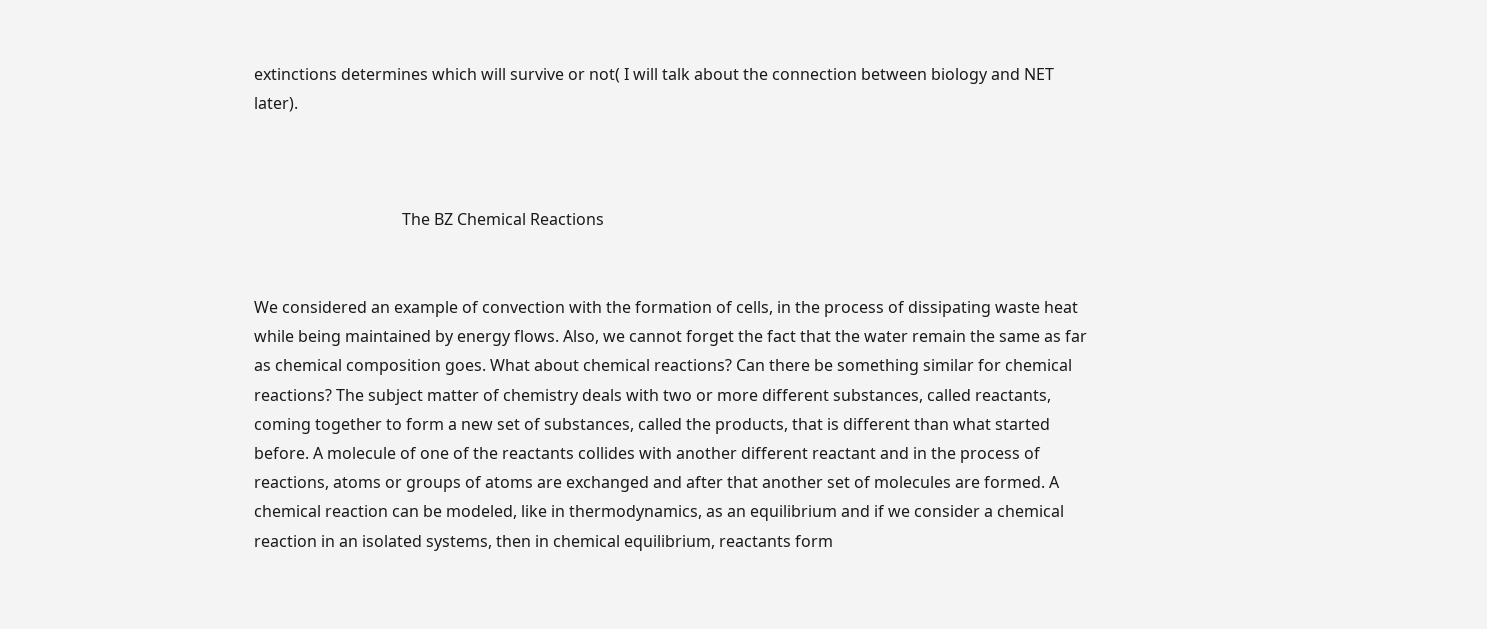extinctions determines which will survive or not( I will talk about the connection between biology and NET later).



                                     The BZ Chemical Reactions


We considered an example of convection with the formation of cells, in the process of dissipating waste heat while being maintained by energy flows. Also, we cannot forget the fact that the water remain the same as far as chemical composition goes. What about chemical reactions? Can there be something similar for chemical reactions? The subject matter of chemistry deals with two or more different substances, called reactants, coming together to form a new set of substances, called the products, that is different than what started before. A molecule of one of the reactants collides with another different reactant and in the process of reactions, atoms or groups of atoms are exchanged and after that another set of molecules are formed. A chemical reaction can be modeled, like in thermodynamics, as an equilibrium and if we consider a chemical reaction in an isolated systems, then in chemical equilibrium, reactants form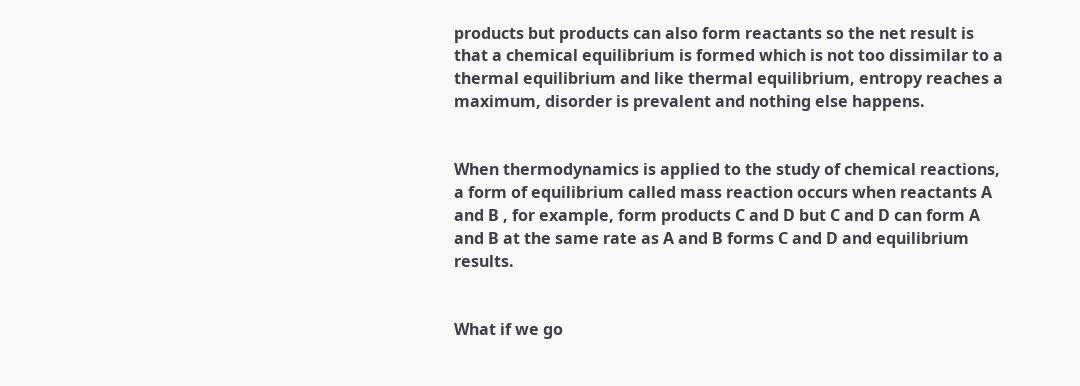products but products can also form reactants so the net result is that a chemical equilibrium is formed which is not too dissimilar to a thermal equilibrium and like thermal equilibrium, entropy reaches a maximum, disorder is prevalent and nothing else happens.


When thermodynamics is applied to the study of chemical reactions, a form of equilibrium called mass reaction occurs when reactants A and B , for example, form products C and D but C and D can form A and B at the same rate as A and B forms C and D and equilibrium results.


What if we go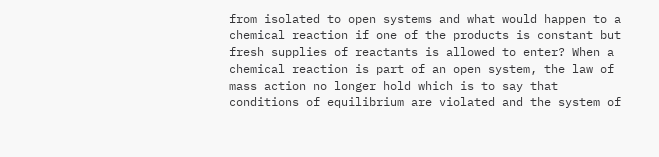from isolated to open systems and what would happen to a chemical reaction if one of the products is constant but fresh supplies of reactants is allowed to enter? When a chemical reaction is part of an open system, the law of mass action no longer hold which is to say that conditions of equilibrium are violated and the system of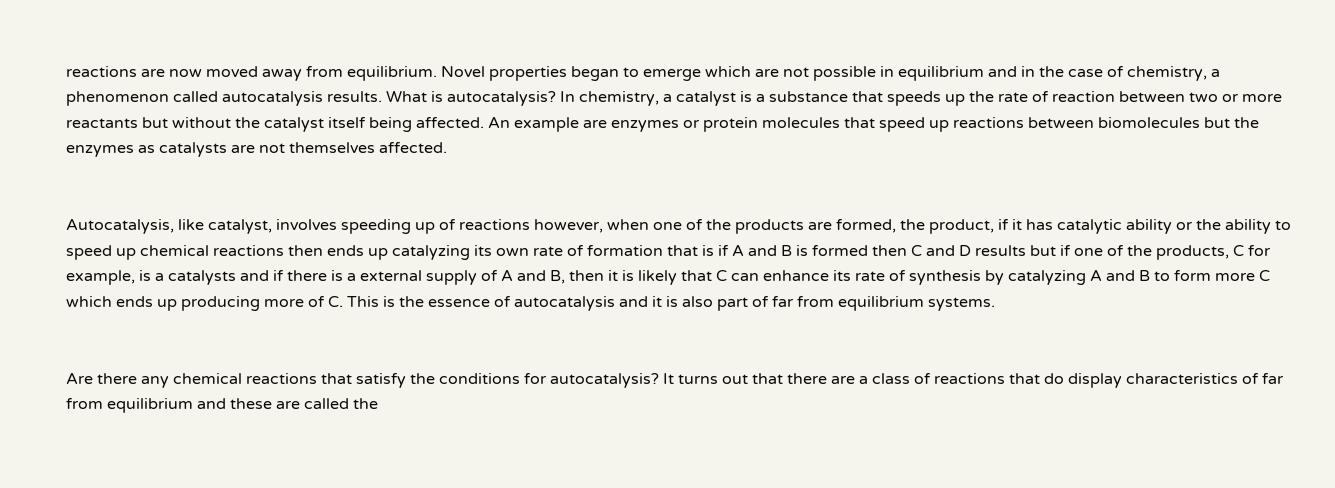reactions are now moved away from equilibrium. Novel properties began to emerge which are not possible in equilibrium and in the case of chemistry, a phenomenon called autocatalysis results. What is autocatalysis? In chemistry, a catalyst is a substance that speeds up the rate of reaction between two or more reactants but without the catalyst itself being affected. An example are enzymes or protein molecules that speed up reactions between biomolecules but the enzymes as catalysts are not themselves affected.


Autocatalysis, like catalyst, involves speeding up of reactions however, when one of the products are formed, the product, if it has catalytic ability or the ability to speed up chemical reactions then ends up catalyzing its own rate of formation that is if A and B is formed then C and D results but if one of the products, C for example, is a catalysts and if there is a external supply of A and B, then it is likely that C can enhance its rate of synthesis by catalyzing A and B to form more C which ends up producing more of C. This is the essence of autocatalysis and it is also part of far from equilibrium systems.


Are there any chemical reactions that satisfy the conditions for autocatalysis? It turns out that there are a class of reactions that do display characteristics of far from equilibrium and these are called the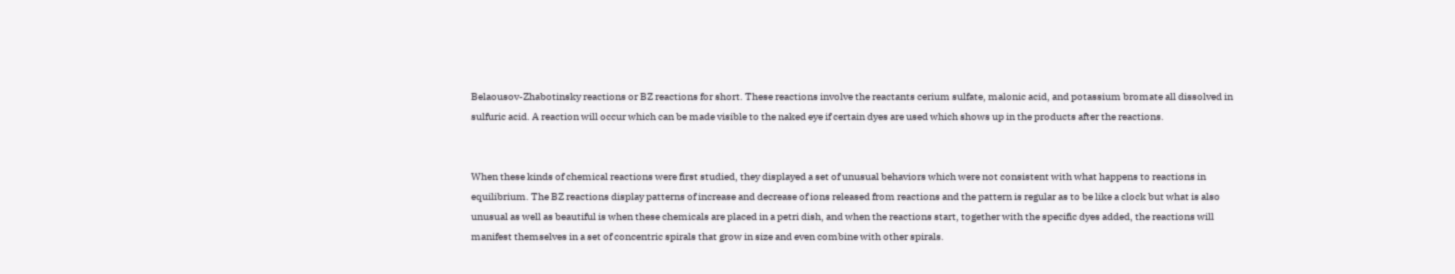Belaousov-Zhabotinsky reactions or BZ reactions for short. These reactions involve the reactants cerium sulfate, malonic acid, and potassium bromate all dissolved in sulfuric acid. A reaction will occur which can be made visible to the naked eye if certain dyes are used which shows up in the products after the reactions.


When these kinds of chemical reactions were first studied, they displayed a set of unusual behaviors which were not consistent with what happens to reactions in equilibrium. The BZ reactions display patterns of increase and decrease of ions released from reactions and the pattern is regular as to be like a clock but what is also unusual as well as beautiful is when these chemicals are placed in a petri dish, and when the reactions start, together with the specific dyes added, the reactions will manifest themselves in a set of concentric spirals that grow in size and even combine with other spirals.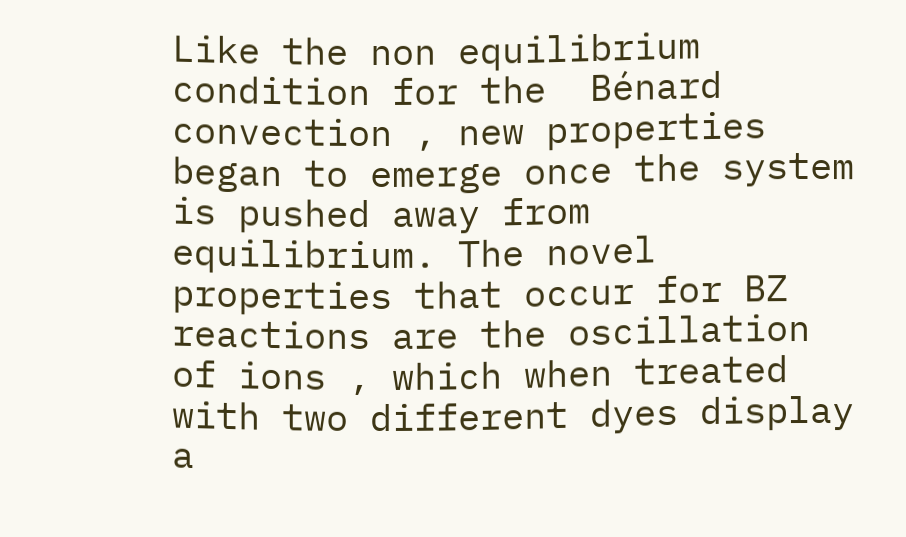Like the non equilibrium condition for the  Bénard convection , new properties began to emerge once the system is pushed away from equilibrium. The novel properties that occur for BZ reactions are the oscillation of ions , which when treated with two different dyes display a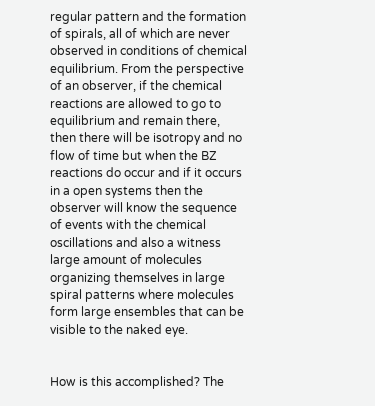regular pattern and the formation of spirals, all of which are never observed in conditions of chemical equilibrium. From the perspective of an observer, if the chemical reactions are allowed to go to equilibrium and remain there, then there will be isotropy and no flow of time but when the BZ reactions do occur and if it occurs in a open systems then the observer will know the sequence of events with the chemical oscillations and also a witness large amount of molecules organizing themselves in large spiral patterns where molecules form large ensembles that can be visible to the naked eye.


How is this accomplished? The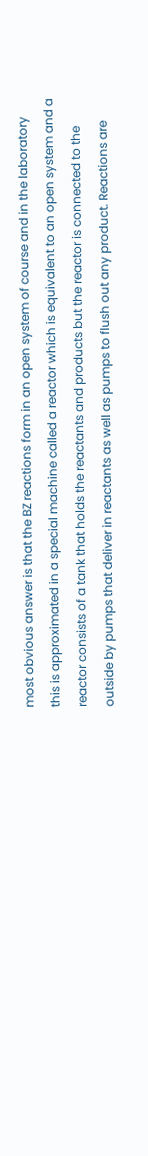most obvious answer is that the BZ reactions form in an open system of course and in the laboratory this is approximated in a special machine called a reactor which is equivalent to an open system and a reactor consists of a tank that holds the reactants and products but the reactor is connected to the outside by pumps that deliver in reactants as well as pumps to flush out any product. Reactions are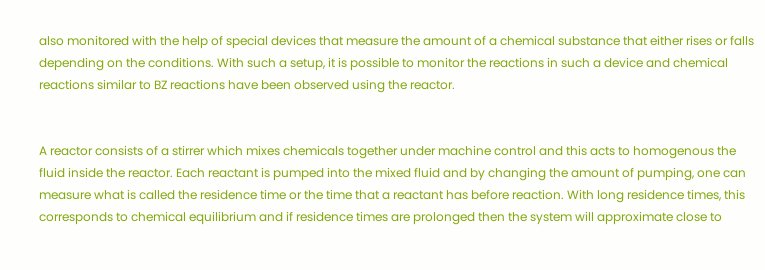also monitored with the help of special devices that measure the amount of a chemical substance that either rises or falls depending on the conditions. With such a setup, it is possible to monitor the reactions in such a device and chemical reactions similar to BZ reactions have been observed using the reactor.


A reactor consists of a stirrer which mixes chemicals together under machine control and this acts to homogenous the fluid inside the reactor. Each reactant is pumped into the mixed fluid and by changing the amount of pumping, one can measure what is called the residence time or the time that a reactant has before reaction. With long residence times, this corresponds to chemical equilibrium and if residence times are prolonged then the system will approximate close to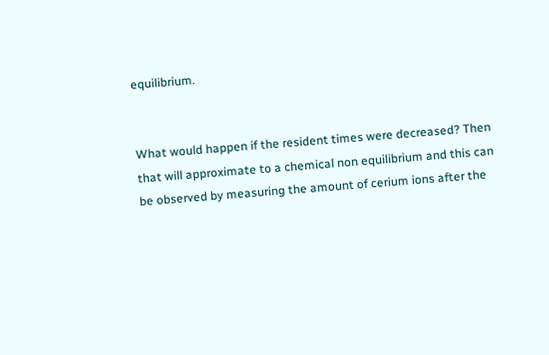equilibrium.


What would happen if the resident times were decreased? Then that will approximate to a chemical non equilibrium and this can be observed by measuring the amount of cerium ions after the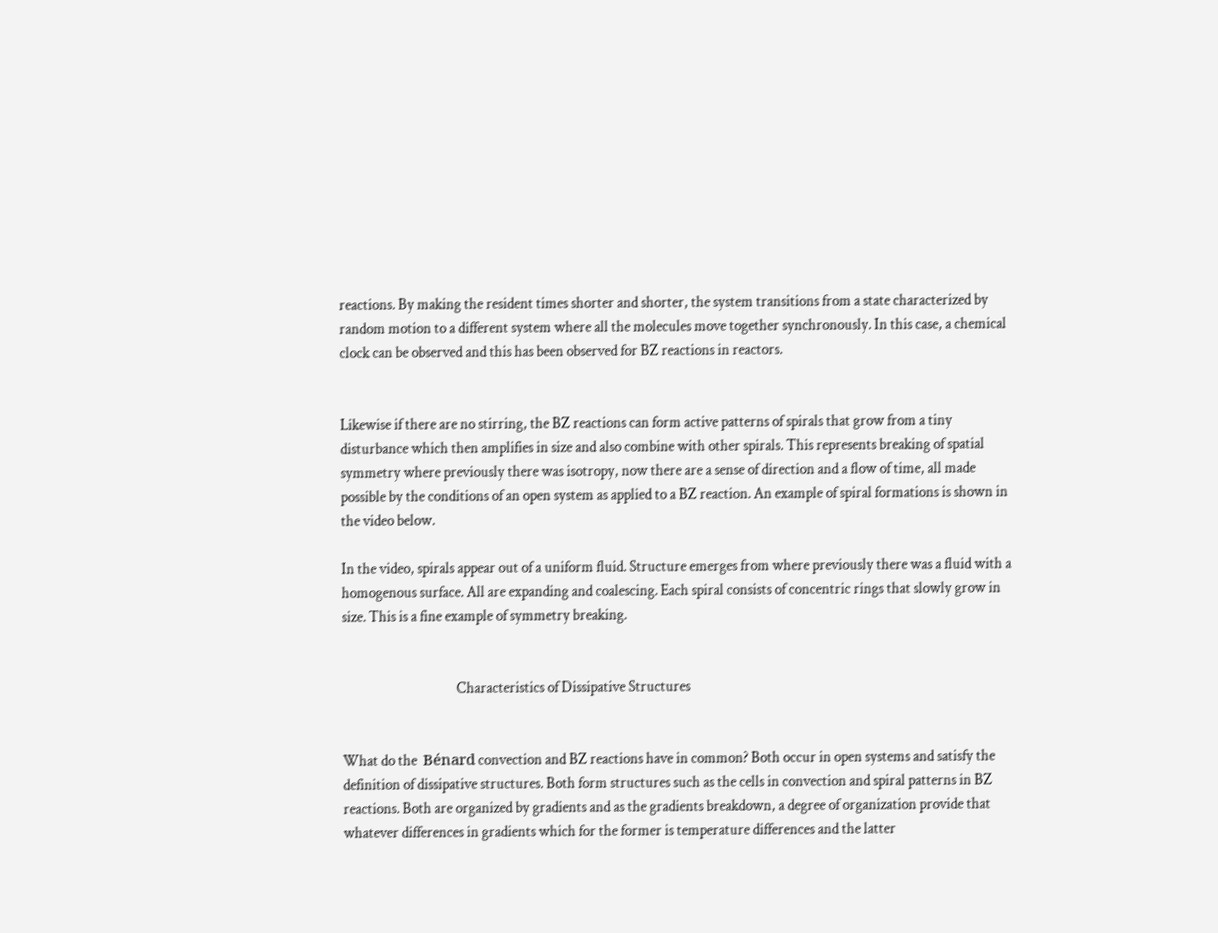reactions. By making the resident times shorter and shorter, the system transitions from a state characterized by random motion to a different system where all the molecules move together synchronously. In this case, a chemical clock can be observed and this has been observed for BZ reactions in reactors.


Likewise if there are no stirring, the BZ reactions can form active patterns of spirals that grow from a tiny disturbance which then amplifies in size and also combine with other spirals. This represents breaking of spatial symmetry where previously there was isotropy, now there are a sense of direction and a flow of time, all made possible by the conditions of an open system as applied to a BZ reaction. An example of spiral formations is shown in the video below.

In the video, spirals appear out of a uniform fluid. Structure emerges from where previously there was a fluid with a homogenous surface. All are expanding and coalescing. Each spiral consists of concentric rings that slowly grow in size. This is a fine example of symmetry breaking.


                                      Characteristics of Dissipative Structures


What do the  Bénard convection and BZ reactions have in common? Both occur in open systems and satisfy the definition of dissipative structures. Both form structures such as the cells in convection and spiral patterns in BZ reactions. Both are organized by gradients and as the gradients breakdown, a degree of organization provide that whatever differences in gradients which for the former is temperature differences and the latter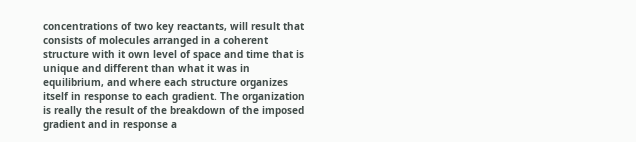concentrations of two key reactants, will result that consists of molecules arranged in a coherent structure with it own level of space and time that is unique and different than what it was in equilibrium, and where each structure organizes itself in response to each gradient. The organization is really the result of the breakdown of the imposed gradient and in response a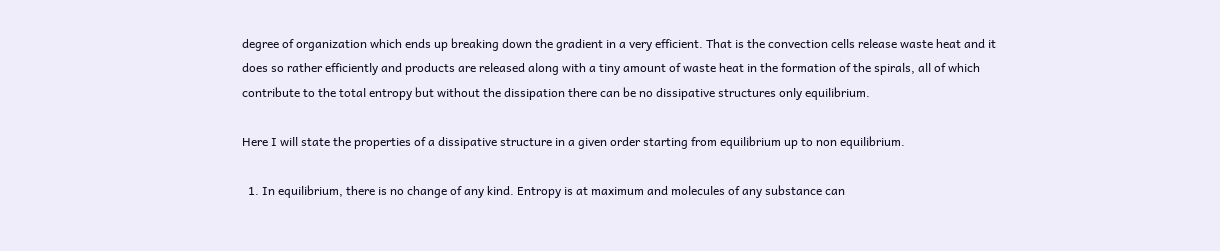degree of organization which ends up breaking down the gradient in a very efficient. That is the convection cells release waste heat and it does so rather efficiently and products are released along with a tiny amount of waste heat in the formation of the spirals, all of which contribute to the total entropy but without the dissipation there can be no dissipative structures only equilibrium.

Here I will state the properties of a dissipative structure in a given order starting from equilibrium up to non equilibrium.

  1. In equilibrium, there is no change of any kind. Entropy is at maximum and molecules of any substance can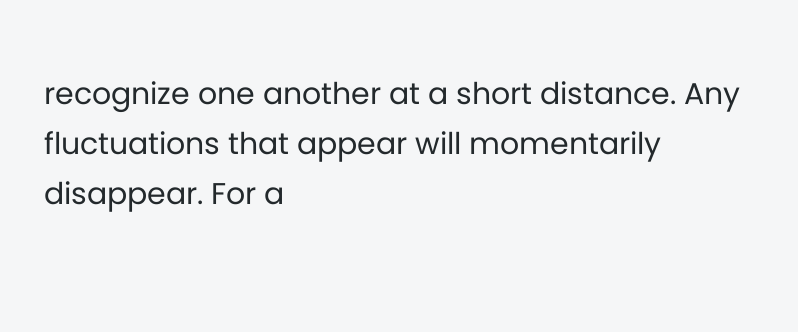recognize one another at a short distance. Any fluctuations that appear will momentarily disappear. For a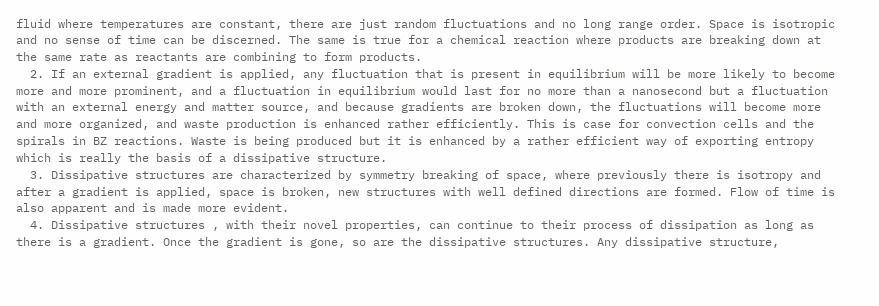fluid where temperatures are constant, there are just random fluctuations and no long range order. Space is isotropic and no sense of time can be discerned. The same is true for a chemical reaction where products are breaking down at the same rate as reactants are combining to form products.
  2. If an external gradient is applied, any fluctuation that is present in equilibrium will be more likely to become more and more prominent, and a fluctuation in equilibrium would last for no more than a nanosecond but a fluctuation with an external energy and matter source, and because gradients are broken down, the fluctuations will become more and more organized, and waste production is enhanced rather efficiently. This is case for convection cells and the spirals in BZ reactions. Waste is being produced but it is enhanced by a rather efficient way of exporting entropy which is really the basis of a dissipative structure.
  3. Dissipative structures are characterized by symmetry breaking of space, where previously there is isotropy and after a gradient is applied, space is broken, new structures with well defined directions are formed. Flow of time is also apparent and is made more evident.
  4. Dissipative structures , with their novel properties, can continue to their process of dissipation as long as there is a gradient. Once the gradient is gone, so are the dissipative structures. Any dissipative structure,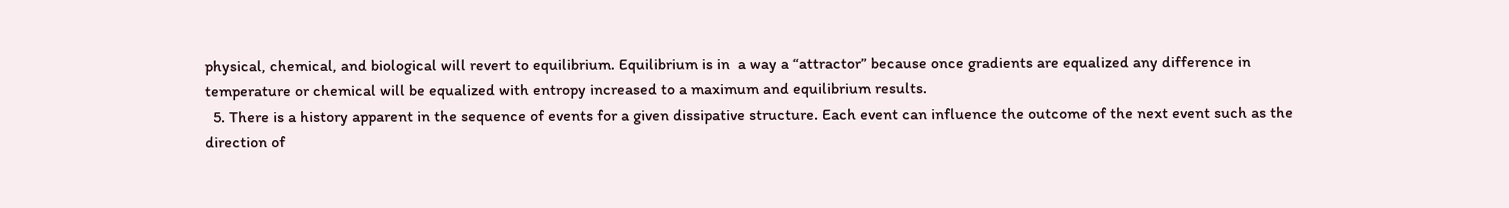physical, chemical, and biological will revert to equilibrium. Equilibrium is in  a way a “attractor” because once gradients are equalized any difference in temperature or chemical will be equalized with entropy increased to a maximum and equilibrium results.
  5. There is a history apparent in the sequence of events for a given dissipative structure. Each event can influence the outcome of the next event such as the direction of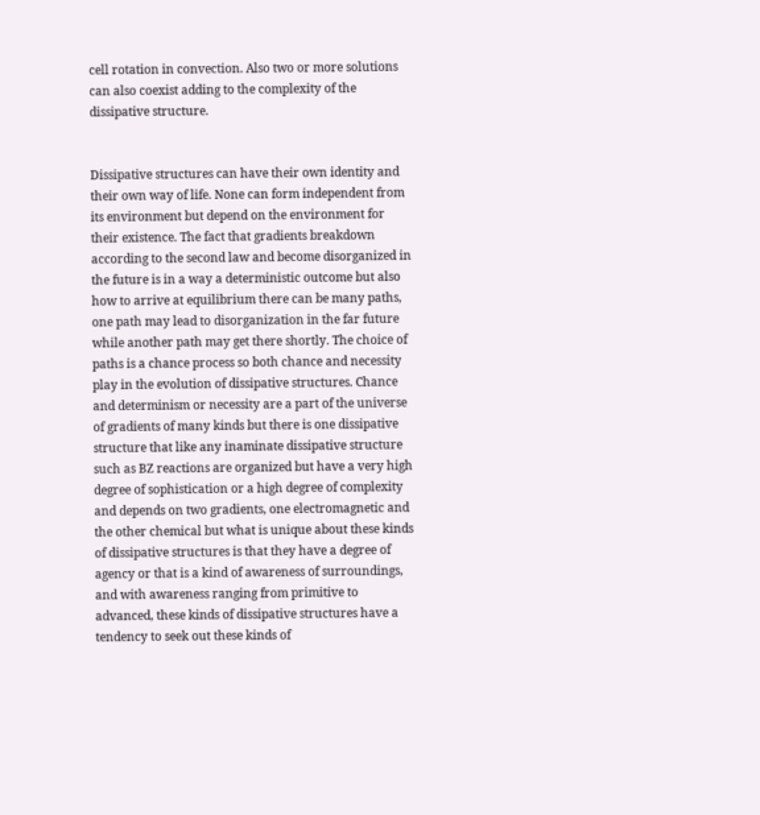cell rotation in convection. Also two or more solutions can also coexist adding to the complexity of the dissipative structure.


Dissipative structures can have their own identity and their own way of life. None can form independent from its environment but depend on the environment for their existence. The fact that gradients breakdown according to the second law and become disorganized in the future is in a way a deterministic outcome but also how to arrive at equilibrium there can be many paths, one path may lead to disorganization in the far future while another path may get there shortly. The choice of paths is a chance process so both chance and necessity play in the evolution of dissipative structures. Chance and determinism or necessity are a part of the universe of gradients of many kinds but there is one dissipative structure that like any inaminate dissipative structure such as BZ reactions are organized but have a very high degree of sophistication or a high degree of complexity and depends on two gradients, one electromagnetic and the other chemical but what is unique about these kinds of dissipative structures is that they have a degree of agency or that is a kind of awareness of surroundings, and with awareness ranging from primitive to advanced, these kinds of dissipative structures have a tendency to seek out these kinds of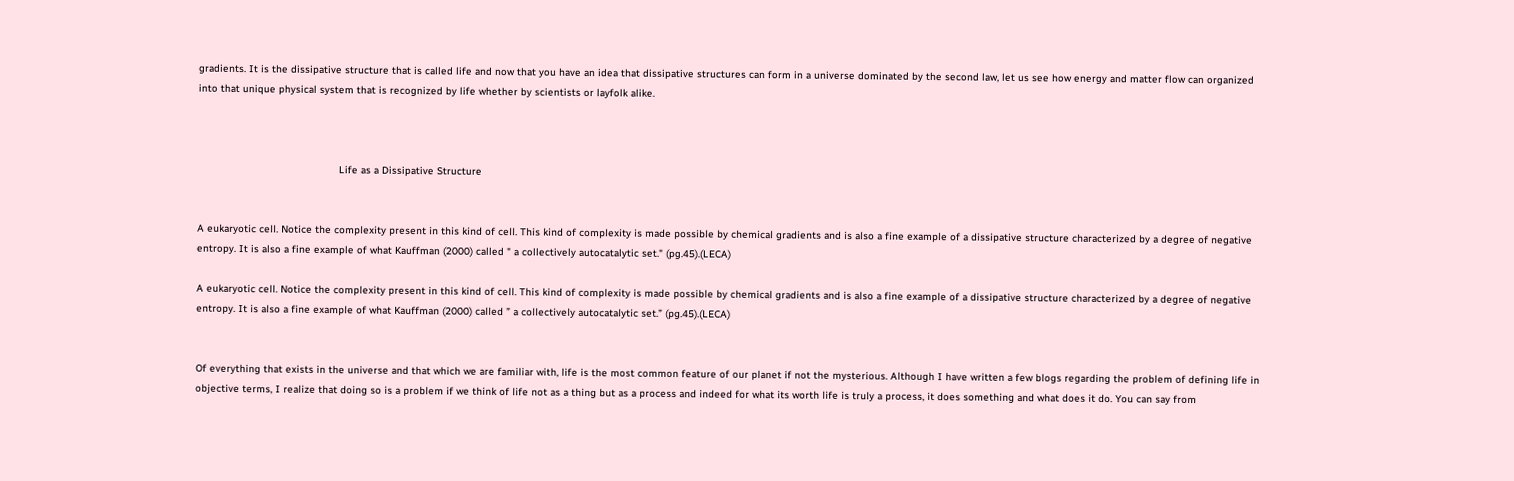gradients. It is the dissipative structure that is called life and now that you have an idea that dissipative structures can form in a universe dominated by the second law, let us see how energy and matter flow can organized into that unique physical system that is recognized by life whether by scientists or layfolk alike.



                                               Life as a Dissipative Structure


A eukaryotic cell. Notice the complexity present in this kind of cell. This kind of complexity is made possible by chemical gradients and is also a fine example of a dissipative structure characterized by a degree of negative entropy. It is also a fine example of what Kauffman (2000) called " a collectively autocatalytic set." (pg.45).(LECA)

A eukaryotic cell. Notice the complexity present in this kind of cell. This kind of complexity is made possible by chemical gradients and is also a fine example of a dissipative structure characterized by a degree of negative entropy. It is also a fine example of what Kauffman (2000) called ” a collectively autocatalytic set.” (pg.45).(LECA)


Of everything that exists in the universe and that which we are familiar with, life is the most common feature of our planet if not the mysterious. Although I have written a few blogs regarding the problem of defining life in objective terms, I realize that doing so is a problem if we think of life not as a thing but as a process and indeed for what its worth life is truly a process, it does something and what does it do. You can say from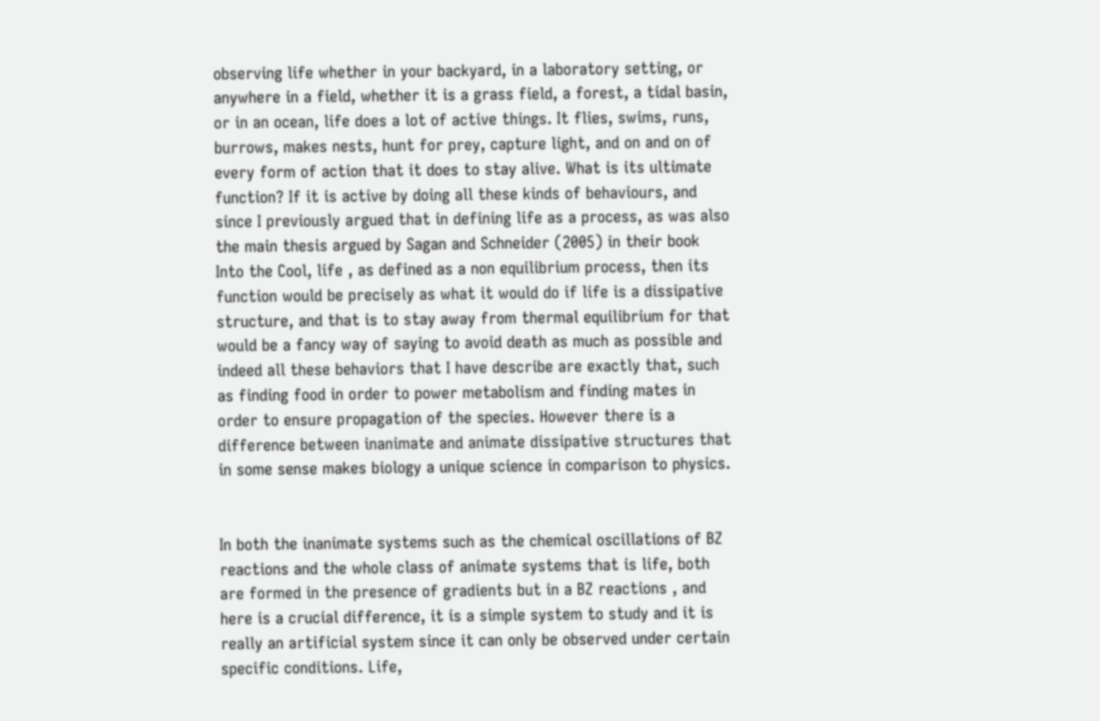observing life whether in your backyard, in a laboratory setting, or anywhere in a field, whether it is a grass field, a forest, a tidal basin, or in an ocean, life does a lot of active things. It flies, swims, runs, burrows, makes nests, hunt for prey, capture light, and on and on of every form of action that it does to stay alive. What is its ultimate function? If it is active by doing all these kinds of behaviours, and since I previously argued that in defining life as a process, as was also the main thesis argued by Sagan and Schneider (2005) in their book Into the Cool, life , as defined as a non equilibrium process, then its function would be precisely as what it would do if life is a dissipative structure, and that is to stay away from thermal equilibrium for that would be a fancy way of saying to avoid death as much as possible and indeed all these behaviors that I have describe are exactly that, such as finding food in order to power metabolism and finding mates in order to ensure propagation of the species. However there is a difference between inanimate and animate dissipative structures that in some sense makes biology a unique science in comparison to physics.


In both the inanimate systems such as the chemical oscillations of BZ reactions and the whole class of animate systems that is life, both are formed in the presence of gradients but in a BZ reactions , and here is a crucial difference, it is a simple system to study and it is really an artificial system since it can only be observed under certain specific conditions. Life,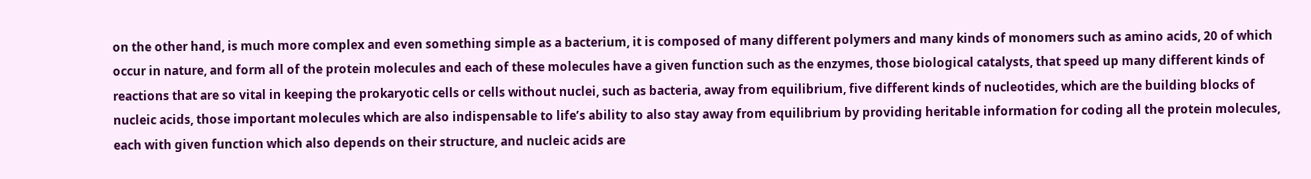on the other hand, is much more complex and even something simple as a bacterium, it is composed of many different polymers and many kinds of monomers such as amino acids, 20 of which occur in nature, and form all of the protein molecules and each of these molecules have a given function such as the enzymes, those biological catalysts, that speed up many different kinds of reactions that are so vital in keeping the prokaryotic cells or cells without nuclei, such as bacteria, away from equilibrium, five different kinds of nucleotides, which are the building blocks of nucleic acids, those important molecules which are also indispensable to life’s ability to also stay away from equilibrium by providing heritable information for coding all the protein molecules, each with given function which also depends on their structure, and nucleic acids are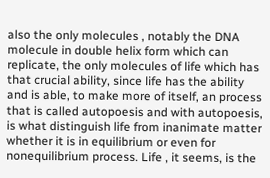also the only molecules , notably the DNA molecule in double helix form which can replicate, the only molecules of life which has that crucial ability, since life has the ability and is able, to make more of itself, an process that is called autopoesis and with autopoesis, is what distinguish life from inanimate matter whether it is in equilibrium or even for nonequilibrium process. Life , it seems, is the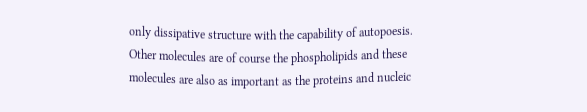only dissipative structure with the capability of autopoesis. Other molecules are of course the phospholipids and these molecules are also as important as the proteins and nucleic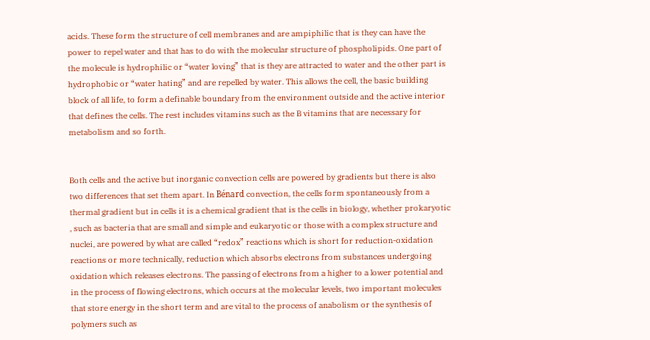acids. These form the structure of cell membranes and are ampiphilic that is they can have the power to repel water and that has to do with the molecular structure of phospholipids. One part of the molecule is hydrophilic or “water loving” that is they are attracted to water and the other part is hydrophobic or “water hating” and are repelled by water. This allows the cell, the basic building block of all life, to form a definable boundary from the environment outside and the active interior that defines the cells. The rest includes vitamins such as the B vitamins that are necessary for metabolism and so forth.


Both cells and the active but inorganic convection cells are powered by gradients but there is also two differences that set them apart. In Bénard convection, the cells form spontaneously from a thermal gradient but in cells it is a chemical gradient that is the cells in biology, whether prokaryotic , such as bacteria that are small and simple and eukaryotic or those with a complex structure and nuclei, are powered by what are called “redox” reactions which is short for reduction-oxidation reactions or more technically, reduction which absorbs electrons from substances undergoing oxidation which releases electrons. The passing of electrons from a higher to a lower potential and in the process of flowing electrons, which occurs at the molecular levels, two important molecules that store energy in the short term and are vital to the process of anabolism or the synthesis of polymers such as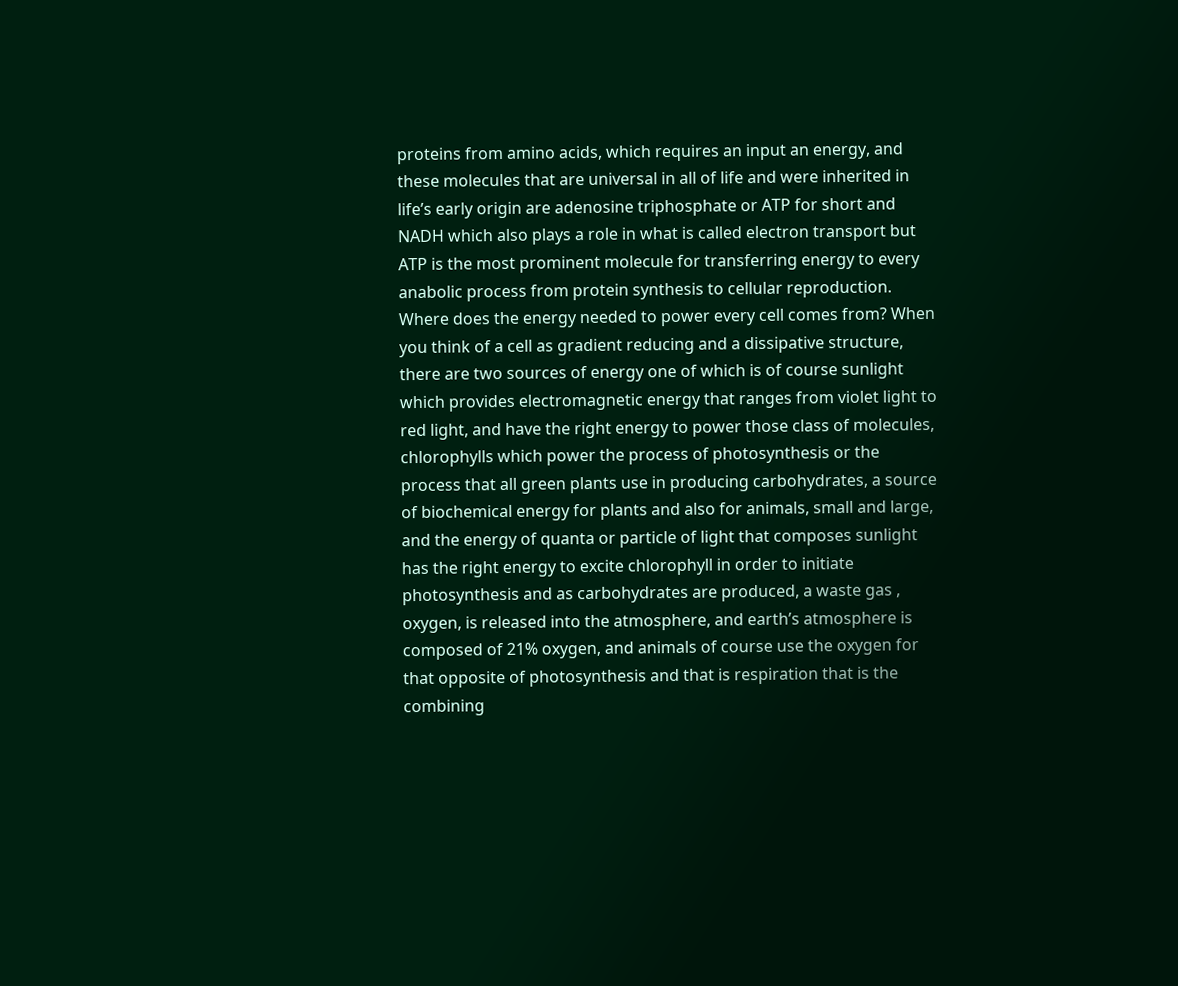proteins from amino acids, which requires an input an energy, and these molecules that are universal in all of life and were inherited in life’s early origin are adenosine triphosphate or ATP for short and NADH which also plays a role in what is called electron transport but ATP is the most prominent molecule for transferring energy to every anabolic process from protein synthesis to cellular reproduction. Where does the energy needed to power every cell comes from? When you think of a cell as gradient reducing and a dissipative structure, there are two sources of energy one of which is of course sunlight which provides electromagnetic energy that ranges from violet light to red light, and have the right energy to power those class of molecules, chlorophylls which power the process of photosynthesis or the process that all green plants use in producing carbohydrates, a source of biochemical energy for plants and also for animals, small and large, and the energy of quanta or particle of light that composes sunlight has the right energy to excite chlorophyll in order to initiate photosynthesis and as carbohydrates are produced, a waste gas , oxygen, is released into the atmosphere, and earth’s atmosphere is composed of 21% oxygen, and animals of course use the oxygen for that opposite of photosynthesis and that is respiration that is the combining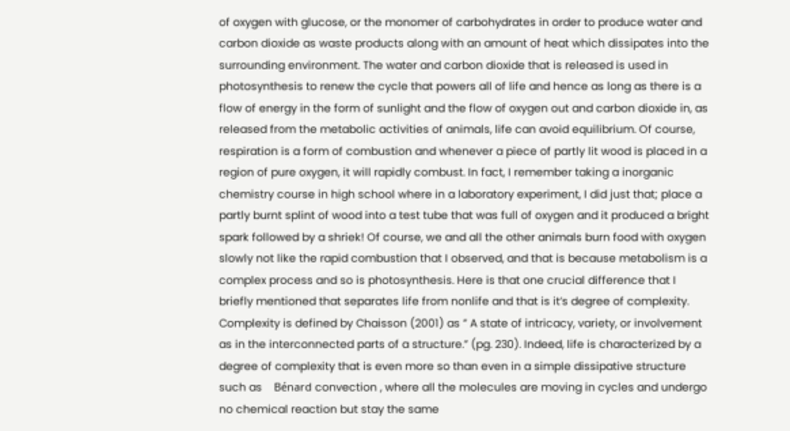of oxygen with glucose, or the monomer of carbohydrates in order to produce water and carbon dioxide as waste products along with an amount of heat which dissipates into the surrounding environment. The water and carbon dioxide that is released is used in photosynthesis to renew the cycle that powers all of life and hence as long as there is a flow of energy in the form of sunlight and the flow of oxygen out and carbon dioxide in, as released from the metabolic activities of animals, life can avoid equilibrium. Of course, respiration is a form of combustion and whenever a piece of partly lit wood is placed in a region of pure oxygen, it will rapidly combust. In fact, I remember taking a inorganic chemistry course in high school where in a laboratory experiment, I did just that; place a partly burnt splint of wood into a test tube that was full of oxygen and it produced a bright spark followed by a shriek! Of course, we and all the other animals burn food with oxygen slowly not like the rapid combustion that I observed, and that is because metabolism is a complex process and so is photosynthesis. Here is that one crucial difference that I briefly mentioned that separates life from nonlife and that is it’s degree of complexity. Complexity is defined by Chaisson (2001) as ” A state of intricacy, variety, or involvement as in the interconnected parts of a structure.” (pg. 230). Indeed, life is characterized by a degree of complexity that is even more so than even in a simple dissipative structure such as    Bénard convection , where all the molecules are moving in cycles and undergo no chemical reaction but stay the same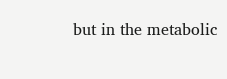but in the metabolic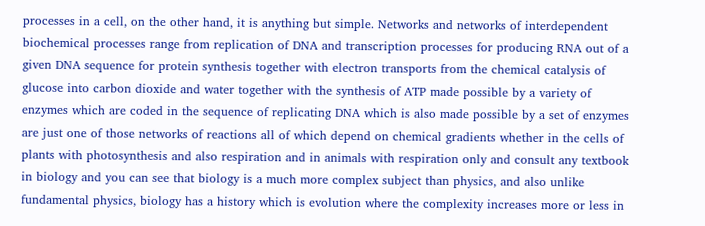processes in a cell, on the other hand, it is anything but simple. Networks and networks of interdependent biochemical processes range from replication of DNA and transcription processes for producing RNA out of a given DNA sequence for protein synthesis together with electron transports from the chemical catalysis of glucose into carbon dioxide and water together with the synthesis of ATP made possible by a variety of enzymes which are coded in the sequence of replicating DNA which is also made possible by a set of enzymes are just one of those networks of reactions all of which depend on chemical gradients whether in the cells of plants with photosynthesis and also respiration and in animals with respiration only and consult any textbook in biology and you can see that biology is a much more complex subject than physics, and also unlike fundamental physics, biology has a history which is evolution where the complexity increases more or less in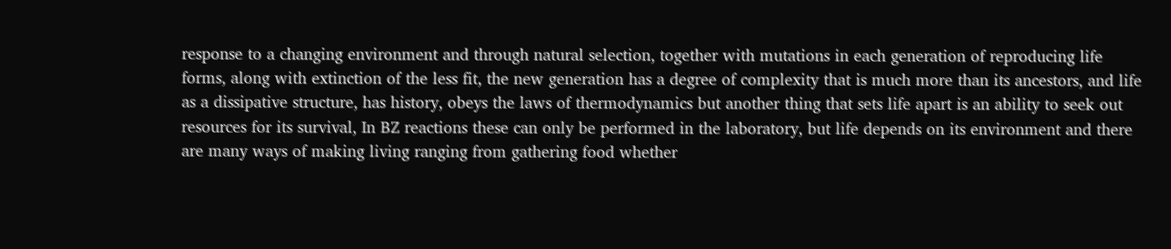response to a changing environment and through natural selection, together with mutations in each generation of reproducing life forms, along with extinction of the less fit, the new generation has a degree of complexity that is much more than its ancestors, and life as a dissipative structure, has history, obeys the laws of thermodynamics but another thing that sets life apart is an ability to seek out resources for its survival, In BZ reactions these can only be performed in the laboratory, but life depends on its environment and there are many ways of making living ranging from gathering food whether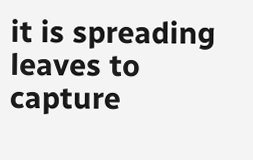it is spreading leaves to capture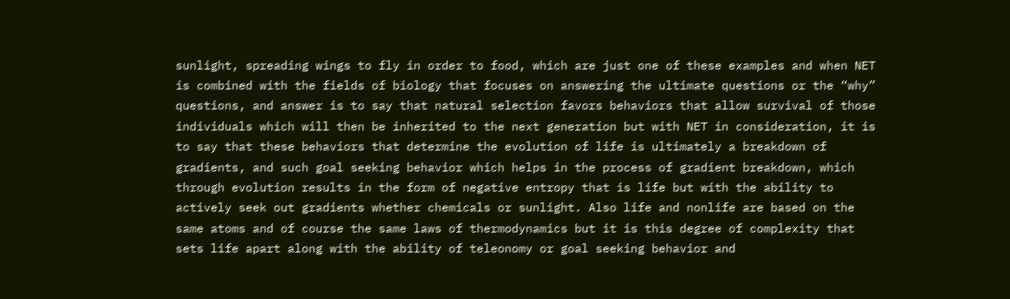sunlight, spreading wings to fly in order to food, which are just one of these examples and when NET is combined with the fields of biology that focuses on answering the ultimate questions or the “why” questions, and answer is to say that natural selection favors behaviors that allow survival of those individuals which will then be inherited to the next generation but with NET in consideration, it is to say that these behaviors that determine the evolution of life is ultimately a breakdown of gradients, and such goal seeking behavior which helps in the process of gradient breakdown, which through evolution results in the form of negative entropy that is life but with the ability to actively seek out gradients whether chemicals or sunlight. Also life and nonlife are based on the same atoms and of course the same laws of thermodynamics but it is this degree of complexity that sets life apart along with the ability of teleonomy or goal seeking behavior and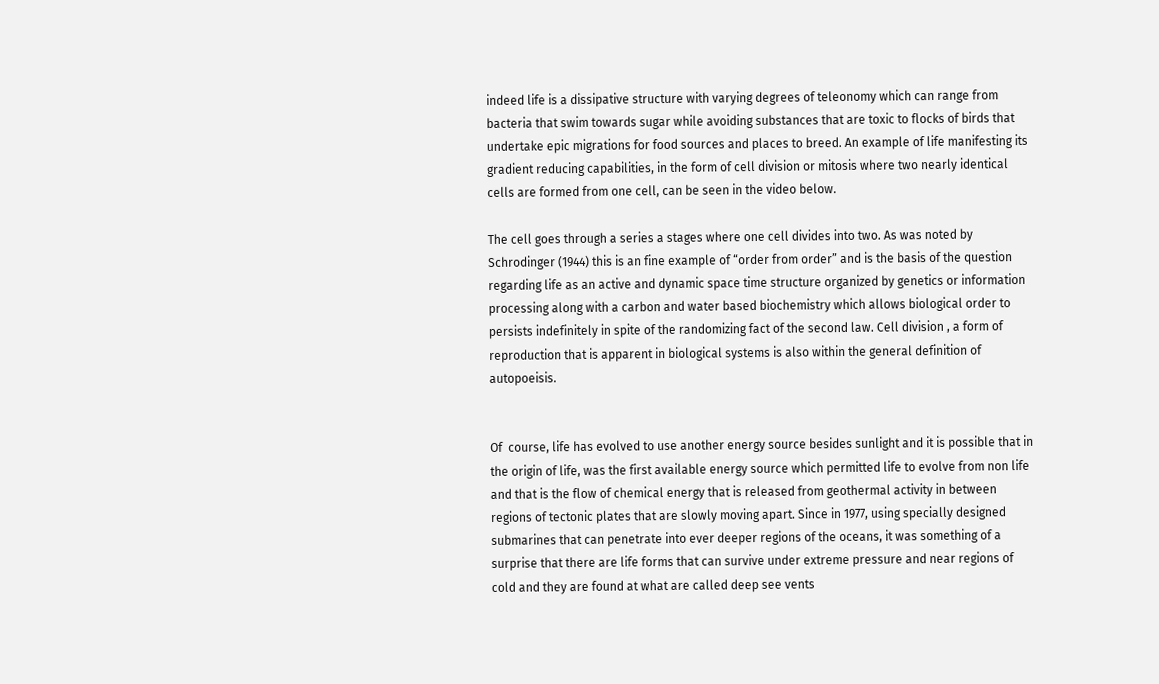indeed life is a dissipative structure with varying degrees of teleonomy which can range from bacteria that swim towards sugar while avoiding substances that are toxic to flocks of birds that undertake epic migrations for food sources and places to breed. An example of life manifesting its gradient reducing capabilities, in the form of cell division or mitosis where two nearly identical cells are formed from one cell, can be seen in the video below.

The cell goes through a series a stages where one cell divides into two. As was noted by Schrodinger (1944) this is an fine example of “order from order” and is the basis of the question regarding life as an active and dynamic space time structure organized by genetics or information processing along with a carbon and water based biochemistry which allows biological order to persists indefinitely in spite of the randomizing fact of the second law. Cell division , a form of reproduction that is apparent in biological systems is also within the general definition of autopoeisis.


Of  course, life has evolved to use another energy source besides sunlight and it is possible that in the origin of life, was the first available energy source which permitted life to evolve from non life and that is the flow of chemical energy that is released from geothermal activity in between regions of tectonic plates that are slowly moving apart. Since in 1977, using specially designed submarines that can penetrate into ever deeper regions of the oceans, it was something of a surprise that there are life forms that can survive under extreme pressure and near regions of cold and they are found at what are called deep see vents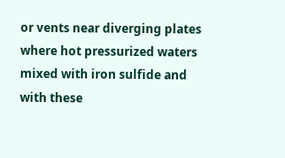or vents near diverging plates where hot pressurized waters mixed with iron sulfide and with these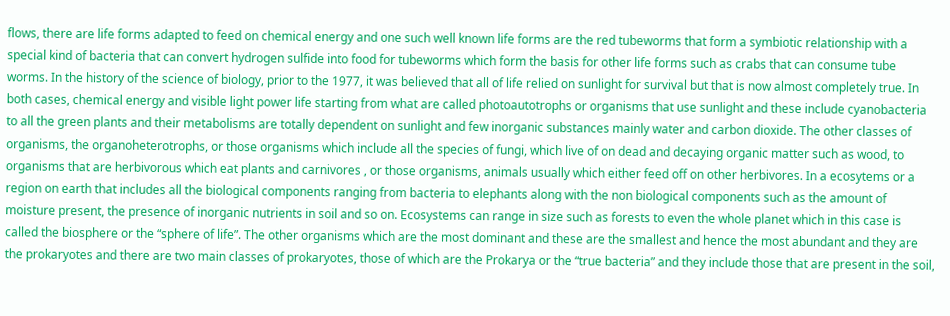flows, there are life forms adapted to feed on chemical energy and one such well known life forms are the red tubeworms that form a symbiotic relationship with a special kind of bacteria that can convert hydrogen sulfide into food for tubeworms which form the basis for other life forms such as crabs that can consume tube worms. In the history of the science of biology, prior to the 1977, it was believed that all of life relied on sunlight for survival but that is now almost completely true. In both cases, chemical energy and visible light power life starting from what are called photoautotrophs or organisms that use sunlight and these include cyanobacteria to all the green plants and their metabolisms are totally dependent on sunlight and few inorganic substances mainly water and carbon dioxide. The other classes of organisms, the organoheterotrophs, or those organisms which include all the species of fungi, which live of on dead and decaying organic matter such as wood, to organisms that are herbivorous which eat plants and carnivores , or those organisms, animals usually which either feed off on other herbivores. In a ecosytems or a region on earth that includes all the biological components ranging from bacteria to elephants along with the non biological components such as the amount of moisture present, the presence of inorganic nutrients in soil and so on. Ecosystems can range in size such as forests to even the whole planet which in this case is called the biosphere or the “sphere of life”. The other organisms which are the most dominant and these are the smallest and hence the most abundant and they are the prokaryotes and there are two main classes of prokaryotes, those of which are the Prokarya or the “true bacteria” and they include those that are present in the soil,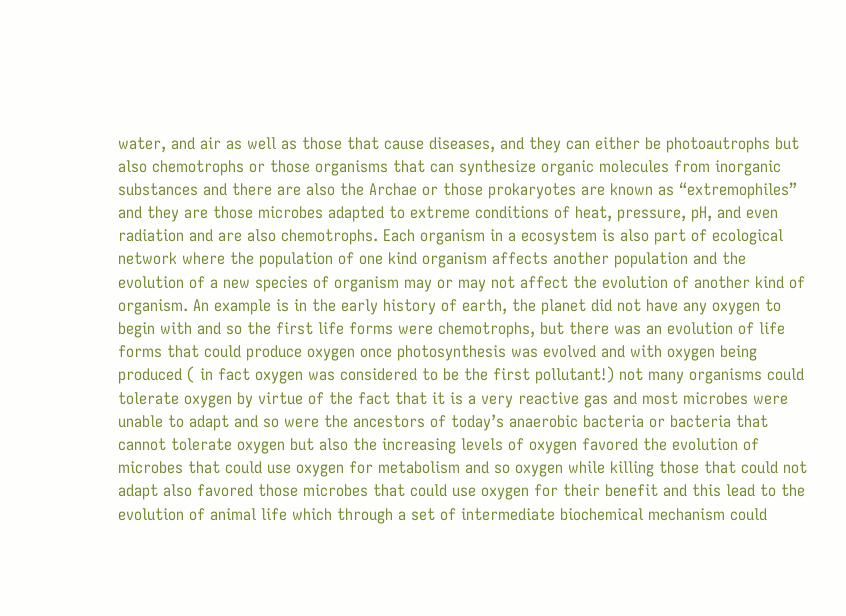water, and air as well as those that cause diseases, and they can either be photoautrophs but also chemotrophs or those organisms that can synthesize organic molecules from inorganic substances and there are also the Archae or those prokaryotes are known as “extremophiles” and they are those microbes adapted to extreme conditions of heat, pressure, pH, and even radiation and are also chemotrophs. Each organism in a ecosystem is also part of ecological network where the population of one kind organism affects another population and the evolution of a new species of organism may or may not affect the evolution of another kind of organism. An example is in the early history of earth, the planet did not have any oxygen to begin with and so the first life forms were chemotrophs, but there was an evolution of life forms that could produce oxygen once photosynthesis was evolved and with oxygen being produced ( in fact oxygen was considered to be the first pollutant!) not many organisms could tolerate oxygen by virtue of the fact that it is a very reactive gas and most microbes were unable to adapt and so were the ancestors of today’s anaerobic bacteria or bacteria that cannot tolerate oxygen but also the increasing levels of oxygen favored the evolution of microbes that could use oxygen for metabolism and so oxygen while killing those that could not adapt also favored those microbes that could use oxygen for their benefit and this lead to the evolution of animal life which through a set of intermediate biochemical mechanism could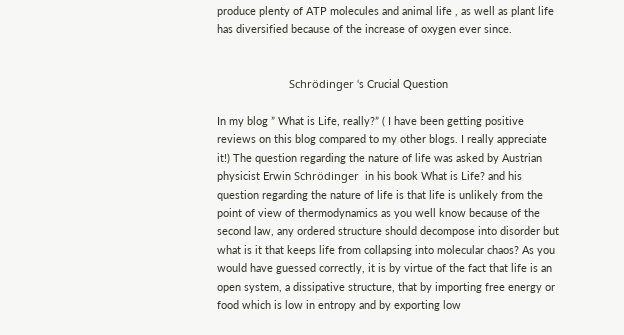produce plenty of ATP molecules and animal life , as well as plant life has diversified because of the increase of oxygen ever since.


                        Schrödinger ‘s Crucial Question

In my blog ” What is Life, really?” ( I have been getting positive reviews on this blog compared to my other blogs. I really appreciate it!) The question regarding the nature of life was asked by Austrian physicist Erwin Schrödinger  in his book What is Life? and his question regarding the nature of life is that life is unlikely from the point of view of thermodynamics as you well know because of the second law, any ordered structure should decompose into disorder but what is it that keeps life from collapsing into molecular chaos? As you would have guessed correctly, it is by virtue of the fact that life is an open system, a dissipative structure, that by importing free energy or food which is low in entropy and by exporting low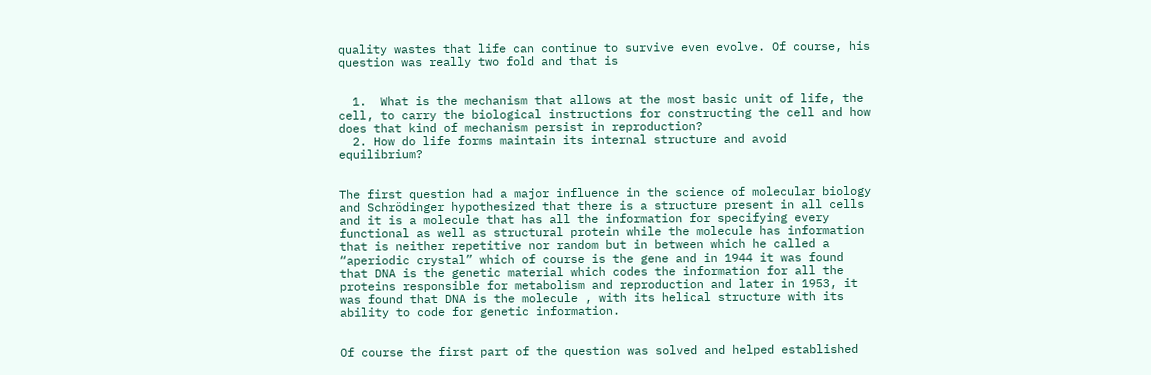quality wastes that life can continue to survive even evolve. Of course, his question was really two fold and that is


  1.  What is the mechanism that allows at the most basic unit of life, the cell, to carry the biological instructions for constructing the cell and how does that kind of mechanism persist in reproduction?
  2. How do life forms maintain its internal structure and avoid equilibrium?


The first question had a major influence in the science of molecular biology and Schrödinger hypothesized that there is a structure present in all cells and it is a molecule that has all the information for specifying every functional as well as structural protein while the molecule has information that is neither repetitive nor random but in between which he called a “aperiodic crystal” which of course is the gene and in 1944 it was found that DNA is the genetic material which codes the information for all the proteins responsible for metabolism and reproduction and later in 1953, it was found that DNA is the molecule , with its helical structure with its ability to code for genetic information.


Of course the first part of the question was solved and helped established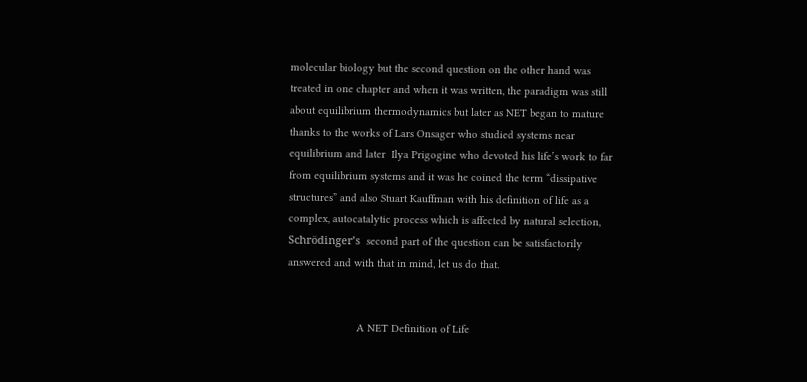molecular biology but the second question on the other hand was treated in one chapter and when it was written, the paradigm was still about equilibrium thermodynamics but later as NET began to mature thanks to the works of Lars Onsager who studied systems near equilibrium and later  Ilya Prigogine who devoted his life’s work to far from equilibrium systems and it was he coined the term “dissipative structures” and also Stuart Kauffman with his definition of life as a complex, autocatalytic process which is affected by natural selection, Schrödinger’s  second part of the question can be satisfactorily answered and with that in mind, let us do that.


                       A NET Definition of Life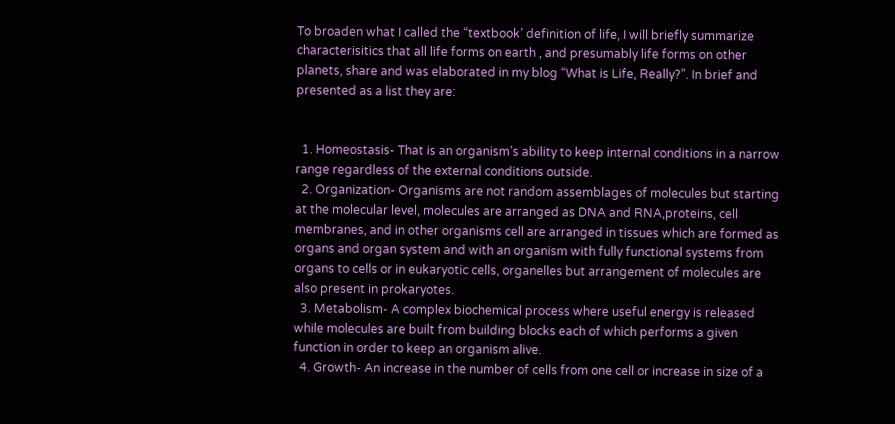To broaden what I called the “textbook’ definition of life, I will briefly summarize characterisitics that all life forms on earth , and presumably life forms on other planets, share and was elaborated in my blog “What is Life, Really?”. In brief and presented as a list they are:


  1. Homeostasis- That is an organism’s ability to keep internal conditions in a narrow range regardless of the external conditions outside.
  2. Organization- Organisms are not random assemblages of molecules but starting at the molecular level, molecules are arranged as DNA and RNA,proteins, cell membranes, and in other organisms cell are arranged in tissues which are formed as organs and organ system and with an organism with fully functional systems from organs to cells or in eukaryotic cells, organelles but arrangement of molecules are also present in prokaryotes.
  3. Metabolism- A complex biochemical process where useful energy is released while molecules are built from building blocks each of which performs a given function in order to keep an organism alive.
  4. Growth- An increase in the number of cells from one cell or increase in size of a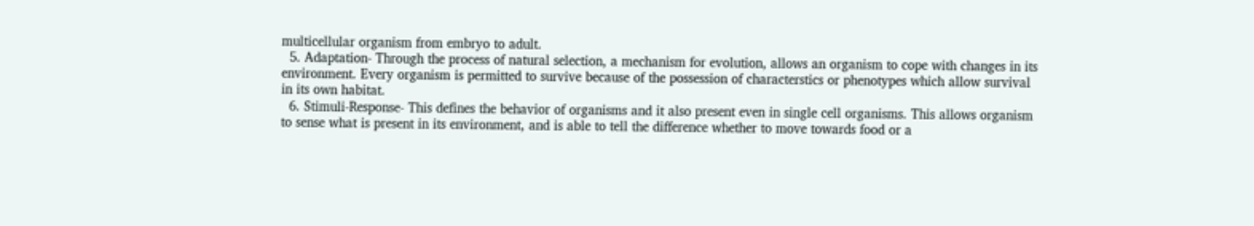multicellular organism from embryo to adult.
  5. Adaptation- Through the process of natural selection, a mechanism for evolution, allows an organism to cope with changes in its environment. Every organism is permitted to survive because of the possession of characterstics or phenotypes which allow survival in its own habitat.
  6. Stimuli-Response- This defines the behavior of organisms and it also present even in single cell organisms. This allows organism to sense what is present in its environment, and is able to tell the difference whether to move towards food or a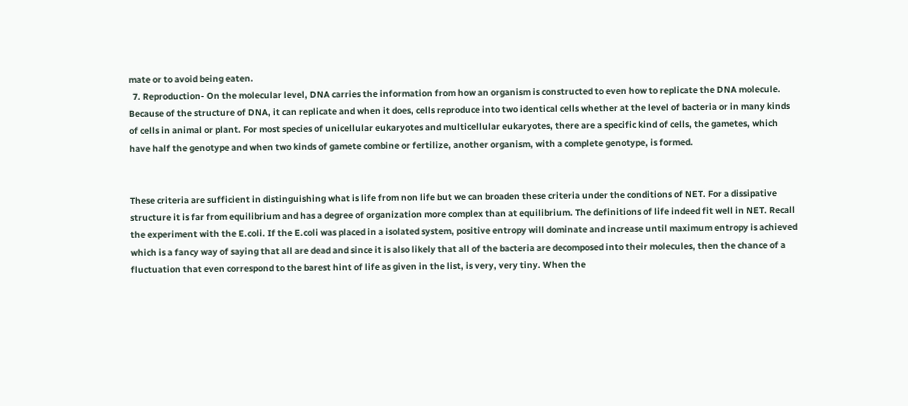mate or to avoid being eaten.
  7. Reproduction- On the molecular level, DNA carries the information from how an organism is constructed to even how to replicate the DNA molecule. Because of the structure of DNA, it can replicate and when it does, cells reproduce into two identical cells whether at the level of bacteria or in many kinds of cells in animal or plant. For most species of unicellular eukaryotes and multicellular eukaryotes, there are a specific kind of cells, the gametes, which have half the genotype and when two kinds of gamete combine or fertilize, another organism, with a complete genotype, is formed.


These criteria are sufficient in distinguishing what is life from non life but we can broaden these criteria under the conditions of NET. For a dissipative structure it is far from equilibrium and has a degree of organization more complex than at equilibrium. The definitions of life indeed fit well in NET. Recall the experiment with the E.coli. If the E.coli was placed in a isolated system, positive entropy will dominate and increase until maximum entropy is achieved which is a fancy way of saying that all are dead and since it is also likely that all of the bacteria are decomposed into their molecules, then the chance of a fluctuation that even correspond to the barest hint of life as given in the list, is very, very tiny. When the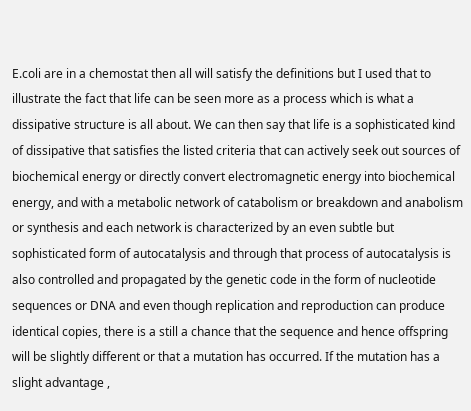E.coli are in a chemostat then all will satisfy the definitions but I used that to illustrate the fact that life can be seen more as a process which is what a dissipative structure is all about. We can then say that life is a sophisticated kind of dissipative that satisfies the listed criteria that can actively seek out sources of biochemical energy or directly convert electromagnetic energy into biochemical energy, and with a metabolic network of catabolism or breakdown and anabolism or synthesis and each network is characterized by an even subtle but sophisticated form of autocatalysis and through that process of autocatalysis is also controlled and propagated by the genetic code in the form of nucleotide sequences or DNA and even though replication and reproduction can produce identical copies, there is a still a chance that the sequence and hence offspring will be slightly different or that a mutation has occurred. If the mutation has a slight advantage ,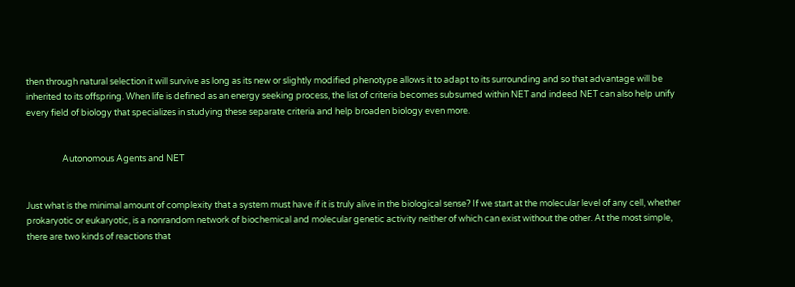then through natural selection it will survive as long as its new or slightly modified phenotype allows it to adapt to its surrounding and so that advantage will be inherited to its offspring. When life is defined as an energy seeking process, the list of criteria becomes subsumed within NET and indeed NET can also help unify every field of biology that specializes in studying these separate criteria and help broaden biology even more.


                  Autonomous Agents and NET


Just what is the minimal amount of complexity that a system must have if it is truly alive in the biological sense? If we start at the molecular level of any cell, whether prokaryotic or eukaryotic, is a nonrandom network of biochemical and molecular genetic activity neither of which can exist without the other. At the most simple, there are two kinds of reactions that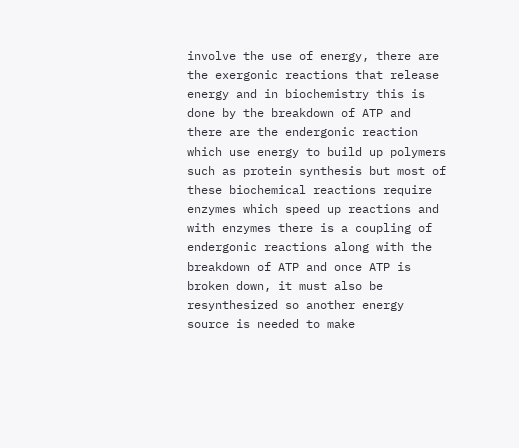involve the use of energy, there are the exergonic reactions that release energy and in biochemistry this is done by the breakdown of ATP and there are the endergonic reaction which use energy to build up polymers such as protein synthesis but most of these biochemical reactions require enzymes which speed up reactions and with enzymes there is a coupling of endergonic reactions along with the breakdown of ATP and once ATP is broken down, it must also be resynthesized so another energy source is needed to make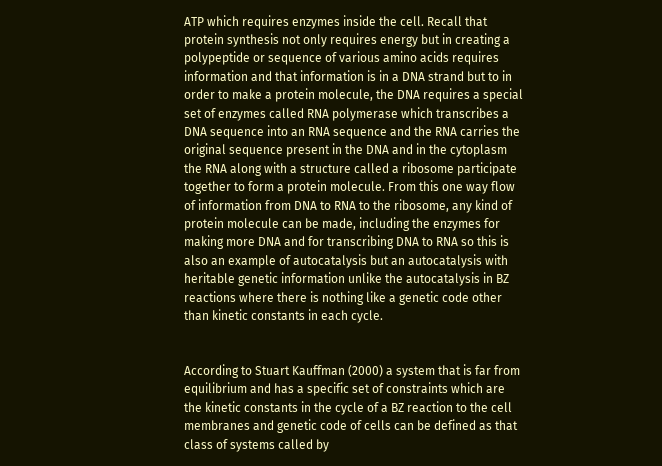ATP which requires enzymes inside the cell. Recall that protein synthesis not only requires energy but in creating a polypeptide or sequence of various amino acids requires information and that information is in a DNA strand but to in order to make a protein molecule, the DNA requires a special set of enzymes called RNA polymerase which transcribes a DNA sequence into an RNA sequence and the RNA carries the original sequence present in the DNA and in the cytoplasm the RNA along with a structure called a ribosome participate together to form a protein molecule. From this one way flow of information from DNA to RNA to the ribosome, any kind of protein molecule can be made, including the enzymes for making more DNA and for transcribing DNA to RNA so this is also an example of autocatalysis but an autocatalysis with heritable genetic information unlike the autocatalysis in BZ reactions where there is nothing like a genetic code other than kinetic constants in each cycle.


According to Stuart Kauffman (2000) a system that is far from equilibrium and has a specific set of constraints which are the kinetic constants in the cycle of a BZ reaction to the cell membranes and genetic code of cells can be defined as that class of systems called by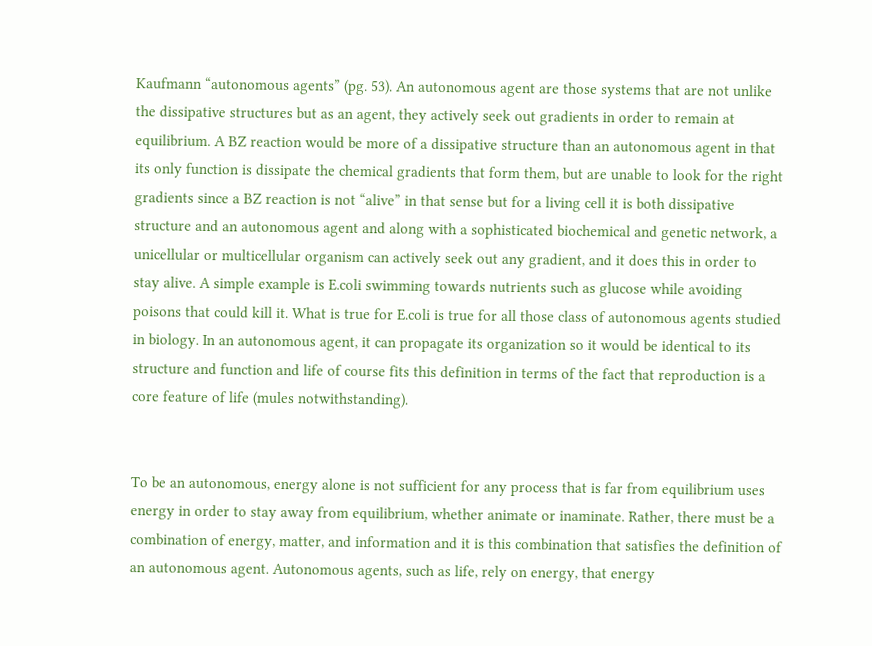Kaufmann “autonomous agents” (pg. 53). An autonomous agent are those systems that are not unlike the dissipative structures but as an agent, they actively seek out gradients in order to remain at equilibrium. A BZ reaction would be more of a dissipative structure than an autonomous agent in that its only function is dissipate the chemical gradients that form them, but are unable to look for the right gradients since a BZ reaction is not “alive” in that sense but for a living cell it is both dissipative structure and an autonomous agent and along with a sophisticated biochemical and genetic network, a unicellular or multicellular organism can actively seek out any gradient, and it does this in order to stay alive. A simple example is E.coli swimming towards nutrients such as glucose while avoiding poisons that could kill it. What is true for E.coli is true for all those class of autonomous agents studied in biology. In an autonomous agent, it can propagate its organization so it would be identical to its structure and function and life of course fits this definition in terms of the fact that reproduction is a core feature of life (mules notwithstanding).


To be an autonomous, energy alone is not sufficient for any process that is far from equilibrium uses energy in order to stay away from equilibrium, whether animate or inaminate. Rather, there must be a combination of energy, matter, and information and it is this combination that satisfies the definition of an autonomous agent. Autonomous agents, such as life, rely on energy, that energy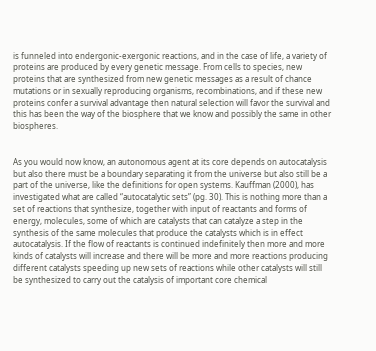is funneled into endergonic-exergonic reactions, and in the case of life, a variety of proteins are produced by every genetic message. From cells to species, new proteins that are synthesized from new genetic messages as a result of chance mutations or in sexually reproducing organisms, recombinations, and if these new proteins confer a survival advantage then natural selection will favor the survival and this has been the way of the biosphere that we know and possibly the same in other biospheres.


As you would now know, an autonomous agent at its core depends on autocatalysis but also there must be a boundary separating it from the universe but also still be a part of the universe, like the definitions for open systems. Kauffman (2000), has investigated what are called “autocatalytic sets” (pg. 30). This is nothing more than a set of reactions that synthesize, together with input of reactants and forms of energy, molecules, some of which are catalysts that can catalyze a step in the synthesis of the same molecules that produce the catalysts which is in effect autocatalysis. If the flow of reactants is continued indefinitely then more and more kinds of catalysts will increase and there will be more and more reactions producing different catalysts speeding up new sets of reactions while other catalysts will still be synthesized to carry out the catalysis of important core chemical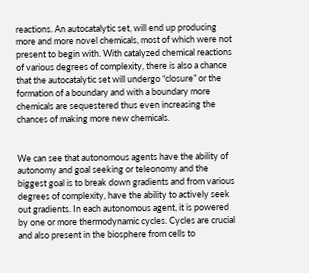reactions. An autocatalytic set, will end up producing more and more novel chemicals, most of which were not present to begin with. With catalyzed chemical reactions of various degrees of complexity, there is also a chance that the autocatalytic set will undergo “closure” or the formation of a boundary and with a boundary more chemicals are sequestered thus even increasing the chances of making more new chemicals.


We can see that autonomous agents have the ability of autonomy and goal seeking or teleonomy and the biggest goal is to break down gradients and from various degrees of complexity, have the ability to actively seek out gradients. In each autonomous agent, it is powered by one or more thermodynamic cycles. Cycles are crucial and also present in the biosphere from cells to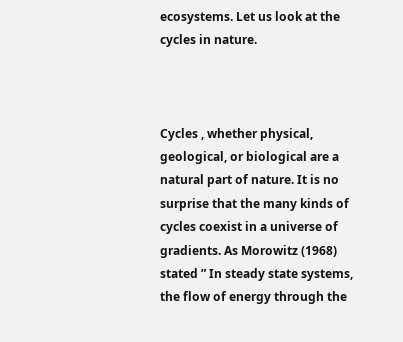ecosystems. Let us look at the cycles in nature.



Cycles , whether physical, geological, or biological are a natural part of nature. It is no surprise that the many kinds of cycles coexist in a universe of gradients. As Morowitz (1968) stated ” In steady state systems, the flow of energy through the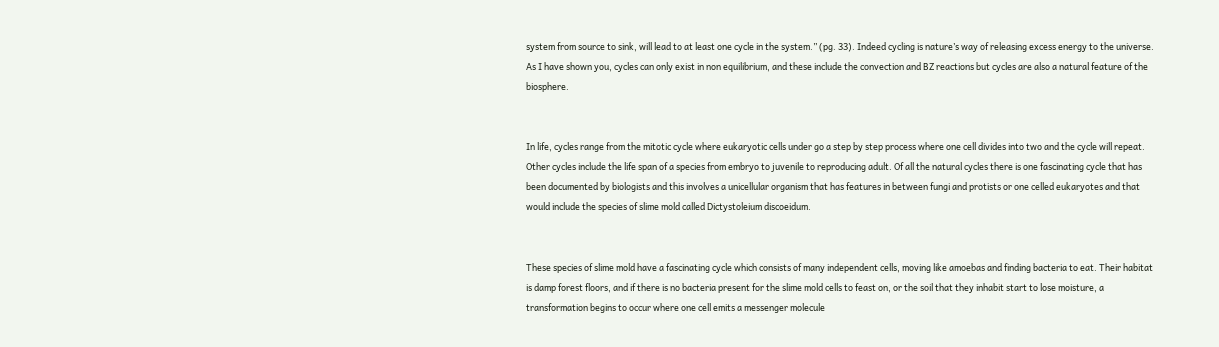system from source to sink, will lead to at least one cycle in the system.” (pg. 33). Indeed cycling is nature’s way of releasing excess energy to the universe. As I have shown you, cycles can only exist in non equilibrium, and these include the convection and BZ reactions but cycles are also a natural feature of the biosphere.


In life, cycles range from the mitotic cycle where eukaryotic cells under go a step by step process where one cell divides into two and the cycle will repeat. Other cycles include the life span of a species from embryo to juvenile to reproducing adult. Of all the natural cycles there is one fascinating cycle that has been documented by biologists and this involves a unicellular organism that has features in between fungi and protists or one celled eukaryotes and that would include the species of slime mold called Dictystoleium discoeidum.


These species of slime mold have a fascinating cycle which consists of many independent cells, moving like amoebas and finding bacteria to eat. Their habitat is damp forest floors, and if there is no bacteria present for the slime mold cells to feast on, or the soil that they inhabit start to lose moisture, a transformation begins to occur where one cell emits a messenger molecule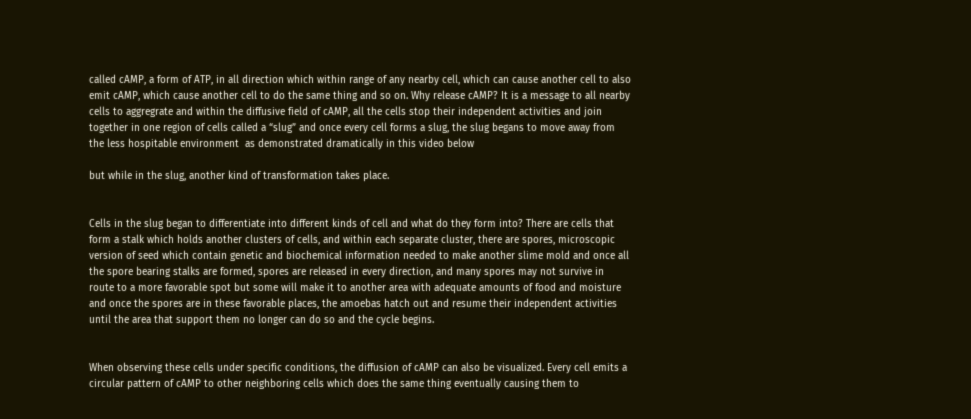called cAMP, a form of ATP, in all direction which within range of any nearby cell, which can cause another cell to also emit cAMP, which cause another cell to do the same thing and so on. Why release cAMP? It is a message to all nearby cells to aggregrate and within the diffusive field of cAMP, all the cells stop their independent activities and join together in one region of cells called a “slug” and once every cell forms a slug, the slug begans to move away from the less hospitable environment  as demonstrated dramatically in this video below

but while in the slug, another kind of transformation takes place.


Cells in the slug began to differentiate into different kinds of cell and what do they form into? There are cells that form a stalk which holds another clusters of cells, and within each separate cluster, there are spores, microscopic version of seed which contain genetic and biochemical information needed to make another slime mold and once all the spore bearing stalks are formed, spores are released in every direction, and many spores may not survive in route to a more favorable spot but some will make it to another area with adequate amounts of food and moisture and once the spores are in these favorable places, the amoebas hatch out and resume their independent activities until the area that support them no longer can do so and the cycle begins.


When observing these cells under specific conditions, the diffusion of cAMP can also be visualized. Every cell emits a circular pattern of cAMP to other neighboring cells which does the same thing eventually causing them to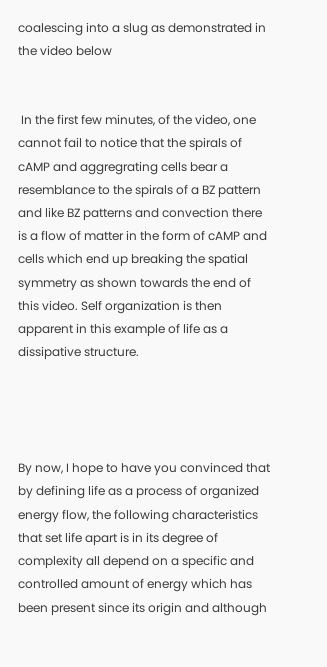coalescing into a slug as demonstrated in the video below


 In the first few minutes, of the video, one cannot fail to notice that the spirals of cAMP and aggregrating cells bear a resemblance to the spirals of a BZ pattern and like BZ patterns and convection there is a flow of matter in the form of cAMP and cells which end up breaking the spatial symmetry as shown towards the end of this video. Self organization is then apparent in this example of life as a dissipative structure.




By now, I hope to have you convinced that by defining life as a process of organized energy flow, the following characteristics that set life apart is in its degree of complexity all depend on a specific and controlled amount of energy which has been present since its origin and although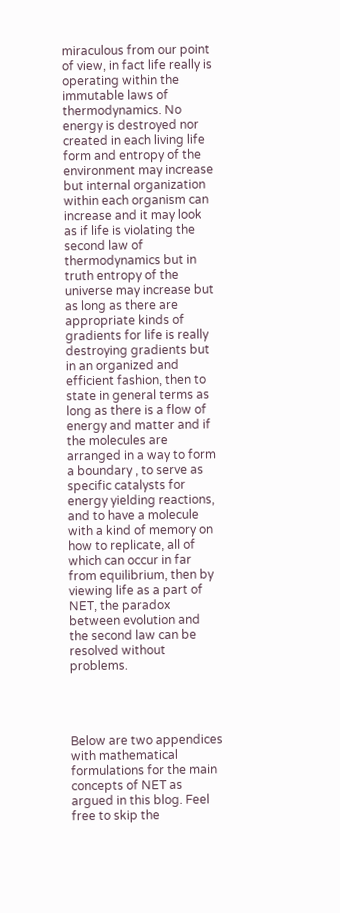miraculous from our point of view, in fact life really is operating within the immutable laws of thermodynamics. No energy is destroyed nor created in each living life form and entropy of the environment may increase but internal organization within each organism can increase and it may look as if life is violating the second law of thermodynamics but in truth entropy of the universe may increase but as long as there are appropriate kinds of gradients for life is really destroying gradients but in an organized and efficient fashion, then to state in general terms as long as there is a flow of energy and matter and if the molecules are arranged in a way to form a boundary , to serve as specific catalysts for energy yielding reactions, and to have a molecule with a kind of memory on how to replicate, all of which can occur in far from equilibrium, then by viewing life as a part of NET, the paradox between evolution and the second law can be resolved without problems.




Below are two appendices with mathematical formulations for the main concepts of NET as argued in this blog. Feel free to skip the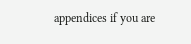appendices if you are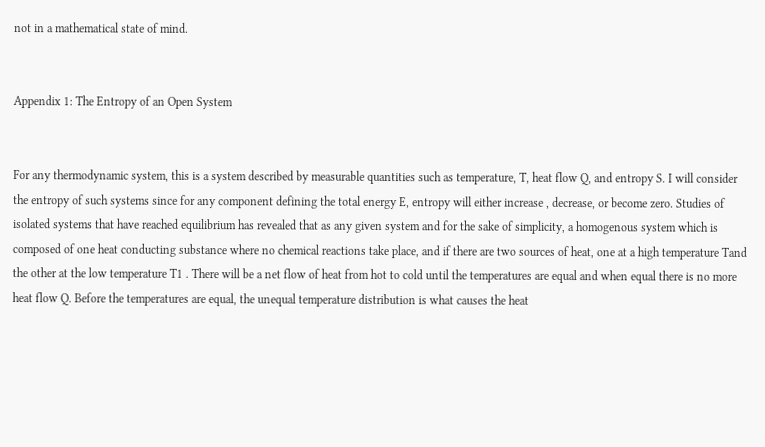not in a mathematical state of mind.


Appendix 1: The Entropy of an Open System


For any thermodynamic system, this is a system described by measurable quantities such as temperature, T, heat flow Q, and entropy S. I will consider the entropy of such systems since for any component defining the total energy E, entropy will either increase , decrease, or become zero. Studies of isolated systems that have reached equilibrium has revealed that as any given system and for the sake of simplicity, a homogenous system which is composed of one heat conducting substance where no chemical reactions take place, and if there are two sources of heat, one at a high temperature Tand the other at the low temperature T1 . There will be a net flow of heat from hot to cold until the temperatures are equal and when equal there is no more heat flow Q. Before the temperatures are equal, the unequal temperature distribution is what causes the heat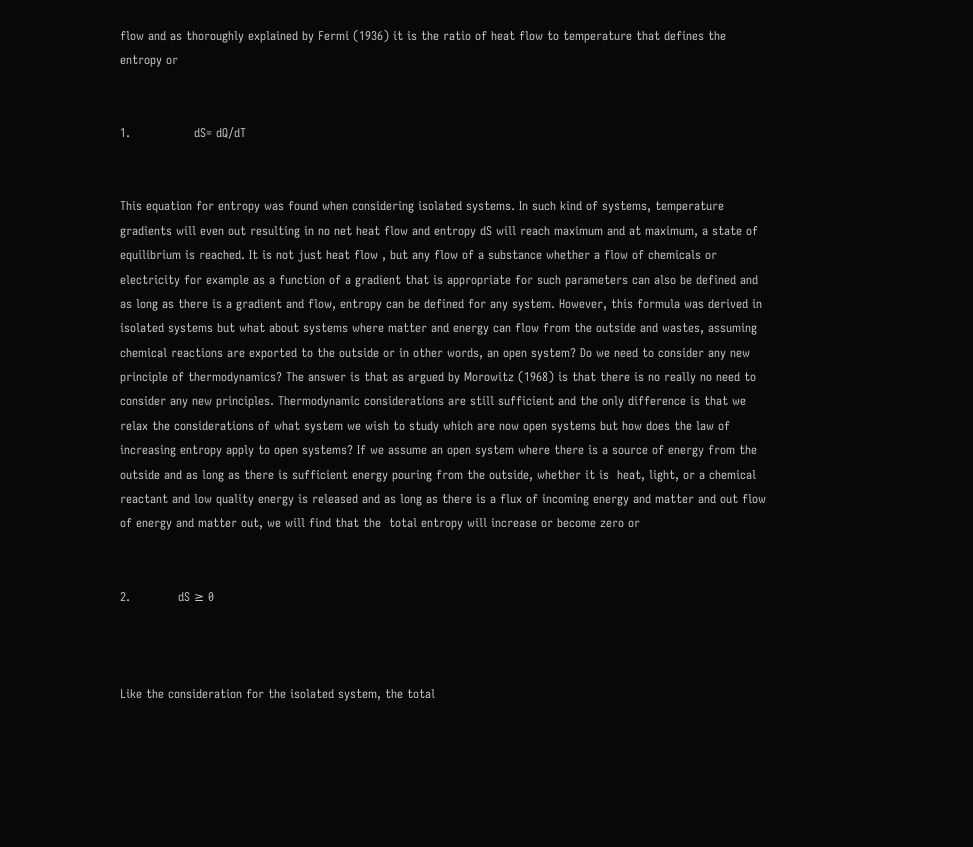flow and as thoroughly explained by Fermi (1936) it is the ratio of heat flow to temperature that defines the entropy or


1.                dS= dQ/dT


This equation for entropy was found when considering isolated systems. In such kind of systems, temperature gradients will even out resulting in no net heat flow and entropy dS will reach maximum and at maximum, a state of equilibrium is reached. It is not just heat flow , but any flow of a substance whether a flow of chemicals or electricity for example as a function of a gradient that is appropriate for such parameters can also be defined and as long as there is a gradient and flow, entropy can be defined for any system. However, this formula was derived in isolated systems but what about systems where matter and energy can flow from the outside and wastes, assuming chemical reactions are exported to the outside or in other words, an open system? Do we need to consider any new principle of thermodynamics? The answer is that as argued by Morowitz (1968) is that there is no really no need to consider any new principles. Thermodynamic considerations are still sufficient and the only difference is that we relax the considerations of what system we wish to study which are now open systems but how does the law of increasing entropy apply to open systems? If we assume an open system where there is a source of energy from the outside and as long as there is sufficient energy pouring from the outside, whether it is  heat, light, or a chemical reactant and low quality energy is released and as long as there is a flux of incoming energy and matter and out flow of energy and matter out, we will find that the  total entropy will increase or become zero or


2.            dS ≥ 0



Like the consideration for the isolated system, the total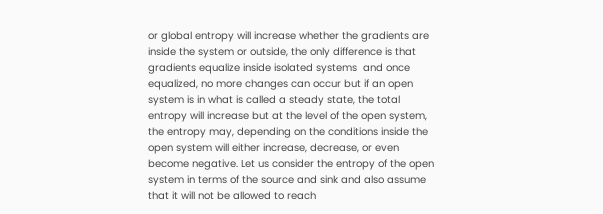or global entropy will increase whether the gradients are inside the system or outside, the only difference is that gradients equalize inside isolated systems  and once equalized, no more changes can occur but if an open system is in what is called a steady state, the total entropy will increase but at the level of the open system, the entropy may, depending on the conditions inside the open system will either increase, decrease, or even become negative. Let us consider the entropy of the open system in terms of the source and sink and also assume that it will not be allowed to reach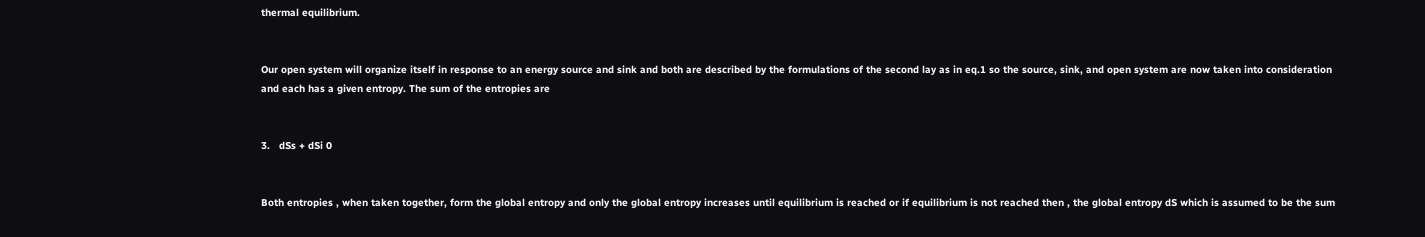thermal equilibrium.


Our open system will organize itself in response to an energy source and sink and both are described by the formulations of the second lay as in eq.1 so the source, sink, and open system are now taken into consideration and each has a given entropy. The sum of the entropies are


3.   dSs + dSi 0


Both entropies , when taken together, form the global entropy and only the global entropy increases until equilibrium is reached or if equilibrium is not reached then , the global entropy dS which is assumed to be the sum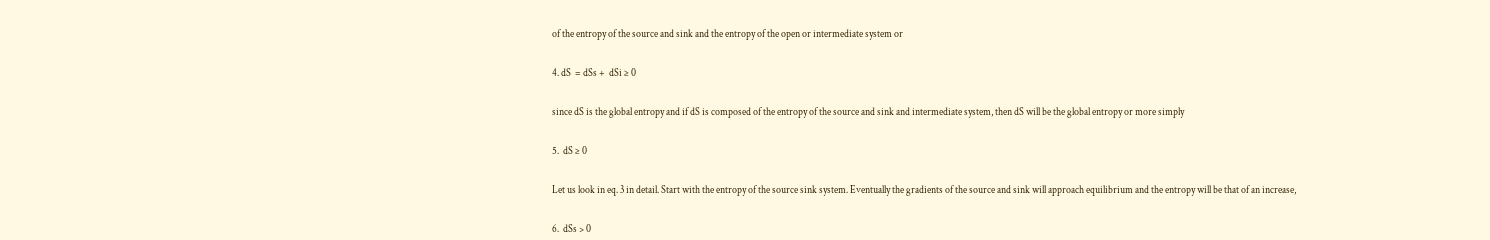of the entropy of the source and sink and the entropy of the open or intermediate system or


4. dS  = dSs +  dSi ≥ 0


since dS is the global entropy and if dS is composed of the entropy of the source and sink and intermediate system, then dS will be the global entropy or more simply


5.  dS ≥ 0


Let us look in eq. 3 in detail. Start with the entropy of the source sink system. Eventually the gradients of the source and sink will approach equilibrium and the entropy will be that of an increase,


6.  dSs > 0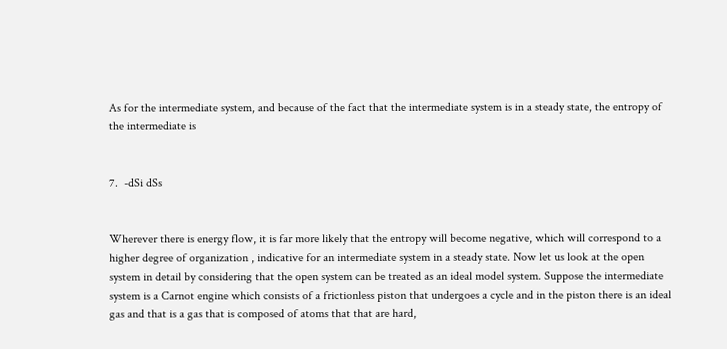As for the intermediate system, and because of the fact that the intermediate system is in a steady state, the entropy of the intermediate is


7.  -dSi dSs


Wherever there is energy flow, it is far more likely that the entropy will become negative, which will correspond to a higher degree of organization , indicative for an intermediate system in a steady state. Now let us look at the open system in detail by considering that the open system can be treated as an ideal model system. Suppose the intermediate system is a Carnot engine which consists of a frictionless piston that undergoes a cycle and in the piston there is an ideal gas and that is a gas that is composed of atoms that that are hard,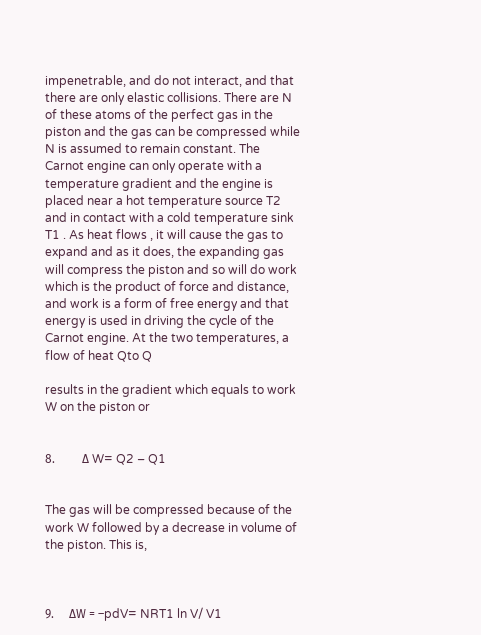impenetrable, and do not interact, and that there are only elastic collisions. There are N of these atoms of the perfect gas in the piston and the gas can be compressed while N is assumed to remain constant. The Carnot engine can only operate with a temperature gradient and the engine is placed near a hot temperature source T2 and in contact with a cold temperature sink T1 . As heat flows , it will cause the gas to expand and as it does, the expanding gas will compress the piston and so will do work which is the product of force and distance, and work is a form of free energy and that energy is used in driving the cycle of the Carnot engine. At the two temperatures, a flow of heat Qto Q

results in the gradient which equals to work W on the piston or


8.         Δ W= Q2 – Q1


The gas will be compressed because of the work W followed by a decrease in volume of the piston. This is,



9.     ΔW = –pdV= NRT1 ln V/ V1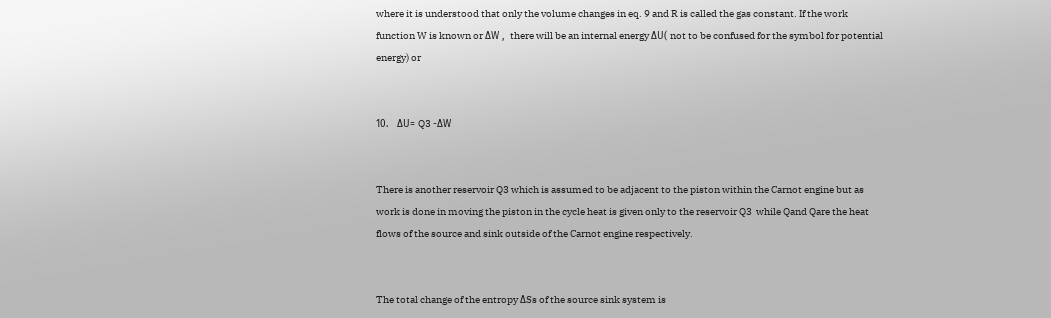where it is understood that only the volume changes in eq. 9 and R is called the gas constant. If the work function W is known or ΔW ,  there will be an internal energy ΔU( not to be confused for the symbol for potential energy) or


10.   ΔU= Q3 -ΔW


There is another reservoir Q3 which is assumed to be adjacent to the piston within the Carnot engine but as work is done in moving the piston in the cycle heat is given only to the reservoir Q3  while Qand Qare the heat flows of the source and sink outside of the Carnot engine respectively.


The total change of the entropy ΔSs of the source sink system is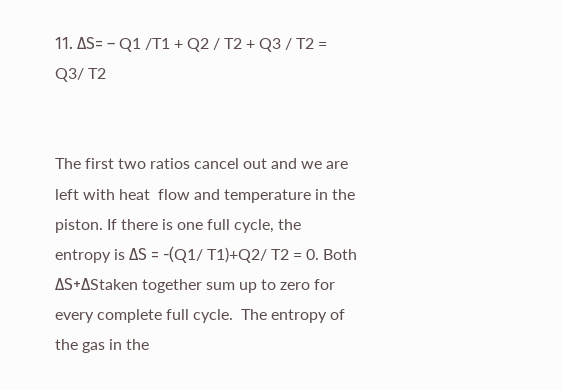11. ΔS= – Q1 /T1 + Q2 / T2 + Q3 / T2 =  Q3/ T2


The first two ratios cancel out and we are left with heat  flow and temperature in the piston. If there is one full cycle, the entropy is ΔS = -(Q1/ T1)+Q2/ T2 = 0. Both ΔS+ΔStaken together sum up to zero for every complete full cycle.  The entropy of the gas in the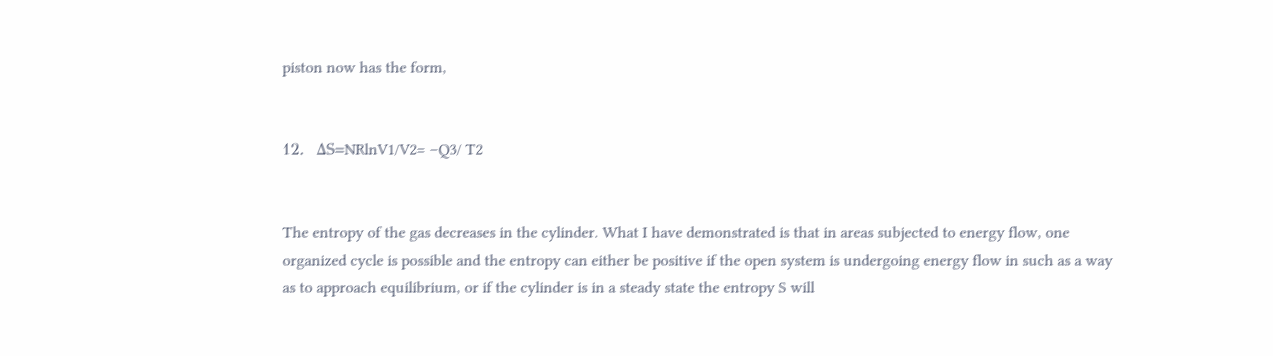piston now has the form,


12.  ΔS=NRlnV1/V2= –Q3/ T2


The entropy of the gas decreases in the cylinder. What I have demonstrated is that in areas subjected to energy flow, one organized cycle is possible and the entropy can either be positive if the open system is undergoing energy flow in such as a way as to approach equilibrium, or if the cylinder is in a steady state the entropy S will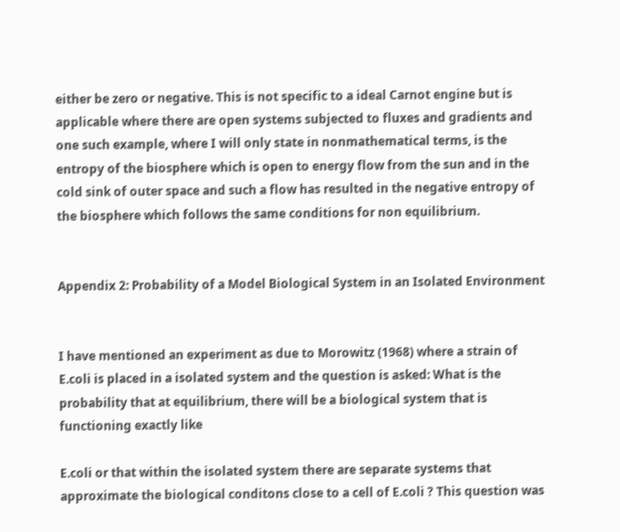either be zero or negative. This is not specific to a ideal Carnot engine but is applicable where there are open systems subjected to fluxes and gradients and one such example, where I will only state in nonmathematical terms, is the entropy of the biosphere which is open to energy flow from the sun and in the cold sink of outer space and such a flow has resulted in the negative entropy of the biosphere which follows the same conditions for non equilibrium.


Appendix 2: Probability of a Model Biological System in an Isolated Environment


I have mentioned an experiment as due to Morowitz (1968) where a strain of E.coli is placed in a isolated system and the question is asked: What is the probability that at equilibrium, there will be a biological system that is functioning exactly like

E.coli or that within the isolated system there are separate systems that approximate the biological conditons close to a cell of E.coli ? This question was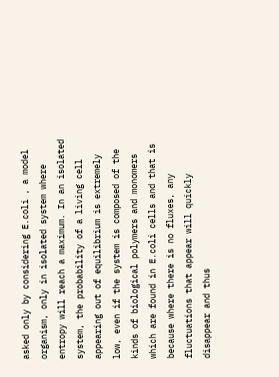asked only by considering E.coli , a model organism, only in isolated system where entropy will reach a maximum. In an isolated system, the probability of a living cell appearing out of equilibrium is extremely low, even if the system is composed of the kinds of biological polymers and monomers which are found in E.coli cells and that is because where there is no fluxes, any fluctuations that appear will quickly disappear and thus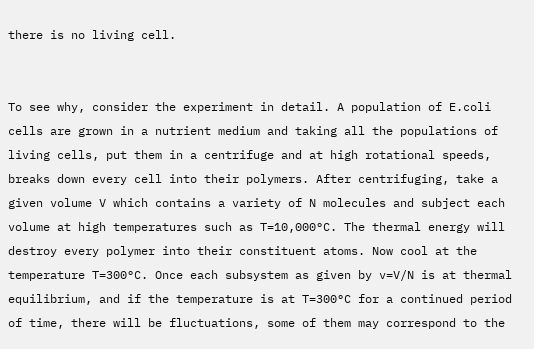there is no living cell.


To see why, consider the experiment in detail. A population of E.coli cells are grown in a nutrient medium and taking all the populations of living cells, put them in a centrifuge and at high rotational speeds, breaks down every cell into their polymers. After centrifuging, take a given volume V which contains a variety of N molecules and subject each volume at high temperatures such as T=10,000°C. The thermal energy will destroy every polymer into their constituent atoms. Now cool at the temperature T=300°C. Once each subsystem as given by v=V/N is at thermal equilibrium, and if the temperature is at T=300°C for a continued period of time, there will be fluctuations, some of them may correspond to the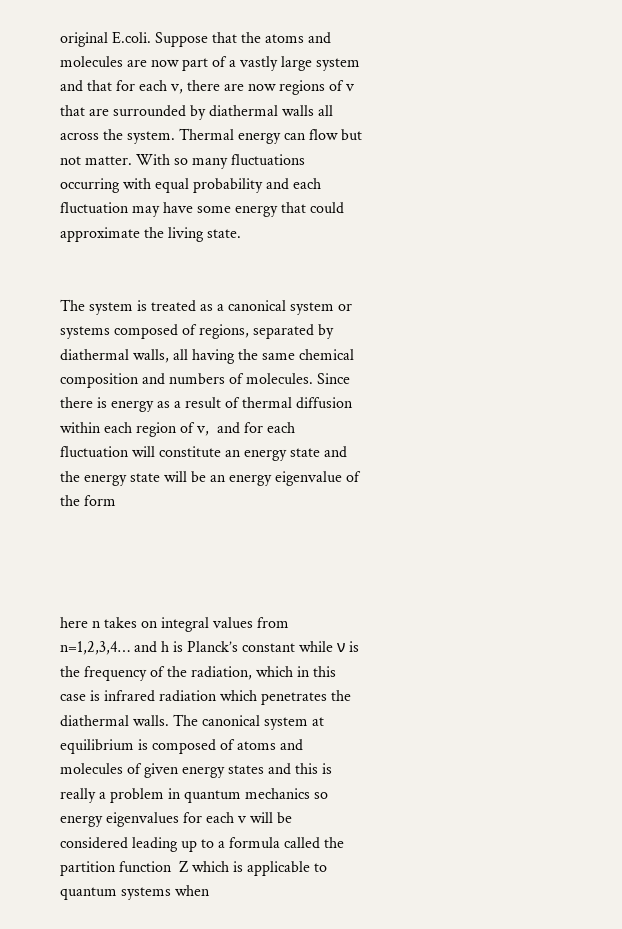original E.coli. Suppose that the atoms and molecules are now part of a vastly large system and that for each v, there are now regions of v that are surrounded by diathermal walls all across the system. Thermal energy can flow but not matter. With so many fluctuations occurring with equal probability and each fluctuation may have some energy that could approximate the living state.


The system is treated as a canonical system or systems composed of regions, separated by diathermal walls, all having the same chemical composition and numbers of molecules. Since there is energy as a result of thermal diffusion within each region of v,  and for each fluctuation will constitute an energy state and the energy state will be an energy eigenvalue of the form




here n takes on integral values from n=1,2,3,4… and h is Planck’s constant while ν is the frequency of the radiation, which in this case is infrared radiation which penetrates the diathermal walls. The canonical system at equilibrium is composed of atoms and molecules of given energy states and this is really a problem in quantum mechanics so energy eigenvalues for each v will be considered leading up to a formula called the partition function  Z which is applicable to quantum systems when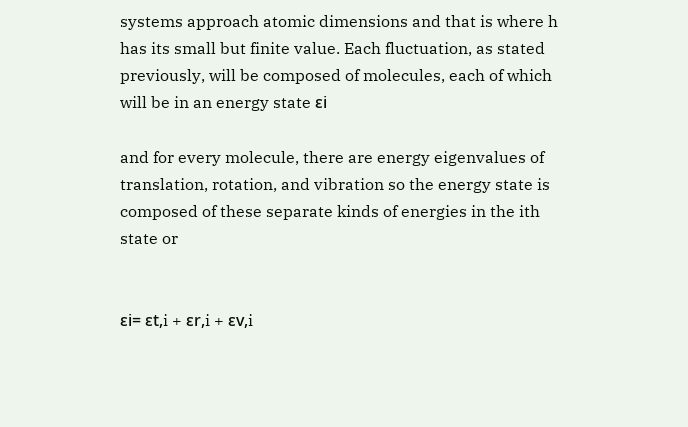systems approach atomic dimensions and that is where h has its small but finite value. Each fluctuation, as stated previously, will be composed of molecules, each of which will be in an energy state εi

and for every molecule, there are energy eigenvalues of translation, rotation, and vibration so the energy state is composed of these separate kinds of energies in the ith state or


εi= εt,i + εr,i + εv,i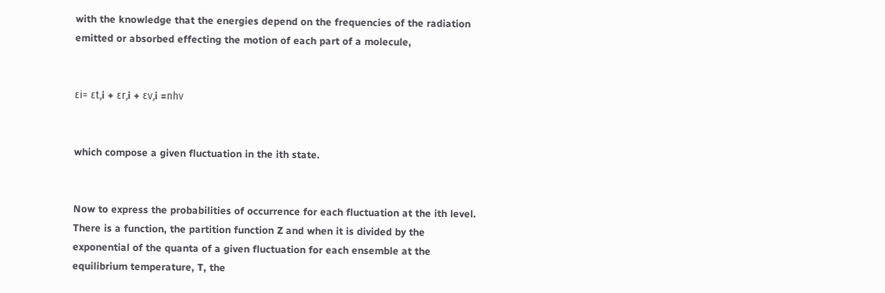with the knowledge that the energies depend on the frequencies of the radiation emitted or absorbed effecting the motion of each part of a molecule,


εi= εt,i + εr,i + εv,i =nhν


which compose a given fluctuation in the ith state.


Now to express the probabilities of occurrence for each fluctuation at the ith level. There is a function, the partition function Z and when it is divided by the exponential of the quanta of a given fluctuation for each ensemble at the equilibrium temperature, T, the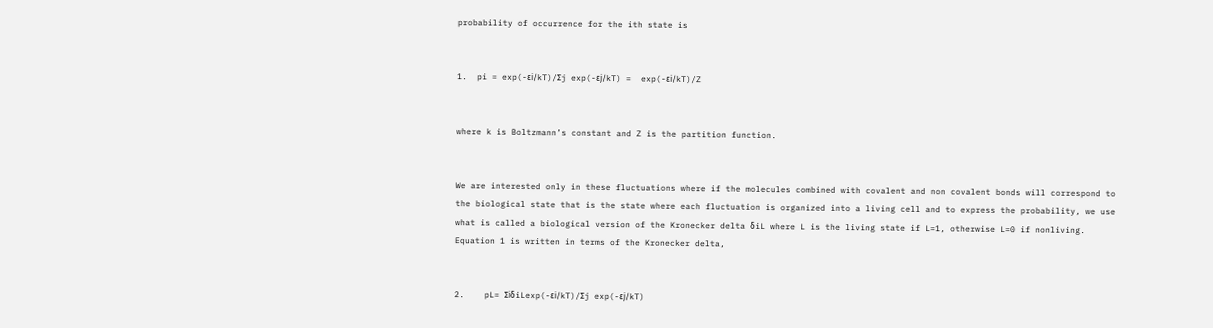probability of occurrence for the ith state is


1.  pi = exp(-εi/kT)/Σj exp(-εj/kT) =  exp(-εi/kT)/Z


where k is Boltzmann’s constant and Z is the partition function.


We are interested only in these fluctuations where if the molecules combined with covalent and non covalent bonds will correspond to the biological state that is the state where each fluctuation is organized into a living cell and to express the probability, we use what is called a biological version of the Kronecker delta δiL where L is the living state if L=1, otherwise L=0 if nonliving. Equation 1 is written in terms of the Kronecker delta,


2.    pL= ΣiδiLexp(-εi/kT)/Σj exp(-εj/kT)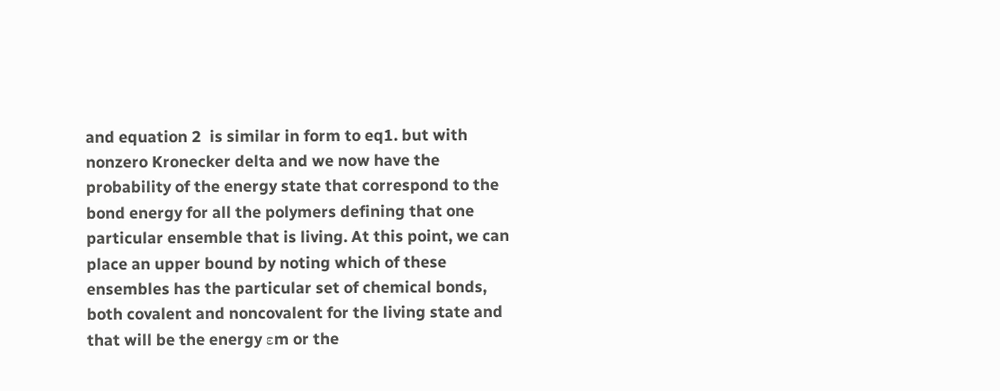and equation 2  is similar in form to eq1. but with nonzero Kronecker delta and we now have the probability of the energy state that correspond to the bond energy for all the polymers defining that one particular ensemble that is living. At this point, we can place an upper bound by noting which of these ensembles has the particular set of chemical bonds, both covalent and noncovalent for the living state and that will be the energy εm or the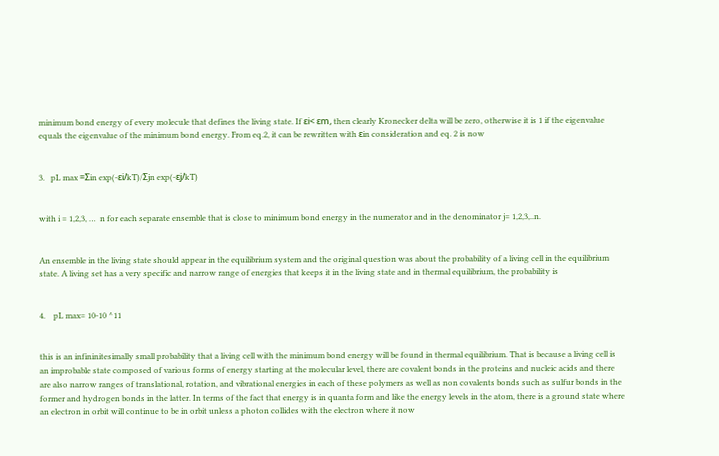minimum bond energy of every molecule that defines the living state. If εi< εm, then clearly Kronecker delta will be zero, otherwise it is 1 if the eigenvalue equals the eigenvalue of the minimum bond energy. From eq.2, it can be rewritten with εin consideration and eq. 2 is now


3.   pL max =Σin exp(-εi/kT)/Σjn exp(-εj/kT)


with i = 1,2,3, …  n for each separate ensemble that is close to minimum bond energy in the numerator and in the denominator j= 1,2,3,..n.


An ensemble in the living state should appear in the equilibrium system and the original question was about the probability of a living cell in the equilibrium state. A living set has a very specific and narrow range of energies that keeps it in the living state and in thermal equilibrium, the probability is


4.    pL max= 10-10 ^11


this is an infininitesimally small probability that a living cell with the minimum bond energy will be found in thermal equilibrium. That is because a living cell is an improbable state composed of various forms of energy starting at the molecular level, there are covalent bonds in the proteins and nucleic acids and there are also narrow ranges of translational, rotation, and vibrational energies in each of these polymers as well as non covalents bonds such as sulfur bonds in the former and hydrogen bonds in the latter. In terms of the fact that energy is in quanta form and like the energy levels in the atom, there is a ground state where an electron in orbit will continue to be in orbit unless a photon collides with the electron where it now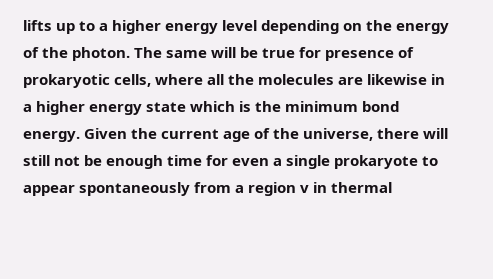lifts up to a higher energy level depending on the energy of the photon. The same will be true for presence of prokaryotic cells, where all the molecules are likewise in a higher energy state which is the minimum bond energy. Given the current age of the universe, there will still not be enough time for even a single prokaryote to appear spontaneously from a region v in thermal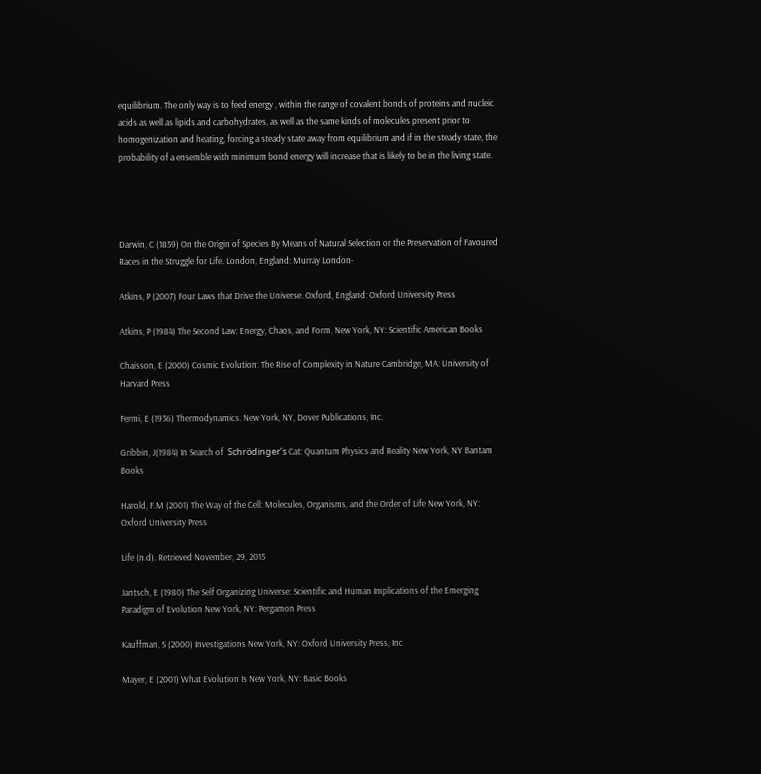equilibrium. The only way is to feed energy , within the range of covalent bonds of proteins and nucleic acids as well as lipids and carbohydrates, as well as the same kinds of molecules present prior to homogenization and heating, forcing a steady state away from equilibrium and if in the steady state, the probability of a ensemble with minimum bond energy will increase that is likely to be in the living state.




Darwin, C (1859) On the Origin of Species By Means of Natural Selection or the Preservation of Favoured Races in the Struggle for Life. London, England: Murray London-

Atkins, P (2007) Four Laws that Drive the Universe. Oxford, England: Oxford University Press

Atkins, P (1984) The Second Law: Energy, Chaos, and Form. New York, NY: Scientific American Books

Chaisson, E (2000) Cosmic Evolution: The Rise of Complexity in Nature Cambridge, MA: University of Harvard Press

Fermi, E (1936) Thermodynamics. New York, NY, Dover Publications, Inc.

Gribbin, J(1984) In Search of  Schrödinger’s Cat: Quantum Physics and Reality New York, NY Bantam Books

Harold, F.M (2001) The Way of the Cell: Molecules, Organisms, and the Order of Life New York, NY: Oxford University Press

Life (n.d). Retrieved November, 29, 2015

Jantsch, E (1980) The Self Organizing Universe: Scientific and Human Implications of the Emerging Paradigm of Evolution New York, NY: Pergamon Press

Kauffman, S (2000) Investigations New York, NY: Oxford University Press, Inc

Mayer, E (2001) What Evolution Is New York, NY: Basic Books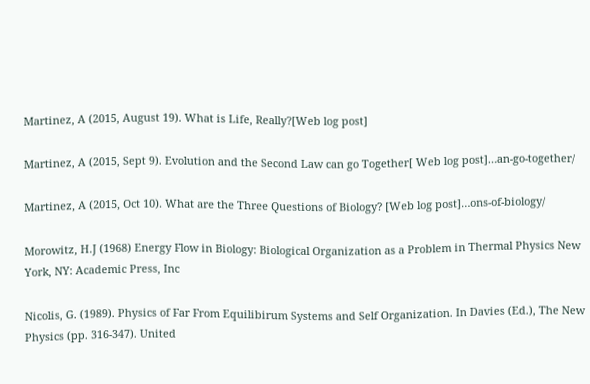Martinez, A (2015, August 19). What is Life, Really?[Web log post]

Martinez, A (2015, Sept 9). Evolution and the Second Law can go Together[ Web log post]…an-go-together/

Martinez, A (2015, Oct 10). What are the Three Questions of Biology? [Web log post]…ons-of-biology/

Morowitz, H.J (1968) Energy Flow in Biology: Biological Organization as a Problem in Thermal Physics New York, NY: Academic Press, Inc

Nicolis, G. (1989). Physics of Far From Equilibirum Systems and Self Organization. In Davies (Ed.), The New Physics (pp. 316-347). United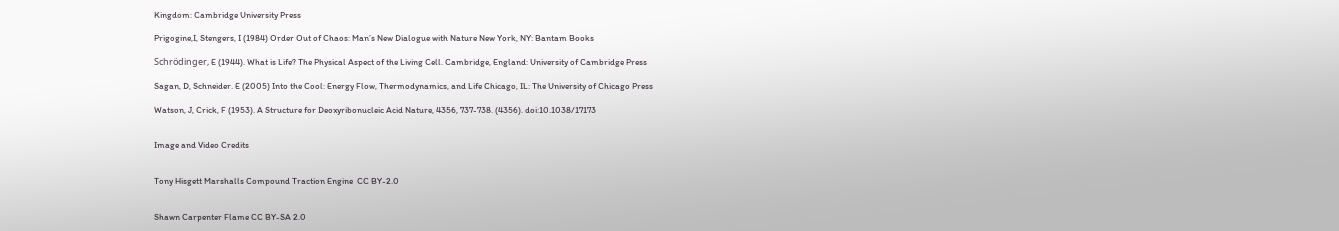Kingdom: Cambridge University Press

Prigogine,I, Stengers, I (1984) Order Out of Chaos: Man’s New Dialogue with Nature New York, NY: Bantam Books

Schrödinger, E (1944). What is Life? The Physical Aspect of the Living Cell. Cambridge, England: University of Cambridge Press

Sagan, D, Schneider. E (2005) Into the Cool: Energy Flow, Thermodynamics, and Life Chicago, IL: The University of Chicago Press

Watson, J, Crick, F (1953). A Structure for Deoxyribonucleic Acid Nature, 4356, 737-738. (4356). doi:10.1038/17173


Image and Video Credits


Tony Hisgett Marshalls Compound Traction Engine  CC BY-2.0


Shawn Carpenter Flame CC BY-SA 2.0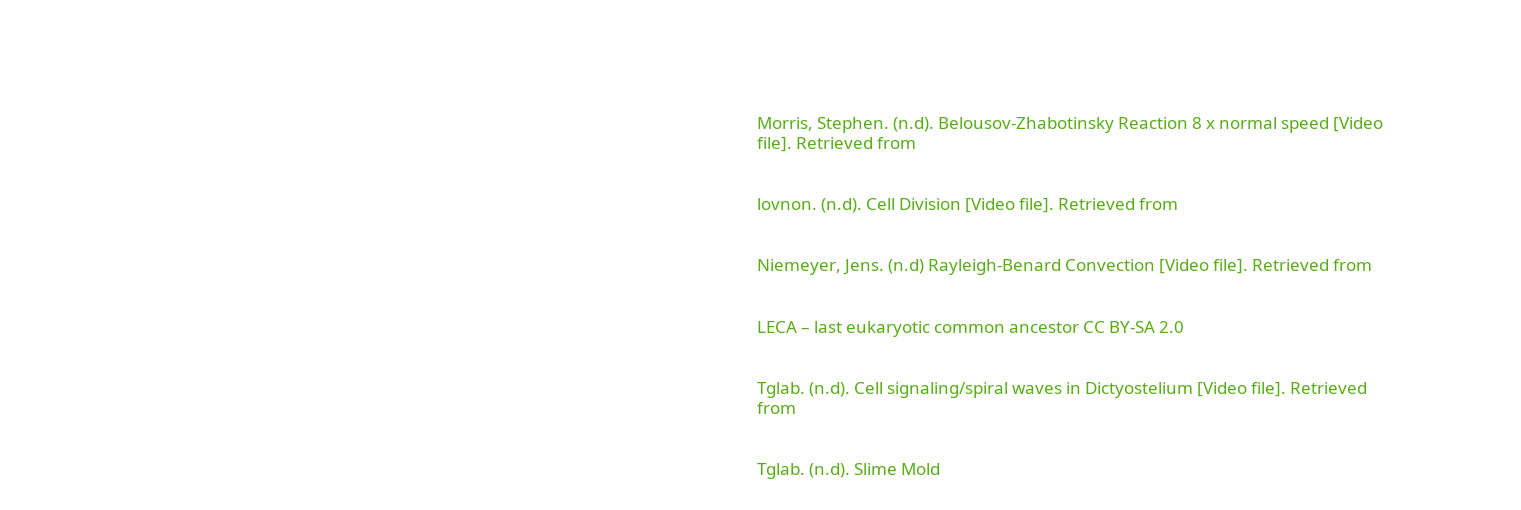Morris, Stephen. (n.d). Belousov-Zhabotinsky Reaction 8 x normal speed [Video file]. Retrieved from


lovnon. (n.d). Cell Division [Video file]. Retrieved from


Niemeyer, Jens. (n.d) Rayleigh-Benard Convection [Video file]. Retrieved from


LECA – last eukaryotic common ancestor CC BY-SA 2.0


Tglab. (n.d). Cell signaling/spiral waves in Dictyostelium [Video file]. Retrieved from


Tglab. (n.d). Slime Mold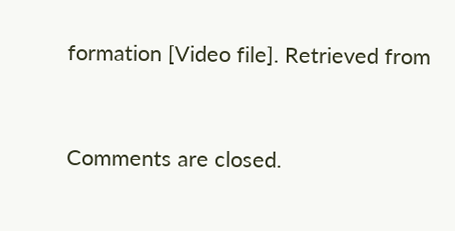formation [Video file]. Retrieved from



Comments are closed.